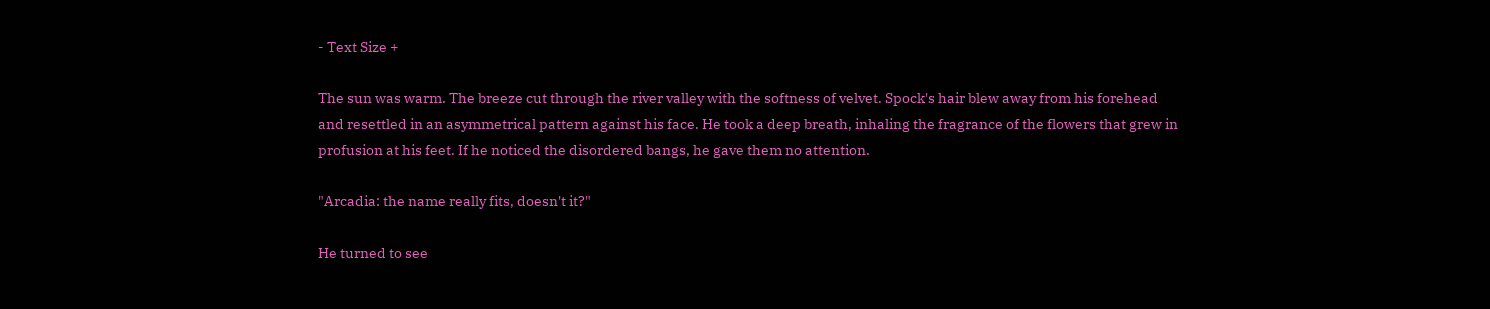- Text Size +

The sun was warm. The breeze cut through the river valley with the softness of velvet. Spock's hair blew away from his forehead and resettled in an asymmetrical pattern against his face. He took a deep breath, inhaling the fragrance of the flowers that grew in profusion at his feet. If he noticed the disordered bangs, he gave them no attention.

"Arcadia: the name really fits, doesn't it?"

He turned to see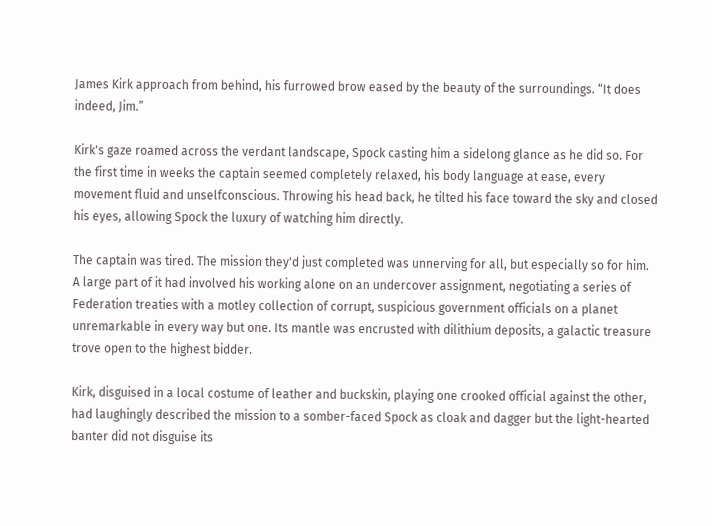James Kirk approach from behind, his furrowed brow eased by the beauty of the surroundings. “It does indeed, Jim.”

Kirk's gaze roamed across the verdant landscape, Spock casting him a sidelong glance as he did so. For the first time in weeks the captain seemed completely relaxed, his body language at ease, every movement fluid and unselfconscious. Throwing his head back, he tilted his face toward the sky and closed his eyes, allowing Spock the luxury of watching him directly.

The captain was tired. The mission they'd just completed was unnerving for all, but especially so for him. A large part of it had involved his working alone on an undercover assignment, negotiating a series of Federation treaties with a motley collection of corrupt, suspicious government officials on a planet unremarkable in every way but one. Its mantle was encrusted with dilithium deposits, a galactic treasure trove open to the highest bidder.

Kirk, disguised in a local costume of leather and buckskin, playing one crooked official against the other, had laughingly described the mission to a somber-faced Spock as cloak and dagger but the light-hearted banter did not disguise its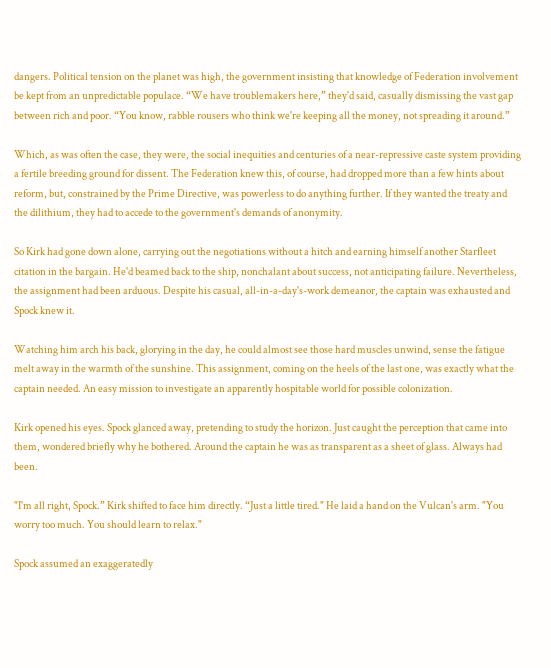dangers. Political tension on the planet was high, the government insisting that knowledge of Federation involvement be kept from an unpredictable populace. “We have troublemakers here,” they'd said, casually dismissing the vast gap between rich and poor. “You know, rabble rousers who think we're keeping all the money, not spreading it around.”

Which, as was often the case, they were, the social inequities and centuries of a near-repressive caste system providing a fertile breeding ground for dissent. The Federation knew this, of course, had dropped more than a few hints about reform, but, constrained by the Prime Directive, was powerless to do anything further. If they wanted the treaty and the dilithium, they had to accede to the government's demands of anonymity.

So Kirk had gone down alone, carrying out the negotiations without a hitch and earning himself another Starfleet citation in the bargain. He'd beamed back to the ship, nonchalant about success, not anticipating failure. Nevertheless, the assignment had been arduous. Despite his casual, all-in-a-day's-work demeanor, the captain was exhausted and Spock knew it.

Watching him arch his back, glorying in the day, he could almost see those hard muscles unwind, sense the fatigue melt away in the warmth of the sunshine. This assignment, coming on the heels of the last one, was exactly what the captain needed. An easy mission to investigate an apparently hospitable world for possible colonization.

Kirk opened his eyes. Spock glanced away, pretending to study the horizon. Just caught the perception that came into them, wondered briefly why he bothered. Around the captain he was as transparent as a sheet of glass. Always had been.

"I'm all right, Spock.” Kirk shifted to face him directly. “Just a little tired." He laid a hand on the Vulcan's arm. "You worry too much. You should learn to relax."

Spock assumed an exaggeratedly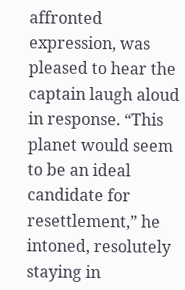affronted expression, was pleased to hear the captain laugh aloud in response. “This planet would seem to be an ideal candidate for resettlement,” he intoned, resolutely staying in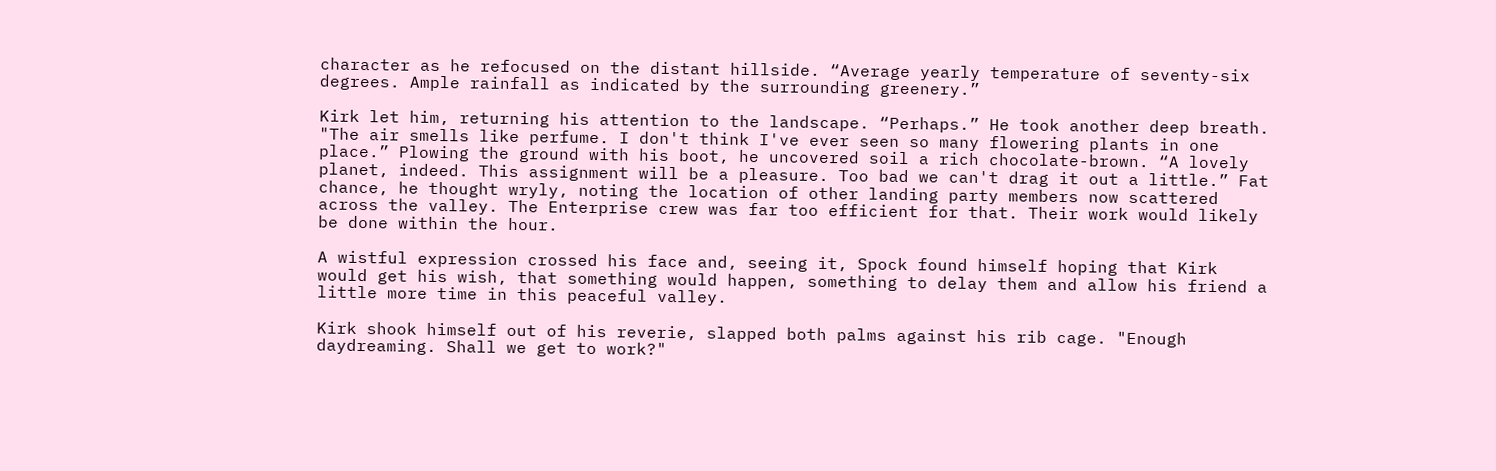character as he refocused on the distant hillside. “Average yearly temperature of seventy-six degrees. Ample rainfall as indicated by the surrounding greenery.”

Kirk let him, returning his attention to the landscape. “Perhaps.” He took another deep breath. "The air smells like perfume. I don't think I've ever seen so many flowering plants in one place.” Plowing the ground with his boot, he uncovered soil a rich chocolate-brown. “A lovely planet, indeed. This assignment will be a pleasure. Too bad we can't drag it out a little.” Fat chance, he thought wryly, noting the location of other landing party members now scattered across the valley. The Enterprise crew was far too efficient for that. Their work would likely be done within the hour.

A wistful expression crossed his face and, seeing it, Spock found himself hoping that Kirk would get his wish, that something would happen, something to delay them and allow his friend a little more time in this peaceful valley.

Kirk shook himself out of his reverie, slapped both palms against his rib cage. "Enough daydreaming. Shall we get to work?"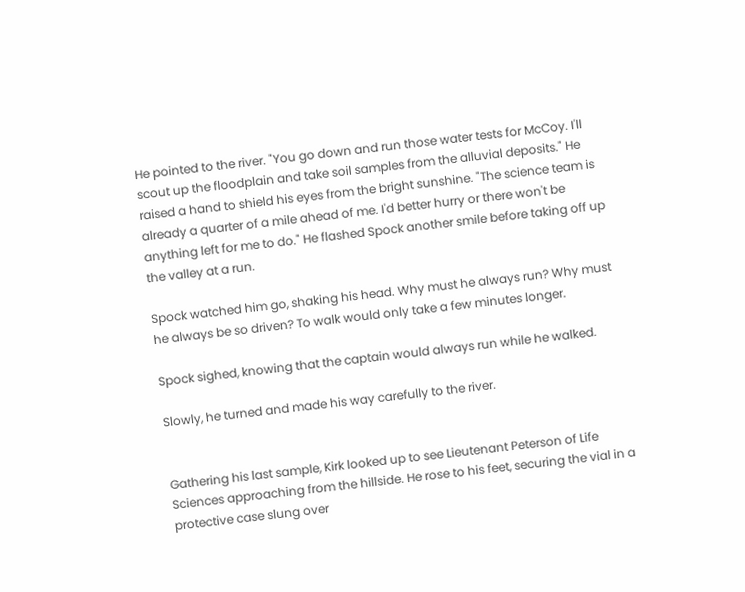He pointed to the river. "You go down and run those water tests for McCoy. I'll scout up the floodplain and take soil samples from the alluvial deposits." He raised a hand to shield his eyes from the bright sunshine. "The science team is already a quarter of a mile ahead of me. I'd better hurry or there won't be anything left for me to do." He flashed Spock another smile before taking off up the valley at a run.

Spock watched him go, shaking his head. Why must he always run? Why must he always be so driven? To walk would only take a few minutes longer.

Spock sighed, knowing that the captain would always run while he walked.

Slowly, he turned and made his way carefully to the river.


Gathering his last sample, Kirk looked up to see Lieutenant Peterson of Life Sciences approaching from the hillside. He rose to his feet, securing the vial in a protective case slung over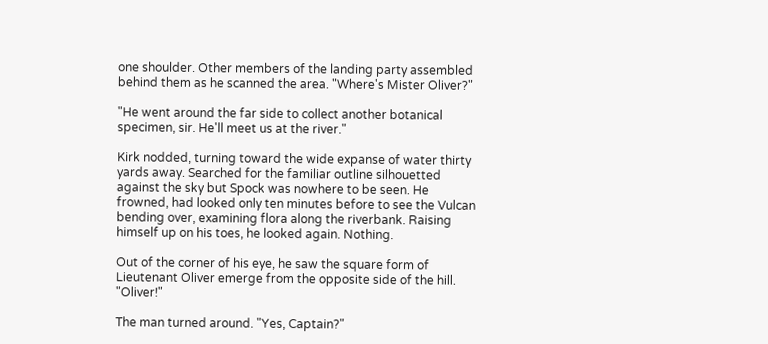one shoulder. Other members of the landing party assembled behind them as he scanned the area. "Where's Mister Oliver?"

"He went around the far side to collect another botanical specimen, sir. He'll meet us at the river."

Kirk nodded, turning toward the wide expanse of water thirty yards away. Searched for the familiar outline silhouetted against the sky but Spock was nowhere to be seen. He frowned, had looked only ten minutes before to see the Vulcan bending over, examining flora along the riverbank. Raising himself up on his toes, he looked again. Nothing.

Out of the corner of his eye, he saw the square form of Lieutenant Oliver emerge from the opposite side of the hill. "Oliver!"

The man turned around. "Yes, Captain?"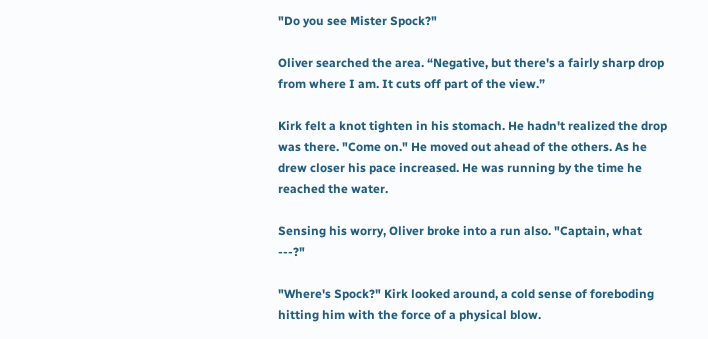"Do you see Mister Spock?"

Oliver searched the area. “Negative, but there's a fairly sharp drop from where I am. It cuts off part of the view.”

Kirk felt a knot tighten in his stomach. He hadn't realized the drop was there. "Come on." He moved out ahead of the others. As he drew closer his pace increased. He was running by the time he reached the water.

Sensing his worry, Oliver broke into a run also. "Captain, what ---?"

"Where's Spock?" Kirk looked around, a cold sense of foreboding hitting him with the force of a physical blow.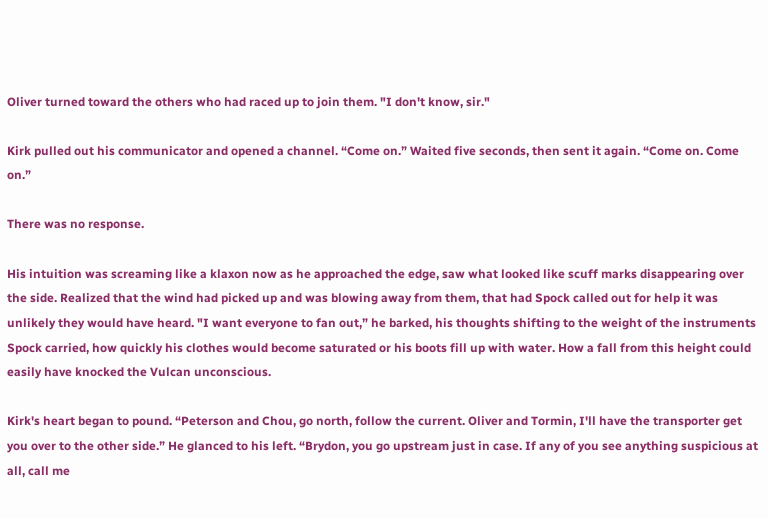Oliver turned toward the others who had raced up to join them. "I don't know, sir."

Kirk pulled out his communicator and opened a channel. “Come on.” Waited five seconds, then sent it again. “Come on. Come on.”

There was no response.

His intuition was screaming like a klaxon now as he approached the edge, saw what looked like scuff marks disappearing over the side. Realized that the wind had picked up and was blowing away from them, that had Spock called out for help it was unlikely they would have heard. "I want everyone to fan out,” he barked, his thoughts shifting to the weight of the instruments Spock carried, how quickly his clothes would become saturated or his boots fill up with water. How a fall from this height could easily have knocked the Vulcan unconscious.

Kirk's heart began to pound. “Peterson and Chou, go north, follow the current. Oliver and Tormin, I'll have the transporter get you over to the other side.” He glanced to his left. “Brydon, you go upstream just in case. If any of you see anything suspicious at all, call me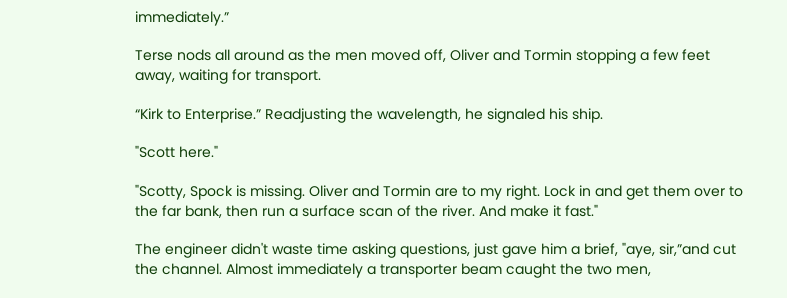immediately.”

Terse nods all around as the men moved off, Oliver and Tormin stopping a few feet away, waiting for transport.

“Kirk to Enterprise.” Readjusting the wavelength, he signaled his ship.

"Scott here."

"Scotty, Spock is missing. Oliver and Tormin are to my right. Lock in and get them over to the far bank, then run a surface scan of the river. And make it fast."

The engineer didn't waste time asking questions, just gave him a brief, "aye, sir,”and cut the channel. Almost immediately a transporter beam caught the two men,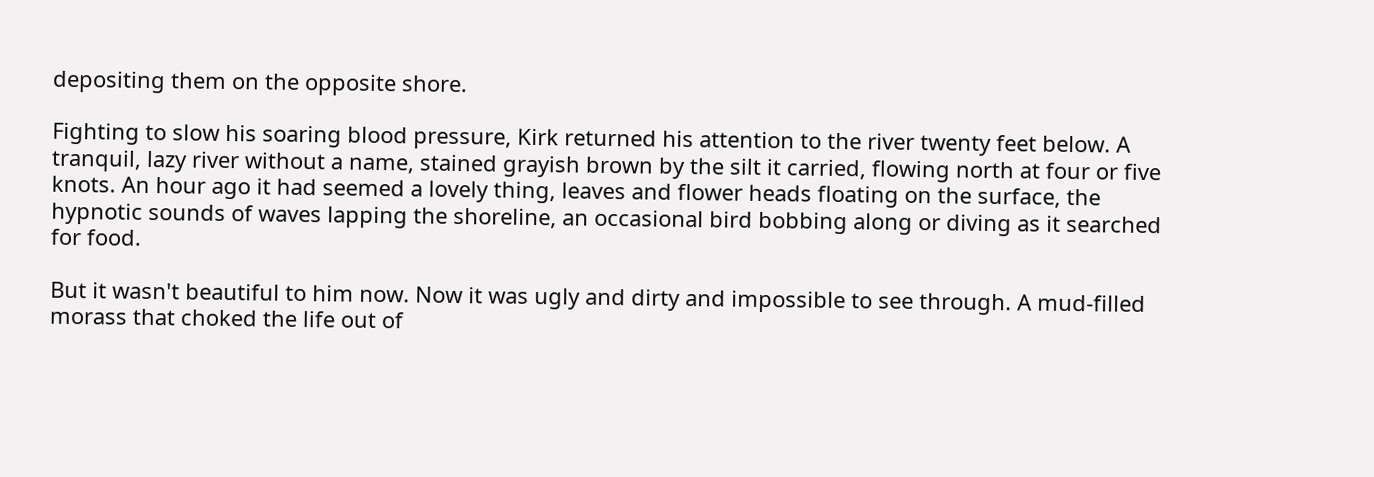depositing them on the opposite shore.

Fighting to slow his soaring blood pressure, Kirk returned his attention to the river twenty feet below. A tranquil, lazy river without a name, stained grayish brown by the silt it carried, flowing north at four or five knots. An hour ago it had seemed a lovely thing, leaves and flower heads floating on the surface, the hypnotic sounds of waves lapping the shoreline, an occasional bird bobbing along or diving as it searched for food.

But it wasn't beautiful to him now. Now it was ugly and dirty and impossible to see through. A mud-filled morass that choked the life out of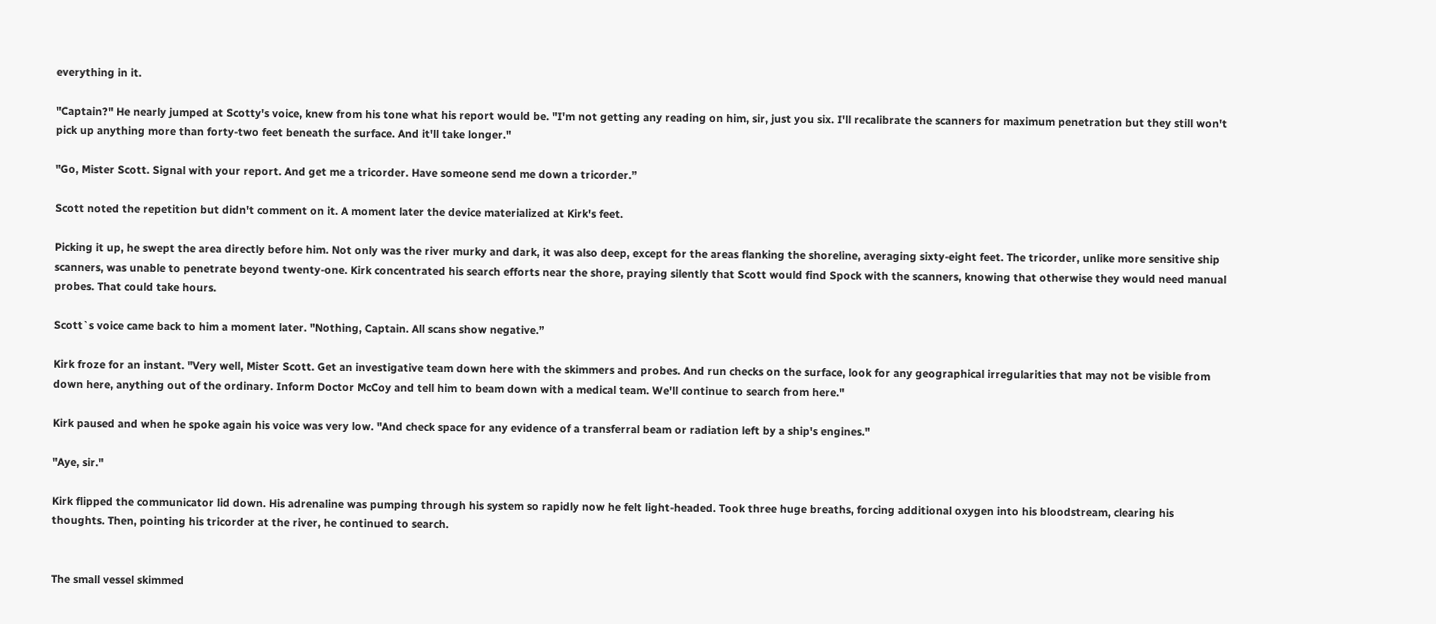everything in it.

"Captain?" He nearly jumped at Scotty's voice, knew from his tone what his report would be. "I'm not getting any reading on him, sir, just you six. I'll recalibrate the scanners for maximum penetration but they still won't pick up anything more than forty-two feet beneath the surface. And it'll take longer."

"Go, Mister Scott. Signal with your report. And get me a tricorder. Have someone send me down a tricorder.”

Scott noted the repetition but didn't comment on it. A moment later the device materialized at Kirk's feet.

Picking it up, he swept the area directly before him. Not only was the river murky and dark, it was also deep, except for the areas flanking the shoreline, averaging sixty-eight feet. The tricorder, unlike more sensitive ship scanners, was unable to penetrate beyond twenty-one. Kirk concentrated his search efforts near the shore, praying silently that Scott would find Spock with the scanners, knowing that otherwise they would need manual probes. That could take hours.

Scott`s voice came back to him a moment later. "Nothing, Captain. All scans show negative.”

Kirk froze for an instant. "Very well, Mister Scott. Get an investigative team down here with the skimmers and probes. And run checks on the surface, look for any geographical irregularities that may not be visible from down here, anything out of the ordinary. Inform Doctor McCoy and tell him to beam down with a medical team. We'll continue to search from here."

Kirk paused and when he spoke again his voice was very low. "And check space for any evidence of a transferral beam or radiation left by a ship's engines."

"Aye, sir."

Kirk flipped the communicator lid down. His adrenaline was pumping through his system so rapidly now he felt light-headed. Took three huge breaths, forcing additional oxygen into his bloodstream, clearing his thoughts. Then, pointing his tricorder at the river, he continued to search.


The small vessel skimmed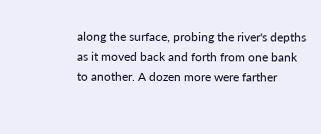along the surface, probing the river's depths as it moved back and forth from one bank to another. A dozen more were farther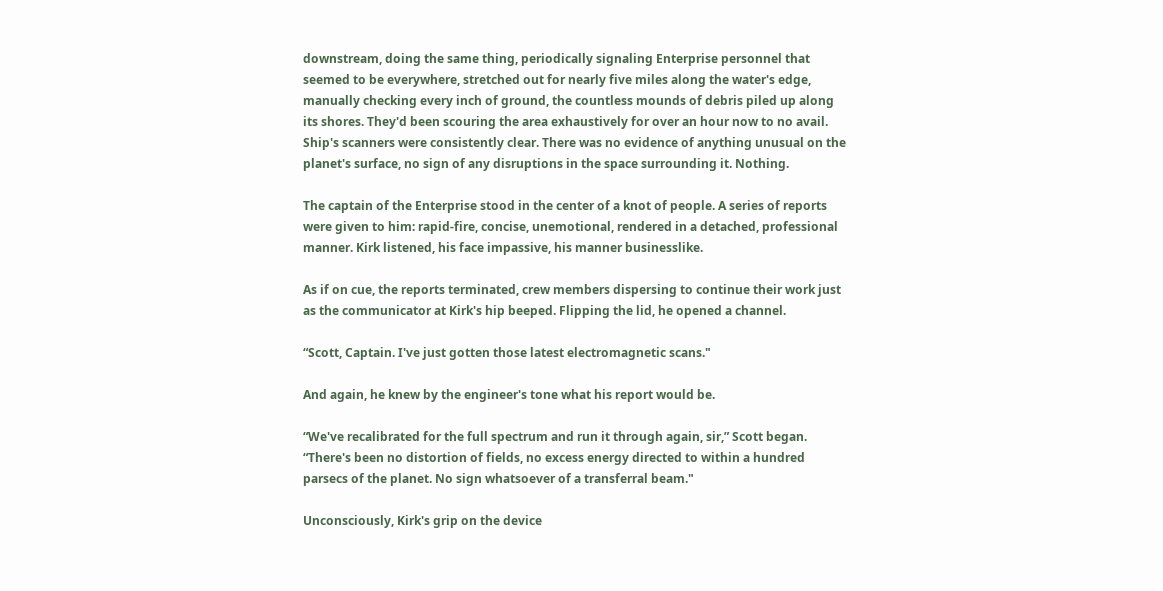downstream, doing the same thing, periodically signaling Enterprise personnel that seemed to be everywhere, stretched out for nearly five miles along the water's edge, manually checking every inch of ground, the countless mounds of debris piled up along its shores. They'd been scouring the area exhaustively for over an hour now to no avail. Ship's scanners were consistently clear. There was no evidence of anything unusual on the planet's surface, no sign of any disruptions in the space surrounding it. Nothing.

The captain of the Enterprise stood in the center of a knot of people. A series of reports were given to him: rapid-fire, concise, unemotional, rendered in a detached, professional manner. Kirk listened, his face impassive, his manner businesslike.

As if on cue, the reports terminated, crew members dispersing to continue their work just as the communicator at Kirk's hip beeped. Flipping the lid, he opened a channel.

“Scott, Captain. I've just gotten those latest electromagnetic scans."

And again, he knew by the engineer's tone what his report would be.

“We've recalibrated for the full spectrum and run it through again, sir,” Scott began. “There's been no distortion of fields, no excess energy directed to within a hundred parsecs of the planet. No sign whatsoever of a transferral beam."

Unconsciously, Kirk's grip on the device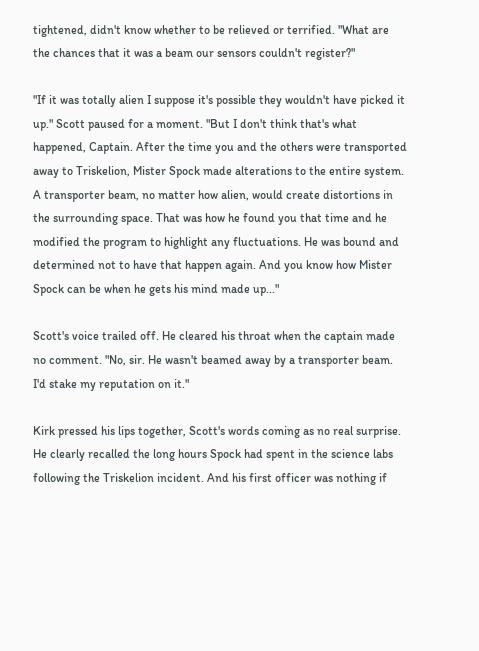tightened, didn't know whether to be relieved or terrified. "What are the chances that it was a beam our sensors couldn't register?"

"If it was totally alien I suppose it's possible they wouldn't have picked it up." Scott paused for a moment. "But I don't think that's what happened, Captain. After the time you and the others were transported away to Triskelion, Mister Spock made alterations to the entire system. A transporter beam, no matter how alien, would create distortions in the surrounding space. That was how he found you that time and he modified the program to highlight any fluctuations. He was bound and determined not to have that happen again. And you know how Mister Spock can be when he gets his mind made up..."

Scott's voice trailed off. He cleared his throat when the captain made no comment. "No, sir. He wasn't beamed away by a transporter beam. I'd stake my reputation on it."

Kirk pressed his lips together, Scott's words coming as no real surprise. He clearly recalled the long hours Spock had spent in the science labs following the Triskelion incident. And his first officer was nothing if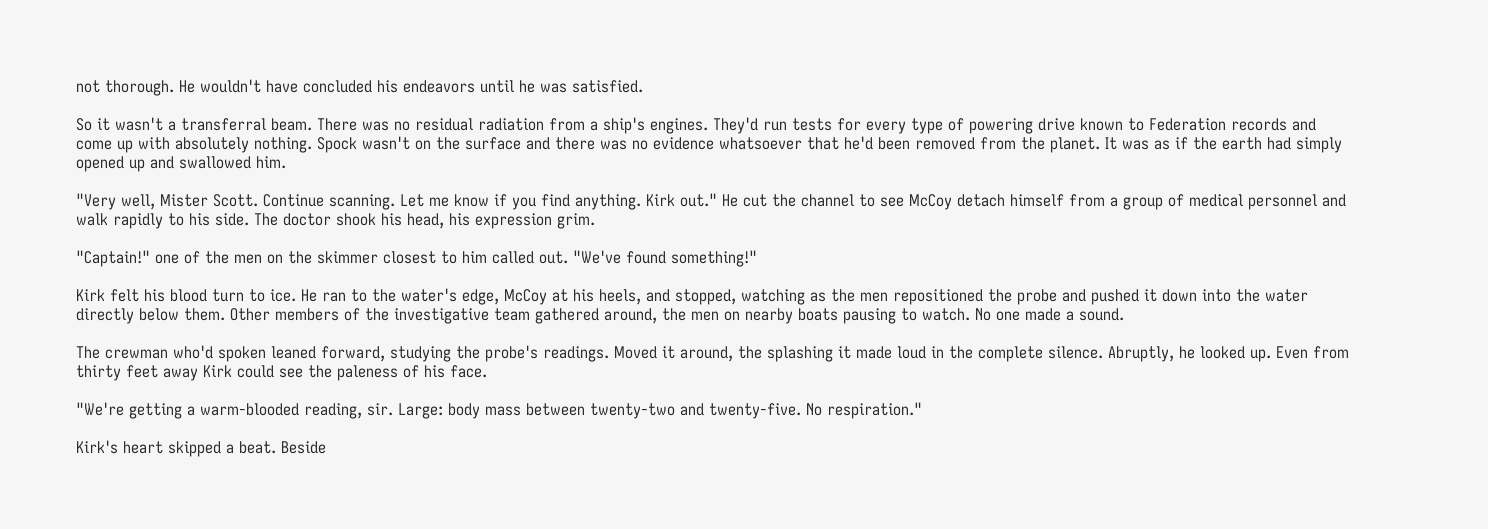not thorough. He wouldn't have concluded his endeavors until he was satisfied.

So it wasn't a transferral beam. There was no residual radiation from a ship's engines. They'd run tests for every type of powering drive known to Federation records and come up with absolutely nothing. Spock wasn't on the surface and there was no evidence whatsoever that he'd been removed from the planet. It was as if the earth had simply opened up and swallowed him.

"Very well, Mister Scott. Continue scanning. Let me know if you find anything. Kirk out." He cut the channel to see McCoy detach himself from a group of medical personnel and walk rapidly to his side. The doctor shook his head, his expression grim.

"Captain!" one of the men on the skimmer closest to him called out. "We've found something!"

Kirk felt his blood turn to ice. He ran to the water's edge, McCoy at his heels, and stopped, watching as the men repositioned the probe and pushed it down into the water directly below them. Other members of the investigative team gathered around, the men on nearby boats pausing to watch. No one made a sound.

The crewman who'd spoken leaned forward, studying the probe's readings. Moved it around, the splashing it made loud in the complete silence. Abruptly, he looked up. Even from thirty feet away Kirk could see the paleness of his face.

"We're getting a warm-blooded reading, sir. Large: body mass between twenty-two and twenty-five. No respiration."

Kirk's heart skipped a beat. Beside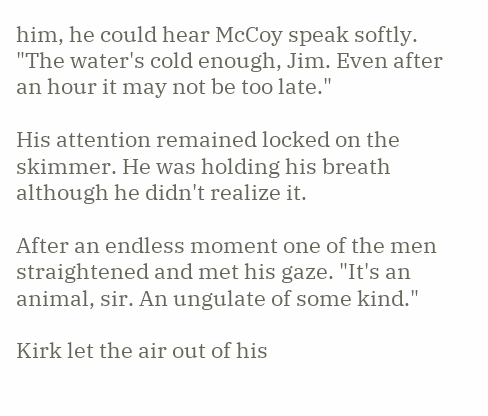him, he could hear McCoy speak softly. "The water's cold enough, Jim. Even after an hour it may not be too late."

His attention remained locked on the skimmer. He was holding his breath although he didn't realize it.

After an endless moment one of the men straightened and met his gaze. "It's an animal, sir. An ungulate of some kind."

Kirk let the air out of his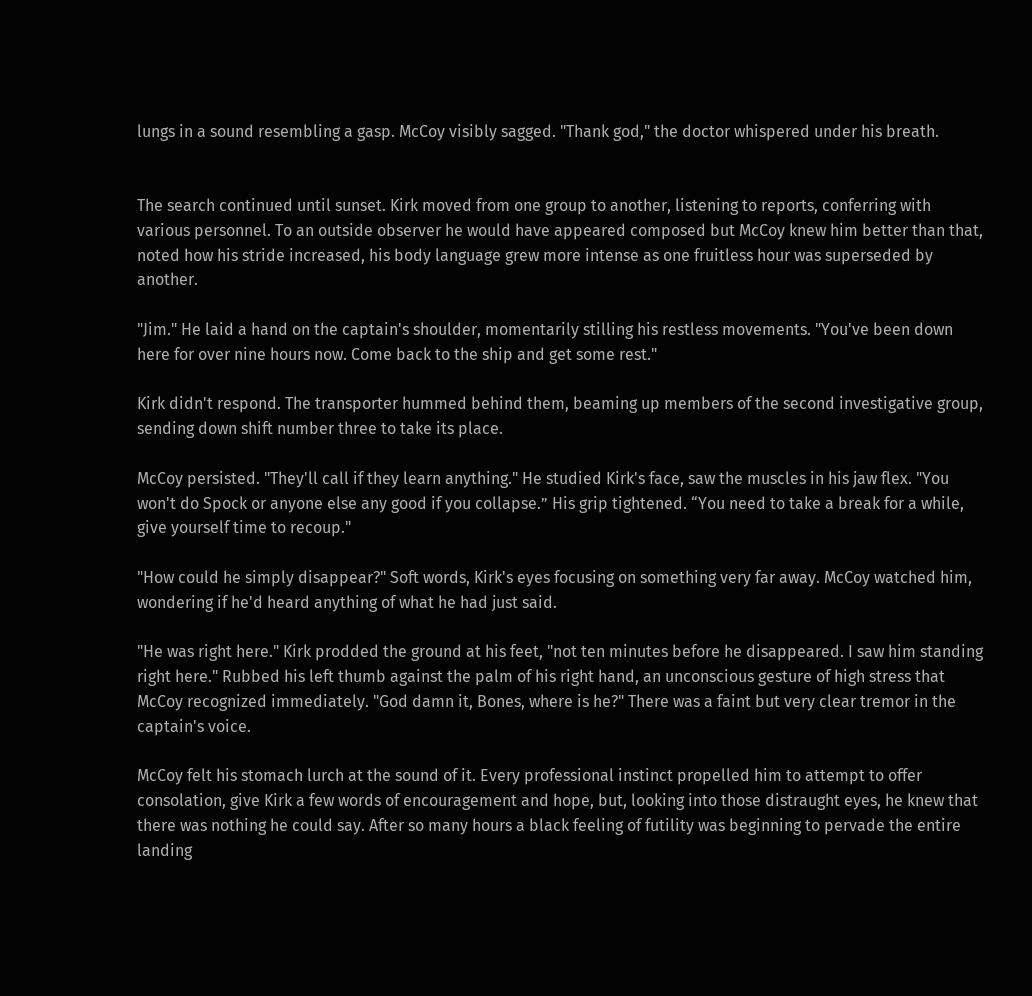lungs in a sound resembling a gasp. McCoy visibly sagged. "Thank god," the doctor whispered under his breath.


The search continued until sunset. Kirk moved from one group to another, listening to reports, conferring with various personnel. To an outside observer he would have appeared composed but McCoy knew him better than that, noted how his stride increased, his body language grew more intense as one fruitless hour was superseded by another.

"Jim." He laid a hand on the captain's shoulder, momentarily stilling his restless movements. "You've been down here for over nine hours now. Come back to the ship and get some rest."

Kirk didn't respond. The transporter hummed behind them, beaming up members of the second investigative group, sending down shift number three to take its place.

McCoy persisted. "They'll call if they learn anything." He studied Kirk's face, saw the muscles in his jaw flex. "You won't do Spock or anyone else any good if you collapse.” His grip tightened. “You need to take a break for a while, give yourself time to recoup."

"How could he simply disappear?" Soft words, Kirk's eyes focusing on something very far away. McCoy watched him, wondering if he'd heard anything of what he had just said.

"He was right here." Kirk prodded the ground at his feet, "not ten minutes before he disappeared. I saw him standing right here." Rubbed his left thumb against the palm of his right hand, an unconscious gesture of high stress that McCoy recognized immediately. "God damn it, Bones, where is he?" There was a faint but very clear tremor in the captain's voice.

McCoy felt his stomach lurch at the sound of it. Every professional instinct propelled him to attempt to offer consolation, give Kirk a few words of encouragement and hope, but, looking into those distraught eyes, he knew that there was nothing he could say. After so many hours a black feeling of futility was beginning to pervade the entire landing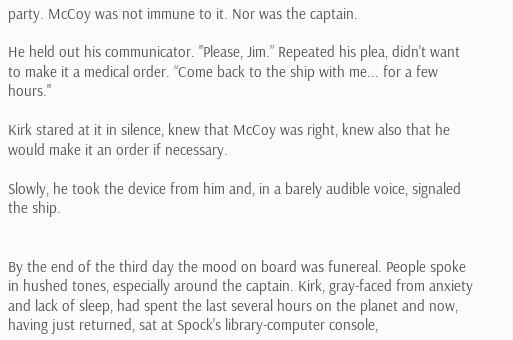party. McCoy was not immune to it. Nor was the captain.

He held out his communicator. "Please, Jim.” Repeated his plea, didn't want to make it a medical order. “Come back to the ship with me... for a few hours."

Kirk stared at it in silence, knew that McCoy was right, knew also that he would make it an order if necessary.

Slowly, he took the device from him and, in a barely audible voice, signaled the ship.


By the end of the third day the mood on board was funereal. People spoke in hushed tones, especially around the captain. Kirk, gray-faced from anxiety and lack of sleep, had spent the last several hours on the planet and now, having just returned, sat at Spock's library-computer console,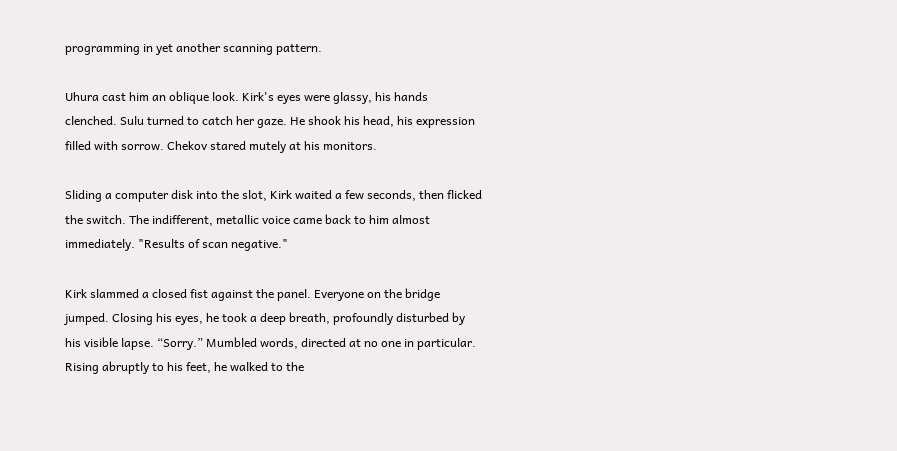programming in yet another scanning pattern.

Uhura cast him an oblique look. Kirk's eyes were glassy, his hands clenched. Sulu turned to catch her gaze. He shook his head, his expression filled with sorrow. Chekov stared mutely at his monitors.

Sliding a computer disk into the slot, Kirk waited a few seconds, then flicked the switch. The indifferent, metallic voice came back to him almost immediately. "Results of scan negative."

Kirk slammed a closed fist against the panel. Everyone on the bridge jumped. Closing his eyes, he took a deep breath, profoundly disturbed by his visible lapse. “Sorry.” Mumbled words, directed at no one in particular. Rising abruptly to his feet, he walked to the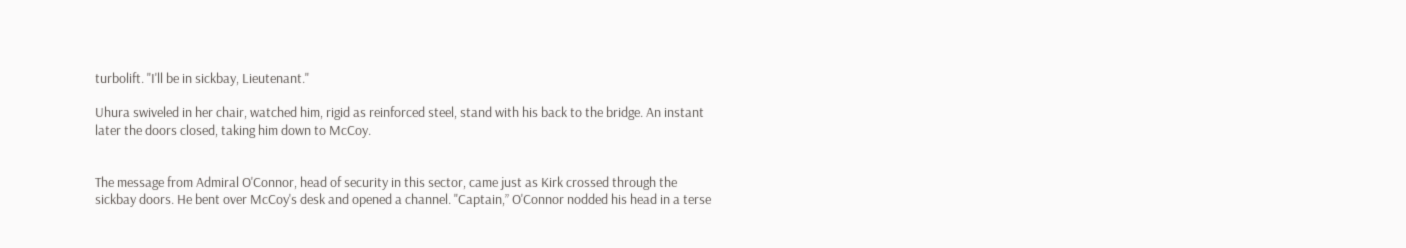turbolift. "I'll be in sickbay, Lieutenant."

Uhura swiveled in her chair, watched him, rigid as reinforced steel, stand with his back to the bridge. An instant later the doors closed, taking him down to McCoy.


The message from Admiral O'Connor, head of security in this sector, came just as Kirk crossed through the sickbay doors. He bent over McCoy's desk and opened a channel. "Captain,” O'Connor nodded his head in a terse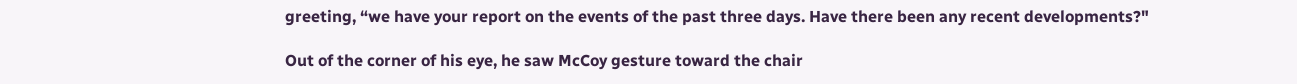greeting, “we have your report on the events of the past three days. Have there been any recent developments?"

Out of the corner of his eye, he saw McCoy gesture toward the chair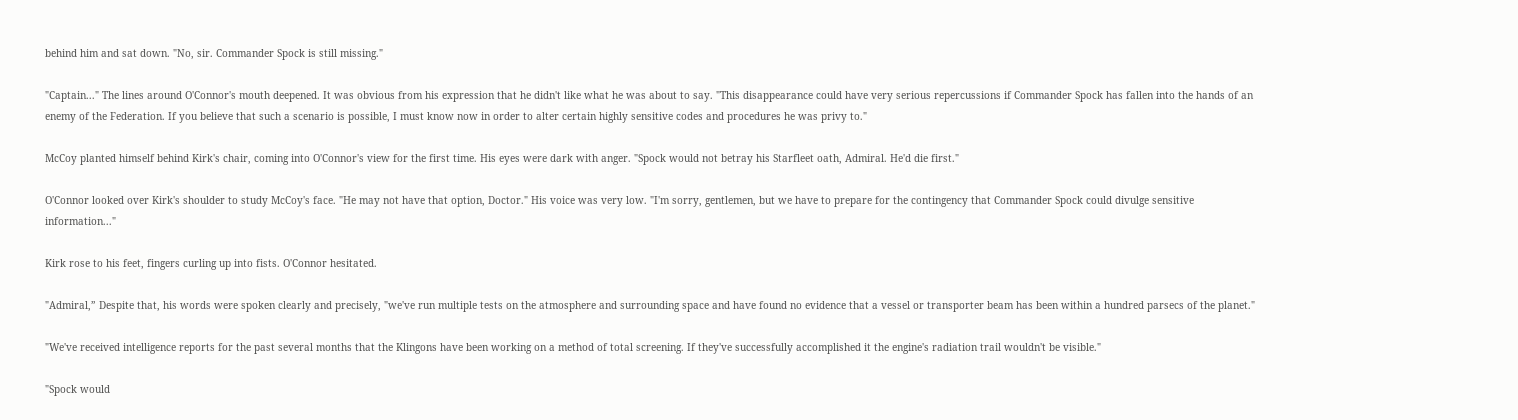behind him and sat down. "No, sir. Commander Spock is still missing."

"Captain..." The lines around O'Connor's mouth deepened. It was obvious from his expression that he didn't like what he was about to say. "This disappearance could have very serious repercussions if Commander Spock has fallen into the hands of an enemy of the Federation. If you believe that such a scenario is possible, I must know now in order to alter certain highly sensitive codes and procedures he was privy to."

McCoy planted himself behind Kirk's chair, coming into O'Connor's view for the first time. His eyes were dark with anger. "Spock would not betray his Starfleet oath, Admiral. He'd die first."

O'Connor looked over Kirk's shoulder to study McCoy's face. "He may not have that option, Doctor." His voice was very low. "I'm sorry, gentlemen, but we have to prepare for the contingency that Commander Spock could divulge sensitive information..."

Kirk rose to his feet, fingers curling up into fists. O'Connor hesitated.

"Admiral,” Despite that, his words were spoken clearly and precisely, "we've run multiple tests on the atmosphere and surrounding space and have found no evidence that a vessel or transporter beam has been within a hundred parsecs of the planet."

"We've received intelligence reports for the past several months that the Klingons have been working on a method of total screening. If they've successfully accomplished it the engine's radiation trail wouldn't be visible."

"Spock would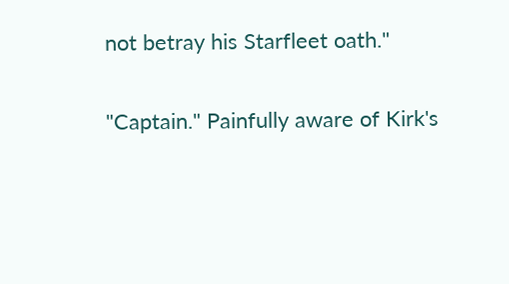not betray his Starfleet oath."

"Captain." Painfully aware of Kirk's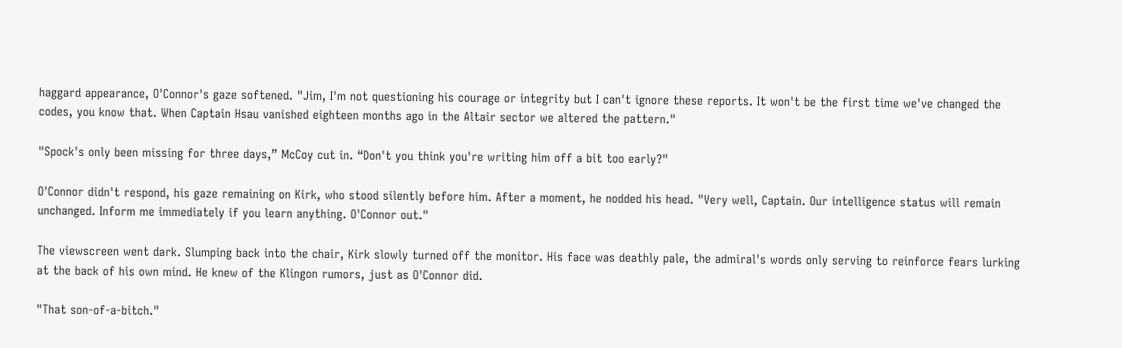haggard appearance, O'Connor's gaze softened. "Jim, I'm not questioning his courage or integrity but I can't ignore these reports. It won't be the first time we've changed the codes, you know that. When Captain Hsau vanished eighteen months ago in the Altair sector we altered the pattern."

"Spock's only been missing for three days,” McCoy cut in. “Don't you think you're writing him off a bit too early?"

O'Connor didn't respond, his gaze remaining on Kirk, who stood silently before him. After a moment, he nodded his head. "Very well, Captain. Our intelligence status will remain unchanged. Inform me immediately if you learn anything. O'Connor out."

The viewscreen went dark. Slumping back into the chair, Kirk slowly turned off the monitor. His face was deathly pale, the admiral's words only serving to reinforce fears lurking at the back of his own mind. He knew of the Klingon rumors, just as O'Connor did.

"That son-of-a-bitch."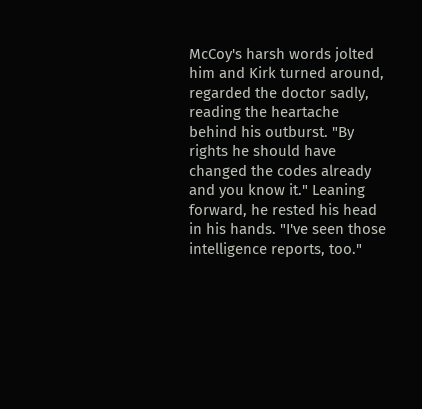McCoy's harsh words jolted him and Kirk turned around, regarded the doctor sadly, reading the heartache behind his outburst. "By rights he should have changed the codes already and you know it." Leaning forward, he rested his head in his hands. "I've seen those intelligence reports, too."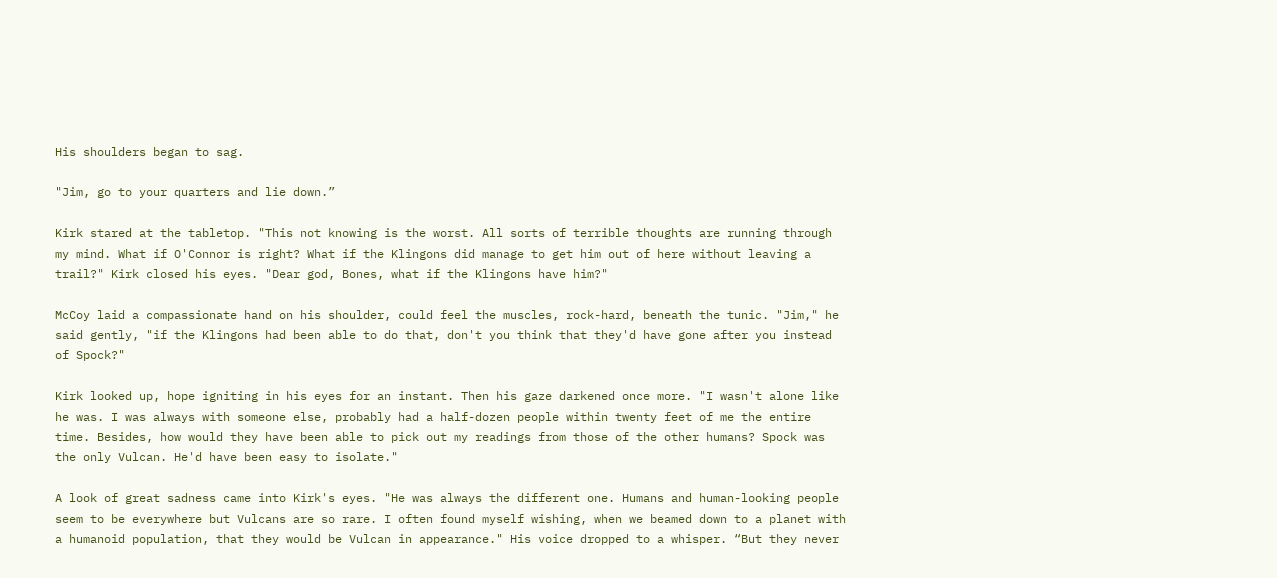His shoulders began to sag.

"Jim, go to your quarters and lie down.”

Kirk stared at the tabletop. "This not knowing is the worst. All sorts of terrible thoughts are running through my mind. What if O'Connor is right? What if the Klingons did manage to get him out of here without leaving a trail?" Kirk closed his eyes. "Dear god, Bones, what if the Klingons have him?"

McCoy laid a compassionate hand on his shoulder, could feel the muscles, rock-hard, beneath the tunic. "Jim," he said gently, "if the Klingons had been able to do that, don't you think that they'd have gone after you instead of Spock?"

Kirk looked up, hope igniting in his eyes for an instant. Then his gaze darkened once more. "I wasn't alone like he was. I was always with someone else, probably had a half-dozen people within twenty feet of me the entire time. Besides, how would they have been able to pick out my readings from those of the other humans? Spock was the only Vulcan. He'd have been easy to isolate."

A look of great sadness came into Kirk's eyes. "He was always the different one. Humans and human-looking people seem to be everywhere but Vulcans are so rare. I often found myself wishing, when we beamed down to a planet with a humanoid population, that they would be Vulcan in appearance." His voice dropped to a whisper. “But they never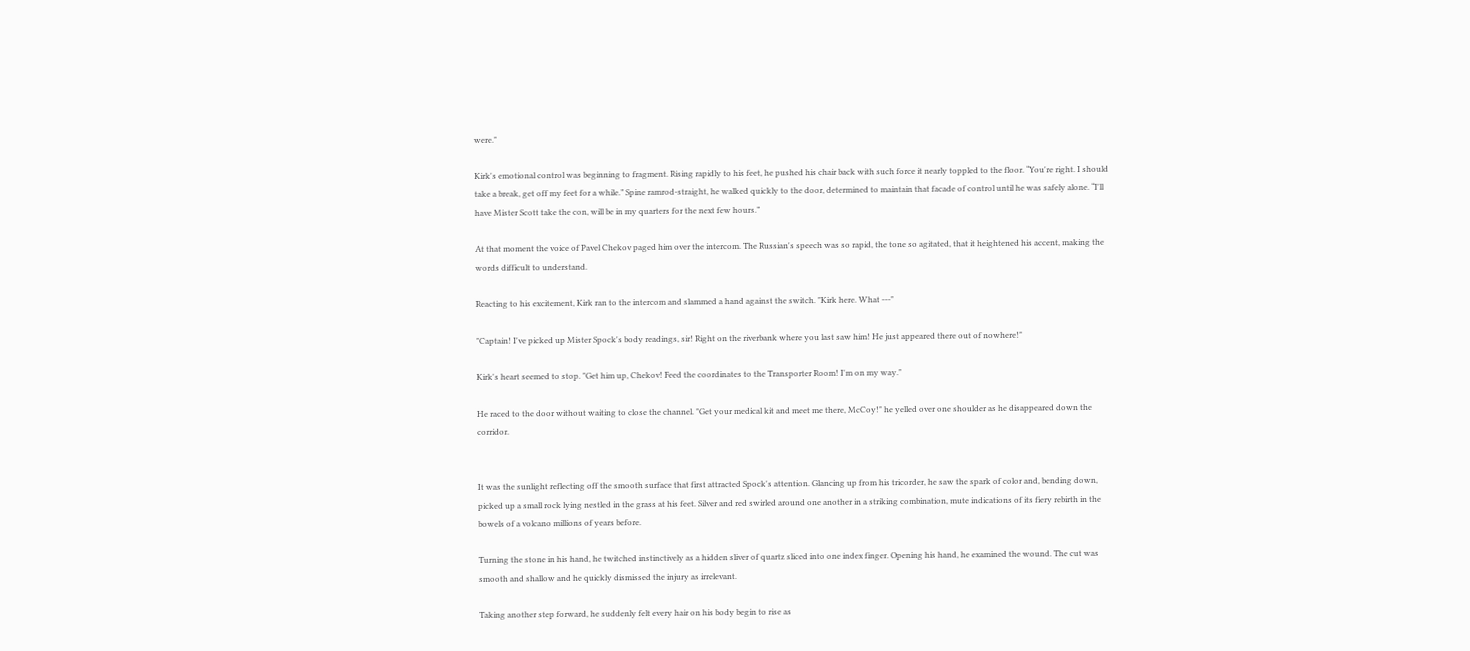were."

Kirk's emotional control was beginning to fragment. Rising rapidly to his feet, he pushed his chair back with such force it nearly toppled to the floor. “You're right. I should take a break, get off my feet for a while.” Spine ramrod-straight, he walked quickly to the door, determined to maintain that facade of control until he was safely alone. “I'll have Mister Scott take the con, will be in my quarters for the next few hours.”

At that moment the voice of Pavel Chekov paged him over the intercom. The Russian's speech was so rapid, the tone so agitated, that it heightened his accent, making the words difficult to understand.

Reacting to his excitement, Kirk ran to the intercom and slammed a hand against the switch. "Kirk here. What ---"

"Captain! I've picked up Mister Spock's body readings, sir! Right on the riverbank where you last saw him! He just appeared there out of nowhere!"

Kirk's heart seemed to stop. "Get him up, Chekov! Feed the coordinates to the Transporter Room! I'm on my way."

He raced to the door without waiting to close the channel. "Get your medical kit and meet me there, McCoy!" he yelled over one shoulder as he disappeared down the corridor.


It was the sunlight reflecting off the smooth surface that first attracted Spock's attention. Glancing up from his tricorder, he saw the spark of color and, bending down, picked up a small rock lying nestled in the grass at his feet. Silver and red swirled around one another in a striking combination, mute indications of its fiery rebirth in the bowels of a volcano millions of years before.

Turning the stone in his hand, he twitched instinctively as a hidden sliver of quartz sliced into one index finger. Opening his hand, he examined the wound. The cut was smooth and shallow and he quickly dismissed the injury as irrelevant.

Taking another step forward, he suddenly felt every hair on his body begin to rise as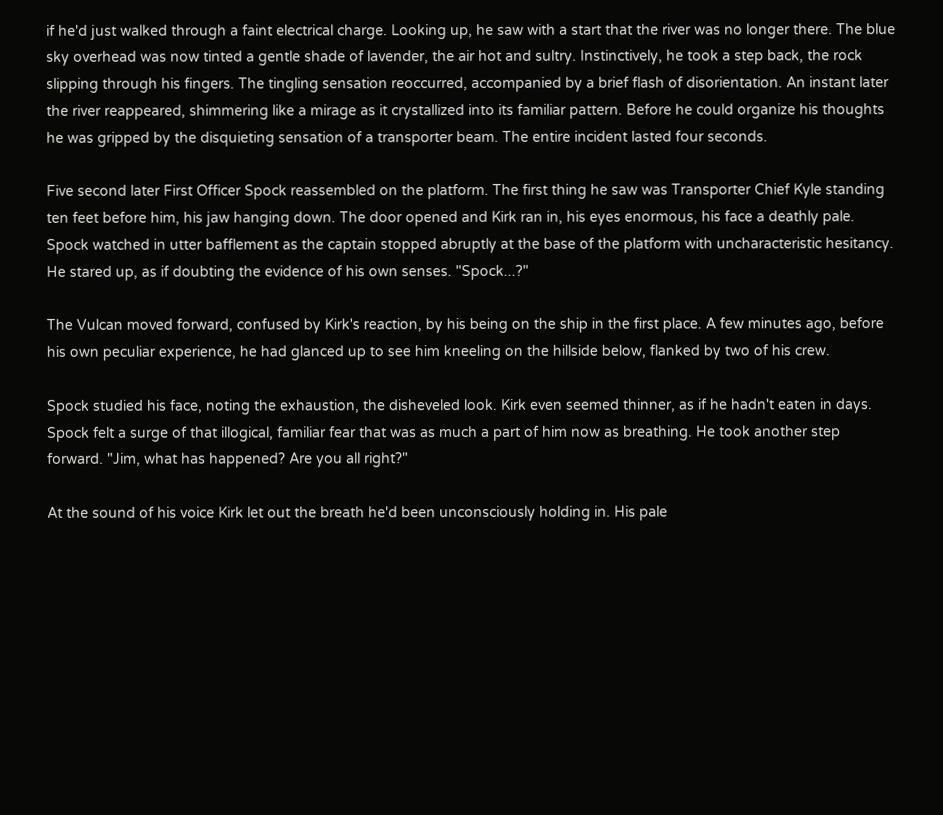if he'd just walked through a faint electrical charge. Looking up, he saw with a start that the river was no longer there. The blue sky overhead was now tinted a gentle shade of lavender, the air hot and sultry. Instinctively, he took a step back, the rock slipping through his fingers. The tingling sensation reoccurred, accompanied by a brief flash of disorientation. An instant later the river reappeared, shimmering like a mirage as it crystallized into its familiar pattern. Before he could organize his thoughts he was gripped by the disquieting sensation of a transporter beam. The entire incident lasted four seconds.

Five second later First Officer Spock reassembled on the platform. The first thing he saw was Transporter Chief Kyle standing ten feet before him, his jaw hanging down. The door opened and Kirk ran in, his eyes enormous, his face a deathly pale. Spock watched in utter bafflement as the captain stopped abruptly at the base of the platform with uncharacteristic hesitancy. He stared up, as if doubting the evidence of his own senses. "Spock...?"

The Vulcan moved forward, confused by Kirk's reaction, by his being on the ship in the first place. A few minutes ago, before his own peculiar experience, he had glanced up to see him kneeling on the hillside below, flanked by two of his crew.

Spock studied his face, noting the exhaustion, the disheveled look. Kirk even seemed thinner, as if he hadn't eaten in days. Spock felt a surge of that illogical, familiar fear that was as much a part of him now as breathing. He took another step forward. "Jim, what has happened? Are you all right?"

At the sound of his voice Kirk let out the breath he'd been unconsciously holding in. His pale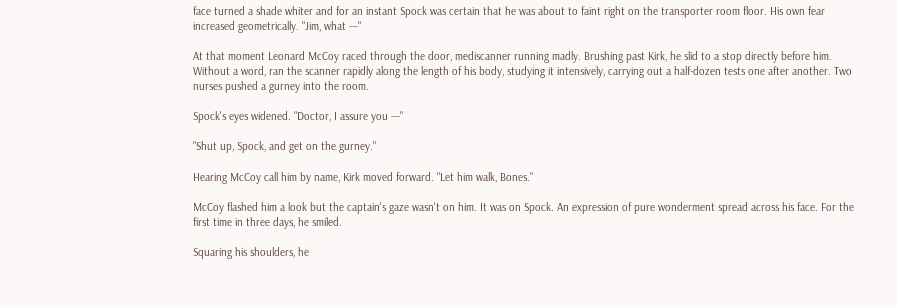face turned a shade whiter and for an instant Spock was certain that he was about to faint right on the transporter room floor. His own fear increased geometrically. "Jim, what ---"

At that moment Leonard McCoy raced through the door, mediscanner running madly. Brushing past Kirk, he slid to a stop directly before him. Without a word, ran the scanner rapidly along the length of his body, studying it intensively, carrying out a half-dozen tests one after another. Two nurses pushed a gurney into the room.

Spock's eyes widened. "Doctor, I assure you ---"

"Shut up, Spock, and get on the gurney."

Hearing McCoy call him by name, Kirk moved forward. "Let him walk, Bones."

McCoy flashed him a look but the captain's gaze wasn't on him. It was on Spock. An expression of pure wonderment spread across his face. For the first time in three days, he smiled.

Squaring his shoulders, he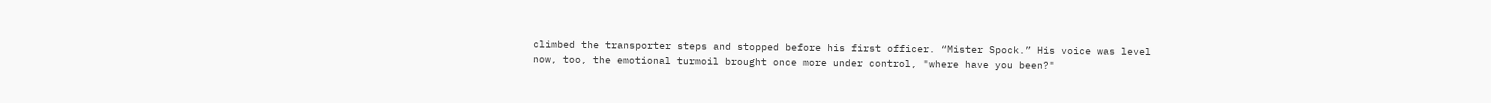climbed the transporter steps and stopped before his first officer. “Mister Spock.” His voice was level now, too, the emotional turmoil brought once more under control, "where have you been?"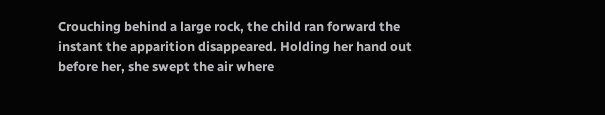Crouching behind a large rock, the child ran forward the instant the apparition disappeared. Holding her hand out before her, she swept the air where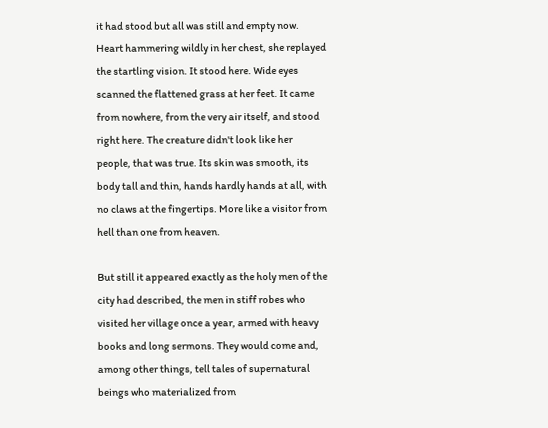it had stood but all was still and empty now. Heart hammering wildly in her chest, she replayed the startling vision. It stood here. Wide eyes scanned the flattened grass at her feet. It came from nowhere, from the very air itself, and stood right here. The creature didn't look like her people, that was true. Its skin was smooth, its body tall and thin, hands hardly hands at all, with no claws at the fingertips. More like a visitor from hell than one from heaven.

But still it appeared exactly as the holy men of the city had described, the men in stiff robes who visited her village once a year, armed with heavy books and long sermons. They would come and, among other things, tell tales of supernatural beings who materialized from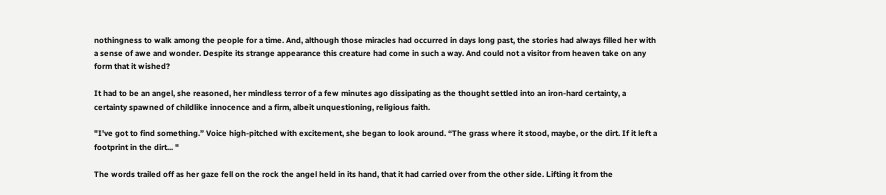nothingness to walk among the people for a time. And, although those miracles had occurred in days long past, the stories had always filled her with a sense of awe and wonder. Despite its strange appearance this creature had come in such a way. And could not a visitor from heaven take on any form that it wished?

It had to be an angel, she reasoned, her mindless terror of a few minutes ago dissipating as the thought settled into an iron-hard certainty, a certainty spawned of childlike innocence and a firm, albeit unquestioning, religious faith.

"I've got to find something.” Voice high-pitched with excitement, she began to look around. “The grass where it stood, maybe, or the dirt. If it left a footprint in the dirt... "

The words trailed off as her gaze fell on the rock the angel held in its hand, that it had carried over from the other side. Lifting it from the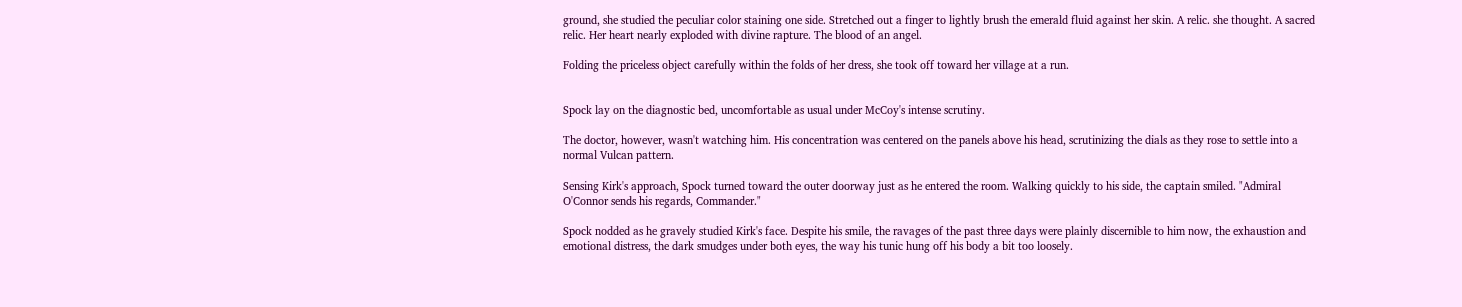ground, she studied the peculiar color staining one side. Stretched out a finger to lightly brush the emerald fluid against her skin. A relic. she thought. A sacred relic. Her heart nearly exploded with divine rapture. The blood of an angel.

Folding the priceless object carefully within the folds of her dress, she took off toward her village at a run.


Spock lay on the diagnostic bed, uncomfortable as usual under McCoy's intense scrutiny.

The doctor, however, wasn't watching him. His concentration was centered on the panels above his head, scrutinizing the dials as they rose to settle into a normal Vulcan pattern.

Sensing Kirk's approach, Spock turned toward the outer doorway just as he entered the room. Walking quickly to his side, the captain smiled. "Admiral O'Connor sends his regards, Commander."

Spock nodded as he gravely studied Kirk's face. Despite his smile, the ravages of the past three days were plainly discernible to him now, the exhaustion and emotional distress, the dark smudges under both eyes, the way his tunic hung off his body a bit too loosely.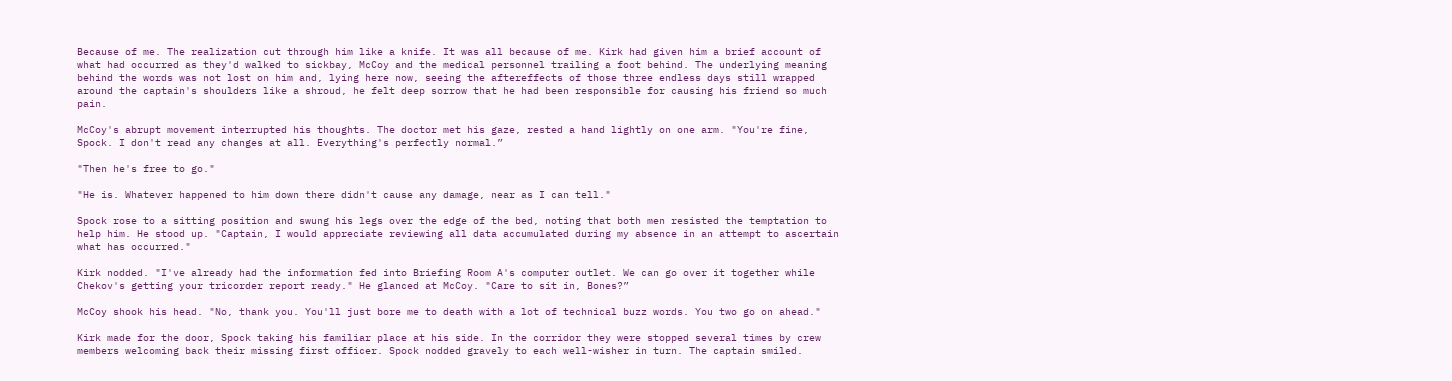Because of me. The realization cut through him like a knife. It was all because of me. Kirk had given him a brief account of what had occurred as they'd walked to sickbay, McCoy and the medical personnel trailing a foot behind. The underlying meaning behind the words was not lost on him and, lying here now, seeing the aftereffects of those three endless days still wrapped around the captain's shoulders like a shroud, he felt deep sorrow that he had been responsible for causing his friend so much pain.

McCoy's abrupt movement interrupted his thoughts. The doctor met his gaze, rested a hand lightly on one arm. "You're fine, Spock. I don't read any changes at all. Everything's perfectly normal.”

"Then he's free to go."

"He is. Whatever happened to him down there didn't cause any damage, near as I can tell."

Spock rose to a sitting position and swung his legs over the edge of the bed, noting that both men resisted the temptation to help him. He stood up. "Captain, I would appreciate reviewing all data accumulated during my absence in an attempt to ascertain what has occurred."

Kirk nodded. "I've already had the information fed into Briefing Room A's computer outlet. We can go over it together while Chekov's getting your tricorder report ready." He glanced at McCoy. "Care to sit in, Bones?”

McCoy shook his head. "No, thank you. You'll just bore me to death with a lot of technical buzz words. You two go on ahead."

Kirk made for the door, Spock taking his familiar place at his side. In the corridor they were stopped several times by crew members welcoming back their missing first officer. Spock nodded gravely to each well-wisher in turn. The captain smiled.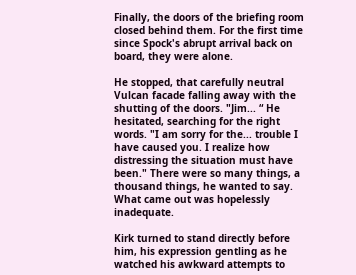Finally, the doors of the briefing room closed behind them. For the first time since Spock's abrupt arrival back on board, they were alone.

He stopped, that carefully neutral Vulcan facade falling away with the shutting of the doors. "Jim... “ He hesitated, searching for the right words. "I am sorry for the... trouble I have caused you. I realize how distressing the situation must have been." There were so many things, a thousand things, he wanted to say. What came out was hopelessly inadequate.

Kirk turned to stand directly before him, his expression gentling as he watched his awkward attempts to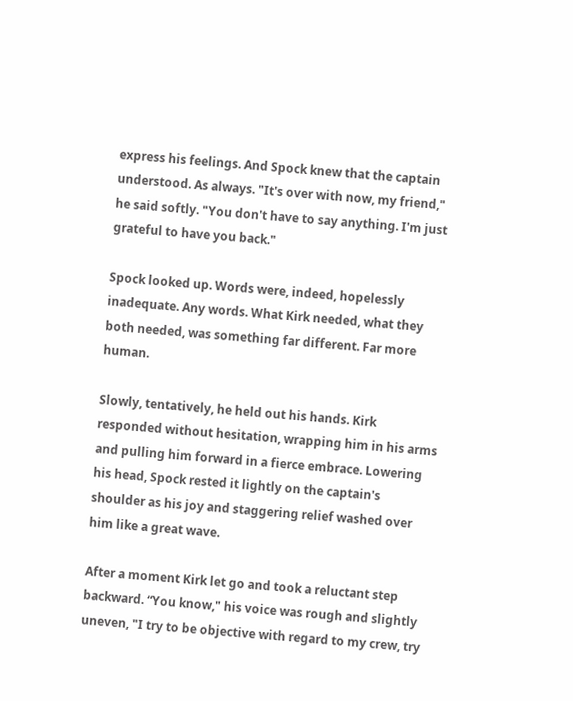express his feelings. And Spock knew that the captain understood. As always. "It's over with now, my friend," he said softly. "You don't have to say anything. I'm just grateful to have you back."

Spock looked up. Words were, indeed, hopelessly inadequate. Any words. What Kirk needed, what they both needed, was something far different. Far more human.

Slowly, tentatively, he held out his hands. Kirk responded without hesitation, wrapping him in his arms and pulling him forward in a fierce embrace. Lowering his head, Spock rested it lightly on the captain's shoulder as his joy and staggering relief washed over him like a great wave.

After a moment Kirk let go and took a reluctant step backward. “You know," his voice was rough and slightly uneven, "I try to be objective with regard to my crew, try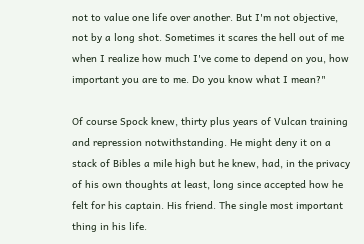not to value one life over another. But I'm not objective, not by a long shot. Sometimes it scares the hell out of me when I realize how much I've come to depend on you, how important you are to me. Do you know what I mean?"

Of course Spock knew, thirty plus years of Vulcan training and repression notwithstanding. He might deny it on a stack of Bibles a mile high but he knew, had, in the privacy of his own thoughts at least, long since accepted how he felt for his captain. His friend. The single most important thing in his life.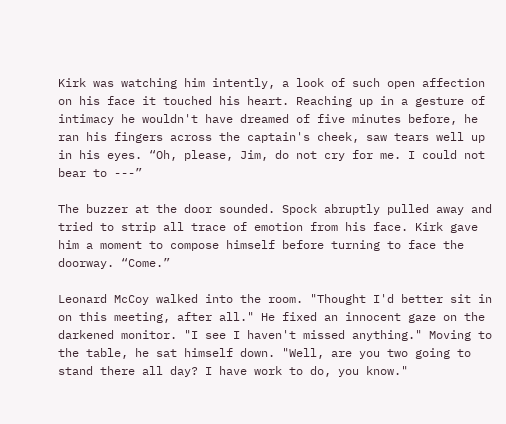Kirk was watching him intently, a look of such open affection on his face it touched his heart. Reaching up in a gesture of intimacy he wouldn't have dreamed of five minutes before, he ran his fingers across the captain's cheek, saw tears well up in his eyes. “Oh, please, Jim, do not cry for me. I could not bear to ---”

The buzzer at the door sounded. Spock abruptly pulled away and tried to strip all trace of emotion from his face. Kirk gave him a moment to compose himself before turning to face the doorway. “Come.”

Leonard McCoy walked into the room. "Thought I'd better sit in on this meeting, after all." He fixed an innocent gaze on the darkened monitor. "I see I haven't missed anything." Moving to the table, he sat himself down. "Well, are you two going to stand there all day? I have work to do, you know."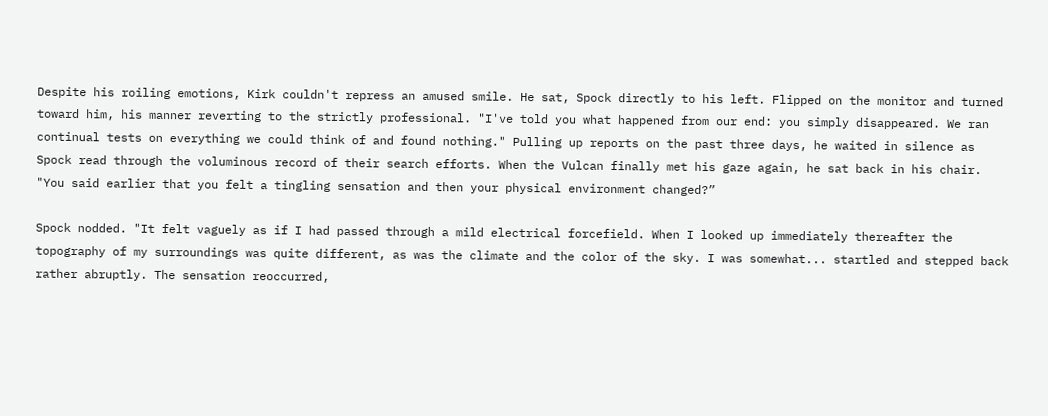Despite his roiling emotions, Kirk couldn't repress an amused smile. He sat, Spock directly to his left. Flipped on the monitor and turned toward him, his manner reverting to the strictly professional. "I've told you what happened from our end: you simply disappeared. We ran continual tests on everything we could think of and found nothing." Pulling up reports on the past three days, he waited in silence as Spock read through the voluminous record of their search efforts. When the Vulcan finally met his gaze again, he sat back in his chair. "You said earlier that you felt a tingling sensation and then your physical environment changed?”

Spock nodded. "It felt vaguely as if I had passed through a mild electrical forcefield. When I looked up immediately thereafter the topography of my surroundings was quite different, as was the climate and the color of the sky. I was somewhat... startled and stepped back rather abruptly. The sensation reoccurred,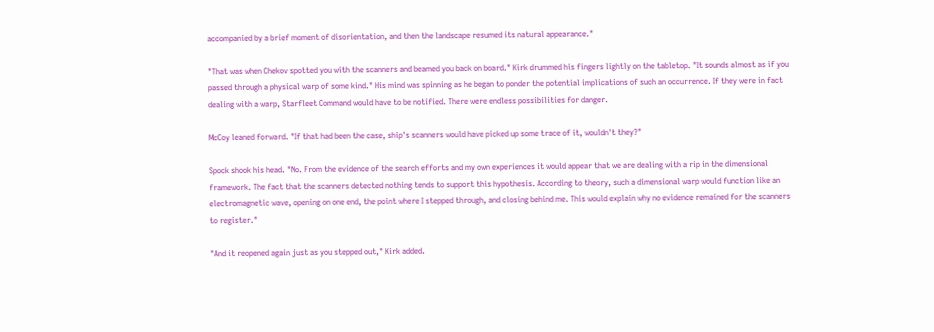accompanied by a brief moment of disorientation, and then the landscape resumed its natural appearance."

"That was when Chekov spotted you with the scanners and beamed you back on board." Kirk drummed his fingers lightly on the tabletop. "It sounds almost as if you passed through a physical warp of some kind." His mind was spinning as he began to ponder the potential implications of such an occurrence. If they were in fact dealing with a warp, Starfleet Command would have to be notified. There were endless possibilities for danger.

McCoy leaned forward. "If that had been the case, ship's scanners would have picked up some trace of it, wouldn't they?"

Spock shook his head. "No. From the evidence of the search efforts and my own experiences it would appear that we are dealing with a rip in the dimensional framework. The fact that the scanners detected nothing tends to support this hypothesis. According to theory, such a dimensional warp would function like an electromagnetic wave, opening on one end, the point where I stepped through, and closing behind me. This would explain why no evidence remained for the scanners to register."

"And it reopened again just as you stepped out," Kirk added.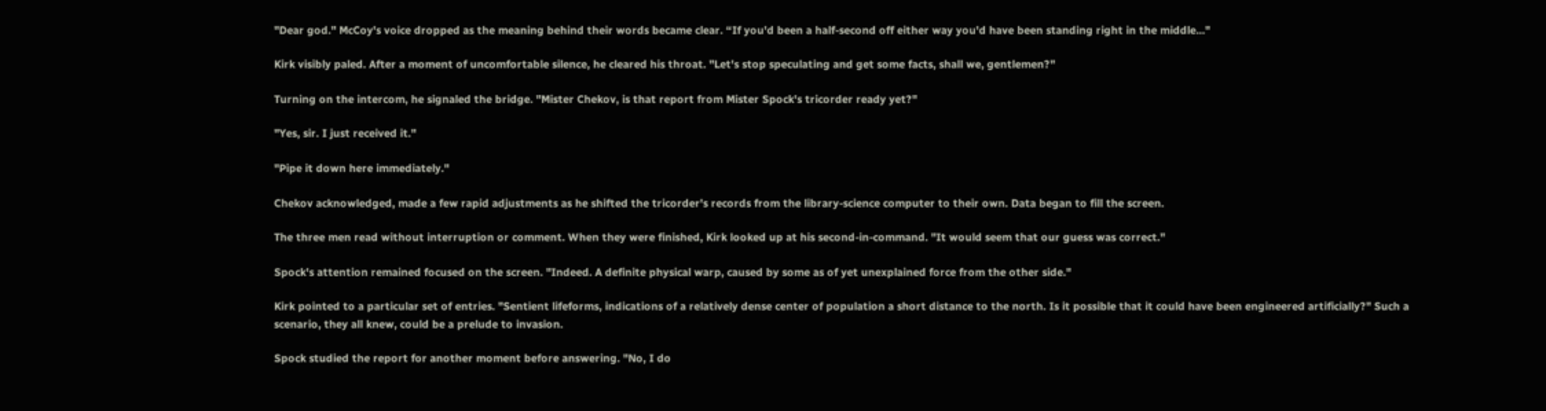"Dear god." McCoy's voice dropped as the meaning behind their words became clear. “If you'd been a half-second off either way you'd have been standing right in the middle..."

Kirk visibly paled. After a moment of uncomfortable silence, he cleared his throat. "Let's stop speculating and get some facts, shall we, gentlemen?"

Turning on the intercom, he signaled the bridge. "Mister Chekov, is that report from Mister Spock's tricorder ready yet?"

"Yes, sir. I just received it."

"Pipe it down here immediately."

Chekov acknowledged, made a few rapid adjustments as he shifted the tricorder's records from the library-science computer to their own. Data began to fill the screen.

The three men read without interruption or comment. When they were finished, Kirk looked up at his second-in-command. "It would seem that our guess was correct."

Spock's attention remained focused on the screen. "Indeed. A definite physical warp, caused by some as of yet unexplained force from the other side."

Kirk pointed to a particular set of entries. "Sentient lifeforms, indications of a relatively dense center of population a short distance to the north. Is it possible that it could have been engineered artificially?" Such a scenario, they all knew, could be a prelude to invasion.

Spock studied the report for another moment before answering. "No, I do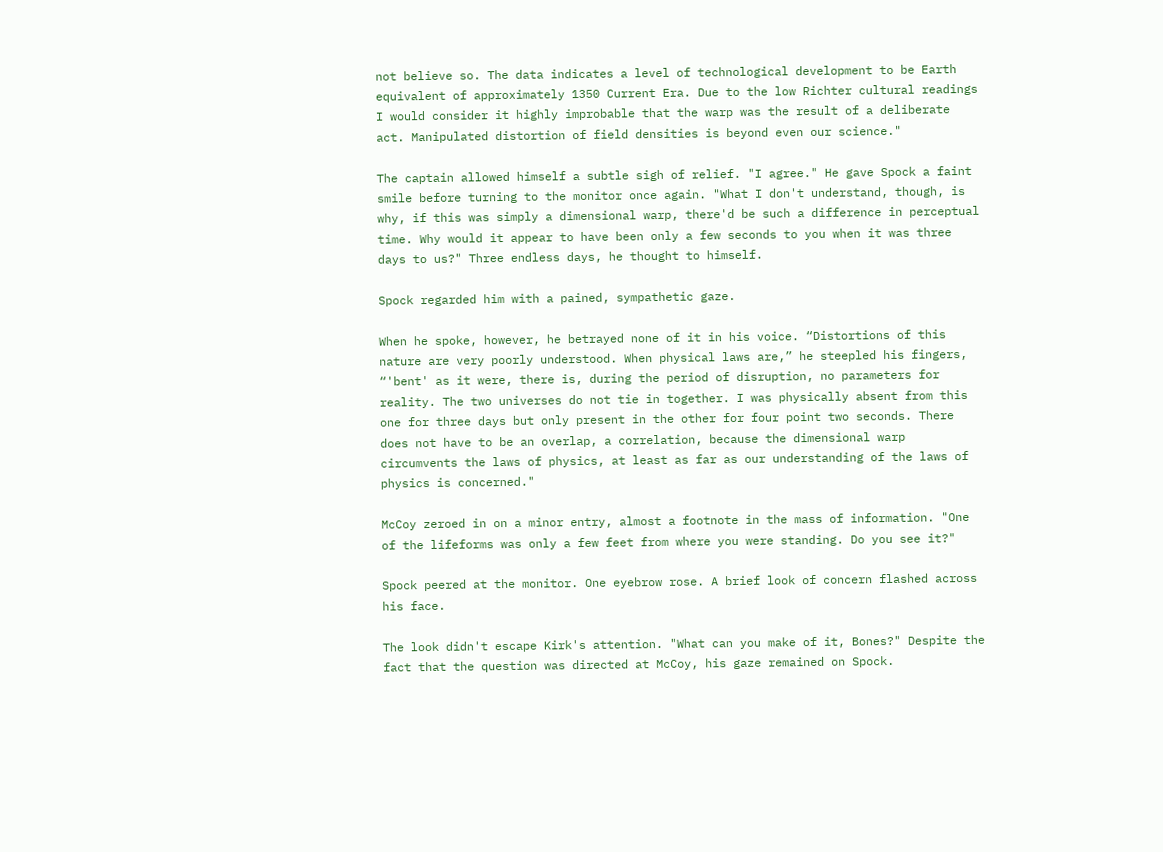not believe so. The data indicates a level of technological development to be Earth equivalent of approximately 1350 Current Era. Due to the low Richter cultural readings I would consider it highly improbable that the warp was the result of a deliberate act. Manipulated distortion of field densities is beyond even our science."

The captain allowed himself a subtle sigh of relief. "I agree." He gave Spock a faint smile before turning to the monitor once again. "What I don't understand, though, is why, if this was simply a dimensional warp, there'd be such a difference in perceptual time. Why would it appear to have been only a few seconds to you when it was three days to us?" Three endless days, he thought to himself.

Spock regarded him with a pained, sympathetic gaze.

When he spoke, however, he betrayed none of it in his voice. “Distortions of this nature are very poorly understood. When physical laws are,” he steepled his fingers, “'bent' as it were, there is, during the period of disruption, no parameters for reality. The two universes do not tie in together. I was physically absent from this one for three days but only present in the other for four point two seconds. There does not have to be an overlap, a correlation, because the dimensional warp circumvents the laws of physics, at least as far as our understanding of the laws of physics is concerned."

McCoy zeroed in on a minor entry, almost a footnote in the mass of information. "One of the lifeforms was only a few feet from where you were standing. Do you see it?"

Spock peered at the monitor. One eyebrow rose. A brief look of concern flashed across his face.

The look didn't escape Kirk's attention. "What can you make of it, Bones?" Despite the fact that the question was directed at McCoy, his gaze remained on Spock.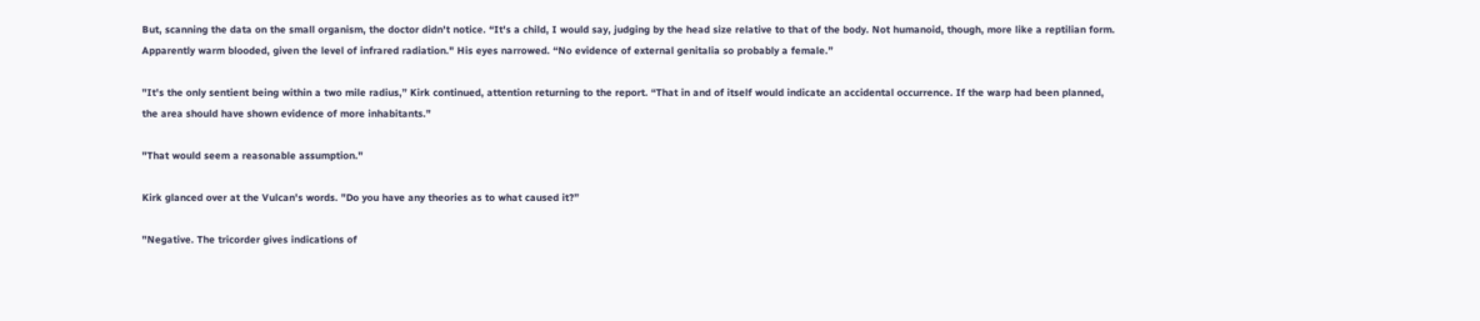But, scanning the data on the small organism, the doctor didn't notice. “It's a child, I would say, judging by the head size relative to that of the body. Not humanoid, though, more like a reptilian form. Apparently warm blooded, given the level of infrared radiation." His eyes narrowed. “No evidence of external genitalia so probably a female.”

"It's the only sentient being within a two mile radius,” Kirk continued, attention returning to the report. “That in and of itself would indicate an accidental occurrence. If the warp had been planned, the area should have shown evidence of more inhabitants."

"That would seem a reasonable assumption."

Kirk glanced over at the Vulcan's words. "Do you have any theories as to what caused it?”

"Negative. The tricorder gives indications of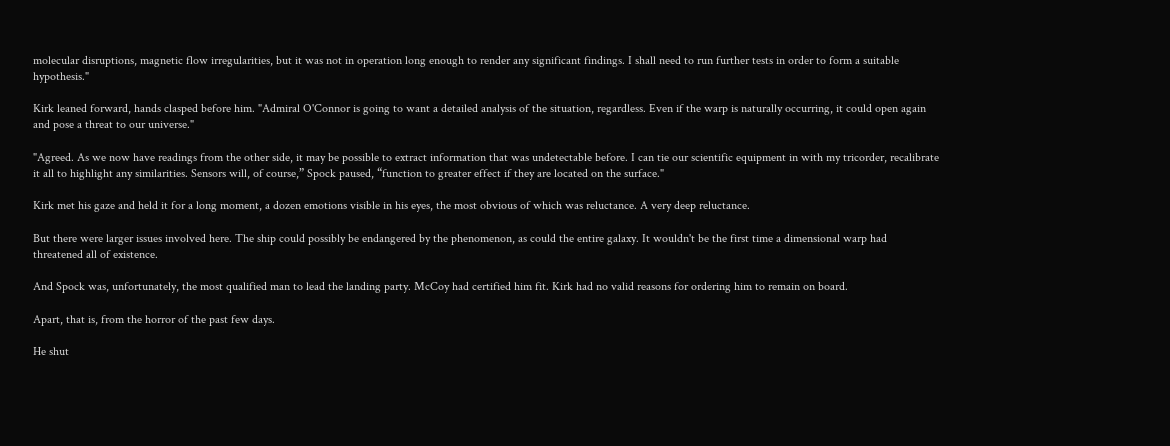molecular disruptions, magnetic flow irregularities, but it was not in operation long enough to render any significant findings. I shall need to run further tests in order to form a suitable hypothesis."

Kirk leaned forward, hands clasped before him. "Admiral O'Connor is going to want a detailed analysis of the situation, regardless. Even if the warp is naturally occurring, it could open again and pose a threat to our universe."

"Agreed. As we now have readings from the other side, it may be possible to extract information that was undetectable before. I can tie our scientific equipment in with my tricorder, recalibrate it all to highlight any similarities. Sensors will, of course,” Spock paused, “function to greater effect if they are located on the surface."

Kirk met his gaze and held it for a long moment, a dozen emotions visible in his eyes, the most obvious of which was reluctance. A very deep reluctance.

But there were larger issues involved here. The ship could possibly be endangered by the phenomenon, as could the entire galaxy. It wouldn't be the first time a dimensional warp had threatened all of existence.

And Spock was, unfortunately, the most qualified man to lead the landing party. McCoy had certified him fit. Kirk had no valid reasons for ordering him to remain on board.

Apart, that is, from the horror of the past few days.

He shut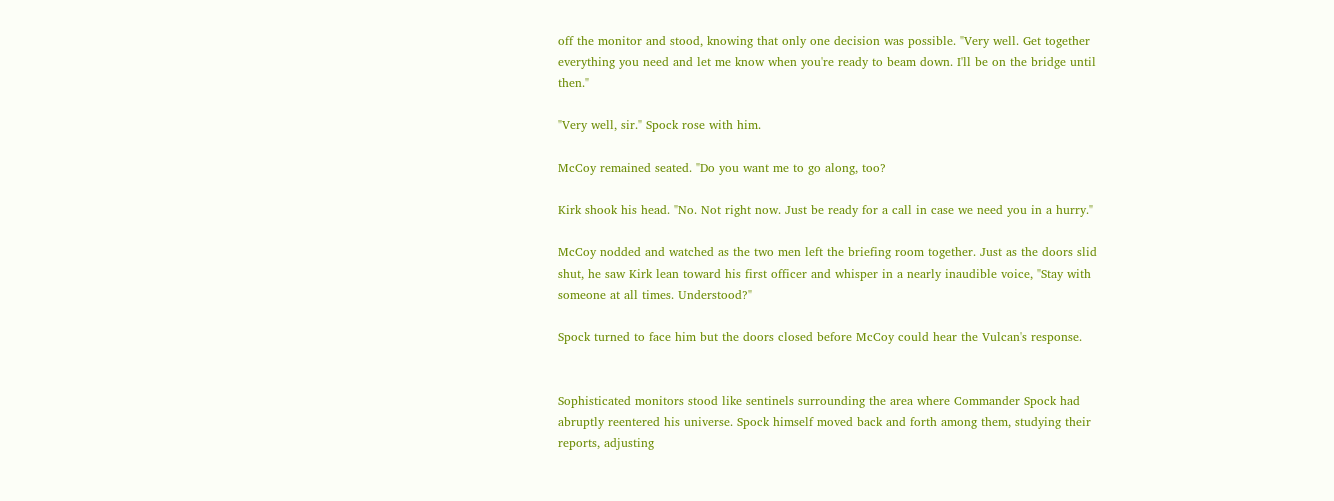off the monitor and stood, knowing that only one decision was possible. "Very well. Get together everything you need and let me know when you're ready to beam down. I'll be on the bridge until then."

"Very well, sir." Spock rose with him.

McCoy remained seated. "Do you want me to go along, too?

Kirk shook his head. "No. Not right now. Just be ready for a call in case we need you in a hurry."

McCoy nodded and watched as the two men left the briefing room together. Just as the doors slid shut, he saw Kirk lean toward his first officer and whisper in a nearly inaudible voice, "Stay with someone at all times. Understood?"

Spock turned to face him but the doors closed before McCoy could hear the Vulcan's response.


Sophisticated monitors stood like sentinels surrounding the area where Commander Spock had abruptly reentered his universe. Spock himself moved back and forth among them, studying their reports, adjusting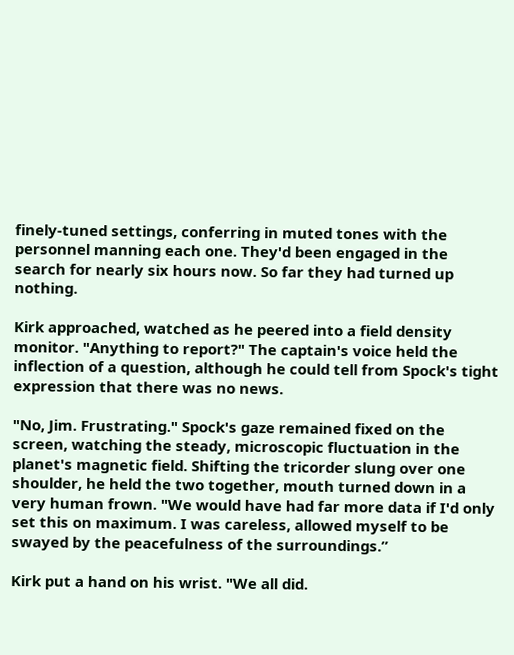finely-tuned settings, conferring in muted tones with the personnel manning each one. They'd been engaged in the search for nearly six hours now. So far they had turned up nothing.

Kirk approached, watched as he peered into a field density monitor. "Anything to report?" The captain's voice held the inflection of a question, although he could tell from Spock's tight expression that there was no news.

"No, Jim. Frustrating." Spock's gaze remained fixed on the screen, watching the steady, microscopic fluctuation in the planet's magnetic field. Shifting the tricorder slung over one shoulder, he held the two together, mouth turned down in a very human frown. "We would have had far more data if I'd only set this on maximum. I was careless, allowed myself to be swayed by the peacefulness of the surroundings.”

Kirk put a hand on his wrist. "We all did.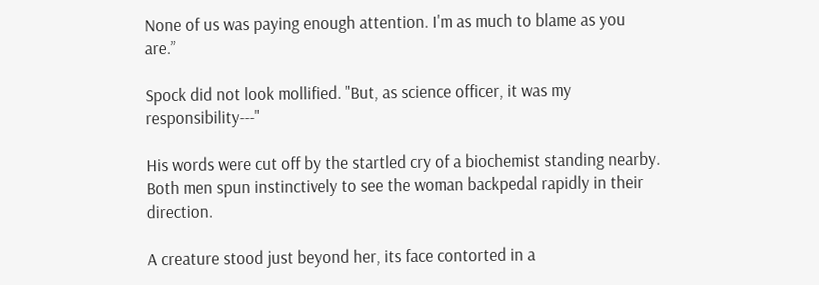None of us was paying enough attention. I'm as much to blame as you are.”

Spock did not look mollified. "But, as science officer, it was my responsibility---"

His words were cut off by the startled cry of a biochemist standing nearby. Both men spun instinctively to see the woman backpedal rapidly in their direction.

A creature stood just beyond her, its face contorted in a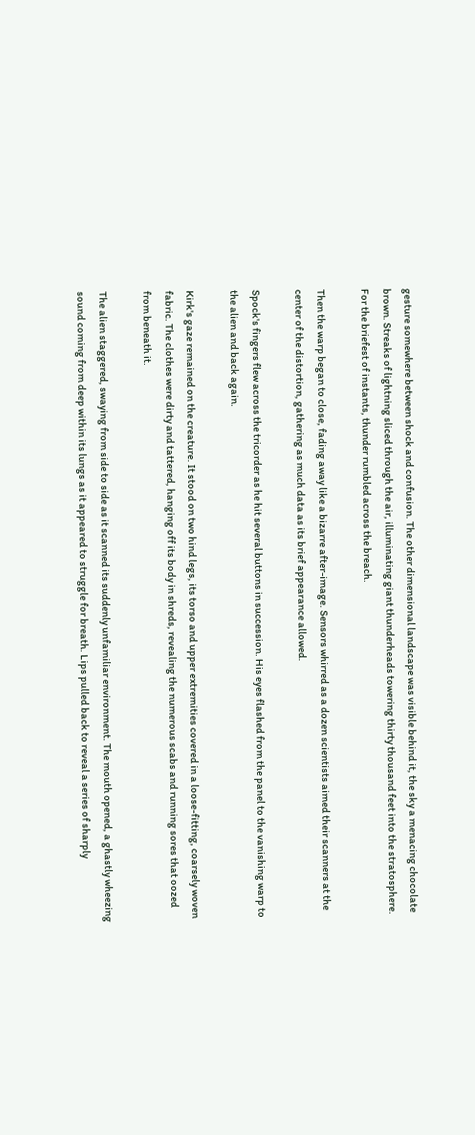gesture somewhere between shock and confusion. The other dimensional landscape was visible behind it, the sky a menacing chocolate brown. Streaks of lightning sliced through the air, illuminating giant thunderheads towering thirty thousand feet into the stratosphere. For the briefest of instants, thunder rumbled across the breach.

Then the warp began to close, fading away like a bizarre after-image. Sensors whirred as a dozen scientists aimed their scanners at the center of the distortion, gathering as much data as its brief appearance allowed.

Spock's fingers flew across the tricorder as he hit several buttons in succession. His eyes flashed from the panel to the vanishing warp to the alien and back again.

Kirk's gaze remained on the creature. It stood on two hind legs, its torso and upper extremities covered in a loose-fitting, coarsely woven fabric. The clothes were dirty and tattered, hanging off its body in shreds, revealing the numerous scabs and running sores that oozed from beneath it.

The alien staggered, swaying from side to side as it scanned its suddenly unfamiliar environment. The mouth opened, a ghastly wheezing sound coming from deep within its lungs as it appeared to struggle for breath. Lips pulled back to reveal a series of sharply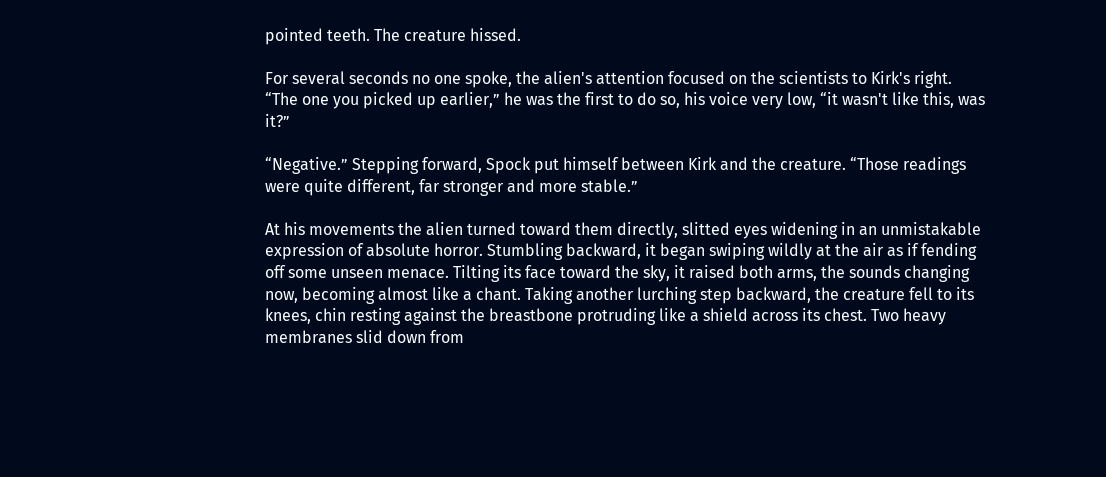pointed teeth. The creature hissed.

For several seconds no one spoke, the alien's attention focused on the scientists to Kirk's right. “The one you picked up earlier,” he was the first to do so, his voice very low, “it wasn't like this, was it?”

“Negative.” Stepping forward, Spock put himself between Kirk and the creature. “Those readings were quite different, far stronger and more stable.”

At his movements the alien turned toward them directly, slitted eyes widening in an unmistakable expression of absolute horror. Stumbling backward, it began swiping wildly at the air as if fending off some unseen menace. Tilting its face toward the sky, it raised both arms, the sounds changing now, becoming almost like a chant. Taking another lurching step backward, the creature fell to its knees, chin resting against the breastbone protruding like a shield across its chest. Two heavy membranes slid down from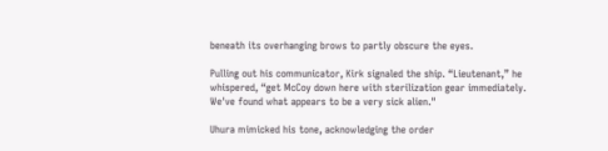beneath its overhanging brows to partly obscure the eyes.

Pulling out his communicator, Kirk signaled the ship. “Lieutenant,” he whispered, “get McCoy down here with sterilization gear immediately. We've found what appears to be a very sick alien."

Uhura mimicked his tone, acknowledging the order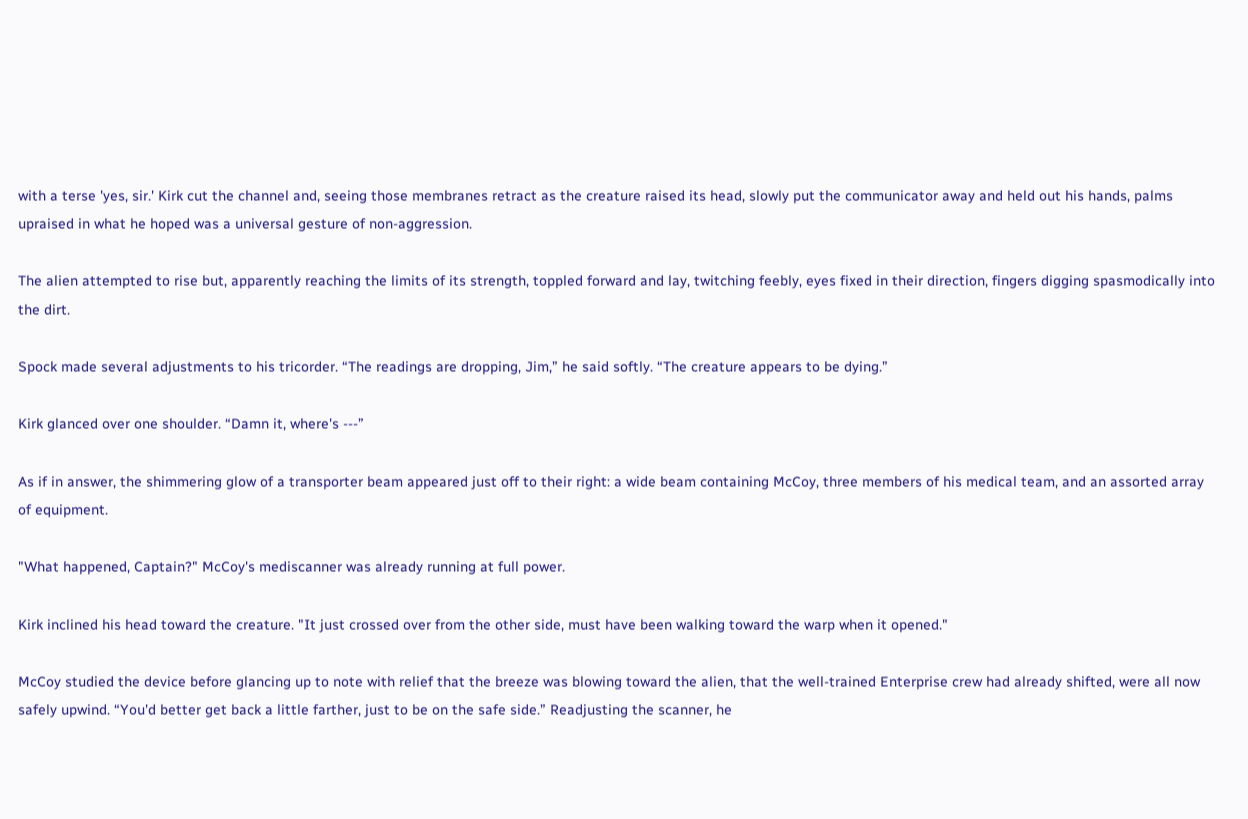with a terse 'yes, sir.' Kirk cut the channel and, seeing those membranes retract as the creature raised its head, slowly put the communicator away and held out his hands, palms upraised in what he hoped was a universal gesture of non-aggression.

The alien attempted to rise but, apparently reaching the limits of its strength, toppled forward and lay, twitching feebly, eyes fixed in their direction, fingers digging spasmodically into the dirt.

Spock made several adjustments to his tricorder. “The readings are dropping, Jim,” he said softly. “The creature appears to be dying.”

Kirk glanced over one shoulder. “Damn it, where's ---”

As if in answer, the shimmering glow of a transporter beam appeared just off to their right: a wide beam containing McCoy, three members of his medical team, and an assorted array of equipment.

"What happened, Captain?" McCoy's mediscanner was already running at full power.

Kirk inclined his head toward the creature. "It just crossed over from the other side, must have been walking toward the warp when it opened."

McCoy studied the device before glancing up to note with relief that the breeze was blowing toward the alien, that the well-trained Enterprise crew had already shifted, were all now safely upwind. “You'd better get back a little farther, just to be on the safe side.” Readjusting the scanner, he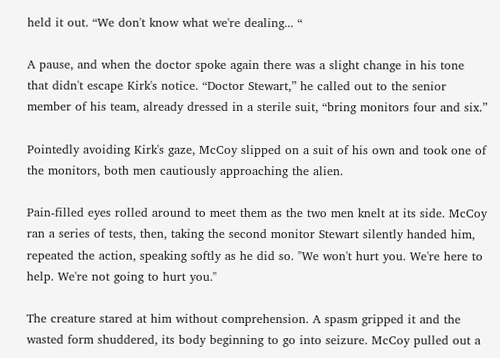held it out. “We don't know what we're dealing... “

A pause, and when the doctor spoke again there was a slight change in his tone that didn't escape Kirk's notice. “Doctor Stewart,” he called out to the senior member of his team, already dressed in a sterile suit, “bring monitors four and six.”

Pointedly avoiding Kirk's gaze, McCoy slipped on a suit of his own and took one of the monitors, both men cautiously approaching the alien.

Pain-filled eyes rolled around to meet them as the two men knelt at its side. McCoy ran a series of tests, then, taking the second monitor Stewart silently handed him, repeated the action, speaking softly as he did so. "We won't hurt you. We're here to help. We're not going to hurt you."

The creature stared at him without comprehension. A spasm gripped it and the wasted form shuddered, its body beginning to go into seizure. McCoy pulled out a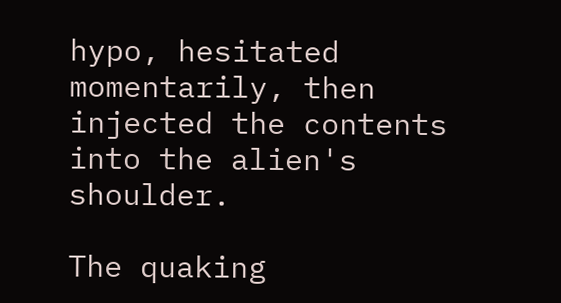hypo, hesitated momentarily, then injected the contents into the alien's shoulder.

The quaking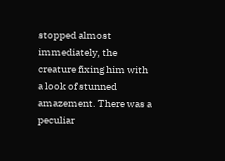stopped almost immediately, the creature fixing him with a look of stunned amazement. There was a peculiar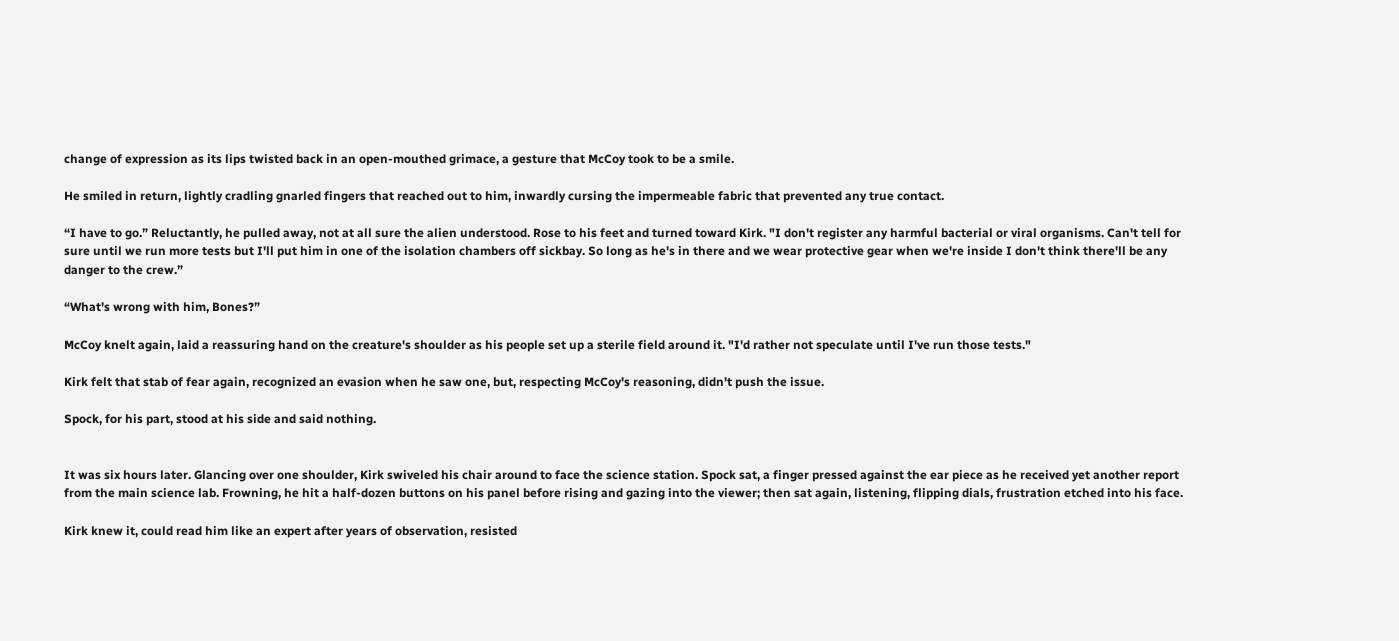change of expression as its lips twisted back in an open-mouthed grimace, a gesture that McCoy took to be a smile.

He smiled in return, lightly cradling gnarled fingers that reached out to him, inwardly cursing the impermeable fabric that prevented any true contact.

“I have to go.” Reluctantly, he pulled away, not at all sure the alien understood. Rose to his feet and turned toward Kirk. "I don't register any harmful bacterial or viral organisms. Can't tell for sure until we run more tests but I'll put him in one of the isolation chambers off sickbay. So long as he's in there and we wear protective gear when we're inside I don't think there'll be any danger to the crew.”

“What's wrong with him, Bones?”

McCoy knelt again, laid a reassuring hand on the creature's shoulder as his people set up a sterile field around it. "I'd rather not speculate until I've run those tests."

Kirk felt that stab of fear again, recognized an evasion when he saw one, but, respecting McCoy's reasoning, didn't push the issue.

Spock, for his part, stood at his side and said nothing.


It was six hours later. Glancing over one shoulder, Kirk swiveled his chair around to face the science station. Spock sat, a finger pressed against the ear piece as he received yet another report from the main science lab. Frowning, he hit a half-dozen buttons on his panel before rising and gazing into the viewer; then sat again, listening, flipping dials, frustration etched into his face.

Kirk knew it, could read him like an expert after years of observation, resisted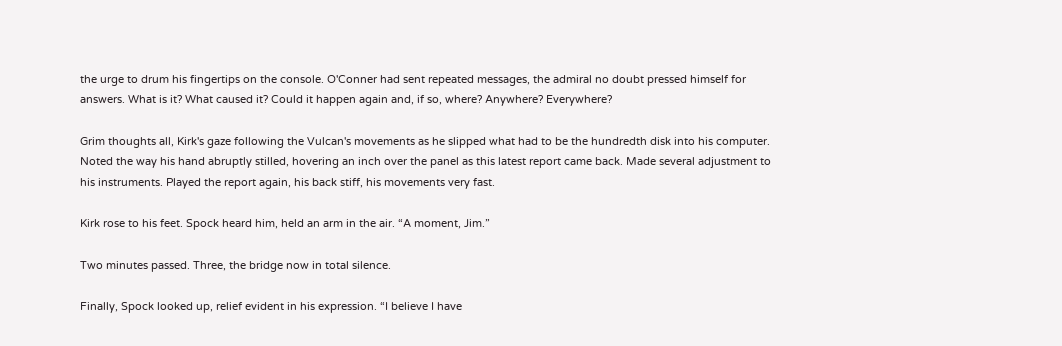the urge to drum his fingertips on the console. O'Conner had sent repeated messages, the admiral no doubt pressed himself for answers. What is it? What caused it? Could it happen again and, if so, where? Anywhere? Everywhere?

Grim thoughts all, Kirk's gaze following the Vulcan's movements as he slipped what had to be the hundredth disk into his computer. Noted the way his hand abruptly stilled, hovering an inch over the panel as this latest report came back. Made several adjustment to his instruments. Played the report again, his back stiff, his movements very fast.

Kirk rose to his feet. Spock heard him, held an arm in the air. “A moment, Jim.”

Two minutes passed. Three, the bridge now in total silence.

Finally, Spock looked up, relief evident in his expression. “I believe I have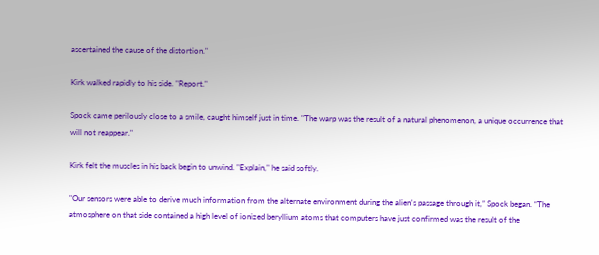ascertained the cause of the distortion."

Kirk walked rapidly to his side. "Report."

Spock came perilously close to a smile, caught himself just in time. "The warp was the result of a natural phenomenon, a unique occurrence that will not reappear."

Kirk felt the muscles in his back begin to unwind. "Explain," he said softly.

"Our sensors were able to derive much information from the alternate environment during the alien's passage through it,” Spock began. “The atmosphere on that side contained a high level of ionized beryllium atoms that computers have just confirmed was the result of the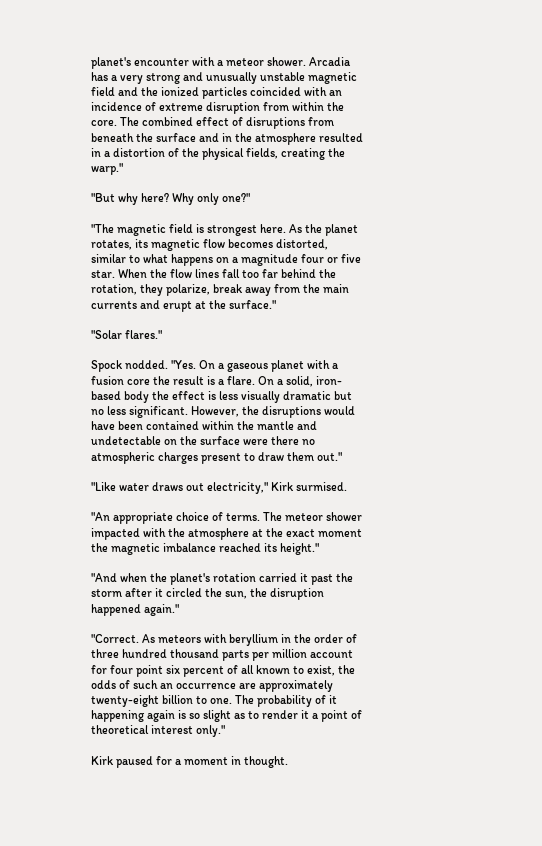planet's encounter with a meteor shower. Arcadia has a very strong and unusually unstable magnetic field and the ionized particles coincided with an incidence of extreme disruption from within the core. The combined effect of disruptions from beneath the surface and in the atmosphere resulted in a distortion of the physical fields, creating the warp."

"But why here? Why only one?"

"The magnetic field is strongest here. As the planet rotates, its magnetic flow becomes distorted, similar to what happens on a magnitude four or five star. When the flow lines fall too far behind the rotation, they polarize, break away from the main currents and erupt at the surface."

"Solar flares."

Spock nodded. "Yes. On a gaseous planet with a fusion core the result is a flare. On a solid, iron-based body the effect is less visually dramatic but no less significant. However, the disruptions would have been contained within the mantle and undetectable on the surface were there no atmospheric charges present to draw them out."

"Like water draws out electricity," Kirk surmised.

"An appropriate choice of terms. The meteor shower impacted with the atmosphere at the exact moment the magnetic imbalance reached its height."

"And when the planet's rotation carried it past the storm after it circled the sun, the disruption happened again."

"Correct. As meteors with beryllium in the order of three hundred thousand parts per million account for four point six percent of all known to exist, the odds of such an occurrence are approximately twenty-eight billion to one. The probability of it happening again is so slight as to render it a point of theoretical interest only."

Kirk paused for a moment in thought.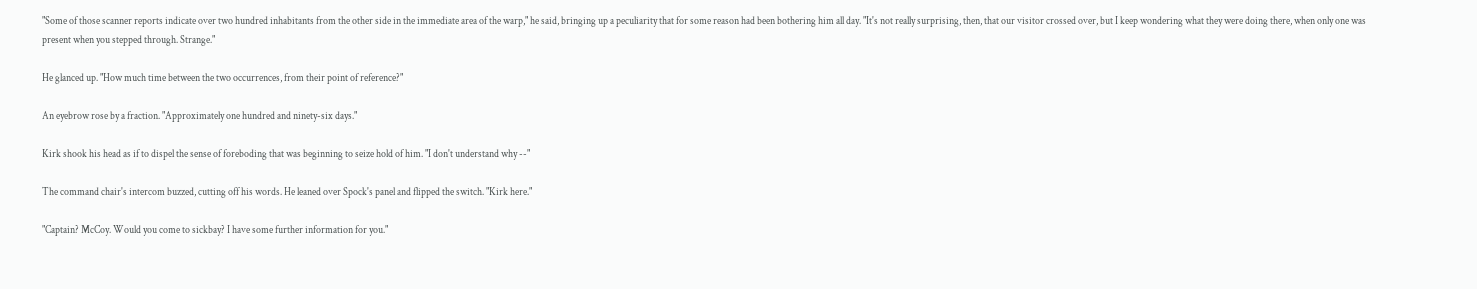"Some of those scanner reports indicate over two hundred inhabitants from the other side in the immediate area of the warp," he said, bringing up a peculiarity that for some reason had been bothering him all day. "It's not really surprising, then, that our visitor crossed over, but I keep wondering what they were doing there, when only one was present when you stepped through. Strange."

He glanced up. "How much time between the two occurrences, from their point of reference?"

An eyebrow rose by a fraction. "Approximately one hundred and ninety-six days."

Kirk shook his head as if to dispel the sense of foreboding that was beginning to seize hold of him. "I don't understand why --"

The command chair's intercom buzzed, cutting off his words. He leaned over Spock's panel and flipped the switch. "Kirk here."

"Captain? McCoy. Would you come to sickbay? I have some further information for you."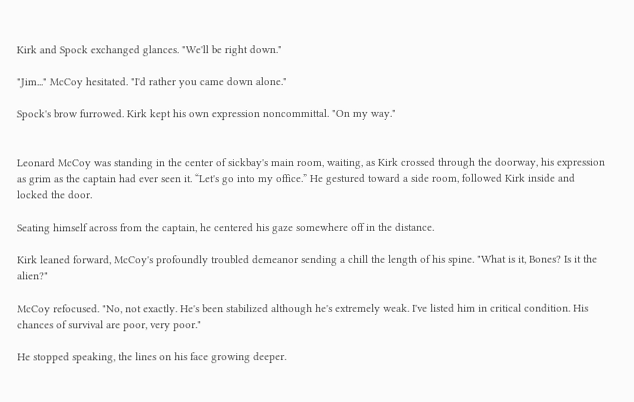Kirk and Spock exchanged glances. "We'll be right down."

"Jim..." McCoy hesitated. "I'd rather you came down alone."

Spock's brow furrowed. Kirk kept his own expression noncommittal. "On my way."


Leonard McCoy was standing in the center of sickbay's main room, waiting, as Kirk crossed through the doorway, his expression as grim as the captain had ever seen it. “Let's go into my office.” He gestured toward a side room, followed Kirk inside and locked the door.

Seating himself across from the captain, he centered his gaze somewhere off in the distance.

Kirk leaned forward, McCoy's profoundly troubled demeanor sending a chill the length of his spine. "What is it, Bones? Is it the alien?"

McCoy refocused. "No, not exactly. He's been stabilized although he's extremely weak. I've listed him in critical condition. His chances of survival are poor, very poor."

He stopped speaking, the lines on his face growing deeper.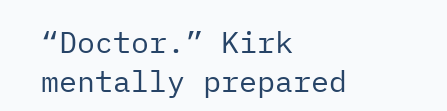“Doctor.” Kirk mentally prepared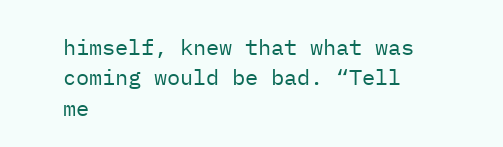himself, knew that what was coming would be bad. “Tell me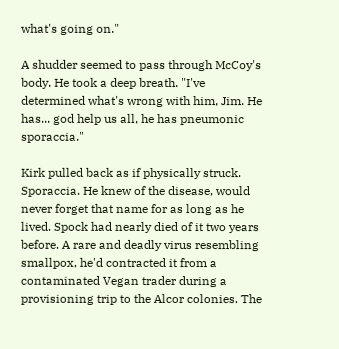what's going on."

A shudder seemed to pass through McCoy's body. He took a deep breath. "I've determined what's wrong with him, Jim. He has... god help us all, he has pneumonic sporaccia."

Kirk pulled back as if physically struck. Sporaccia. He knew of the disease, would never forget that name for as long as he lived. Spock had nearly died of it two years before. A rare and deadly virus resembling smallpox, he'd contracted it from a contaminated Vegan trader during a provisioning trip to the Alcor colonies. The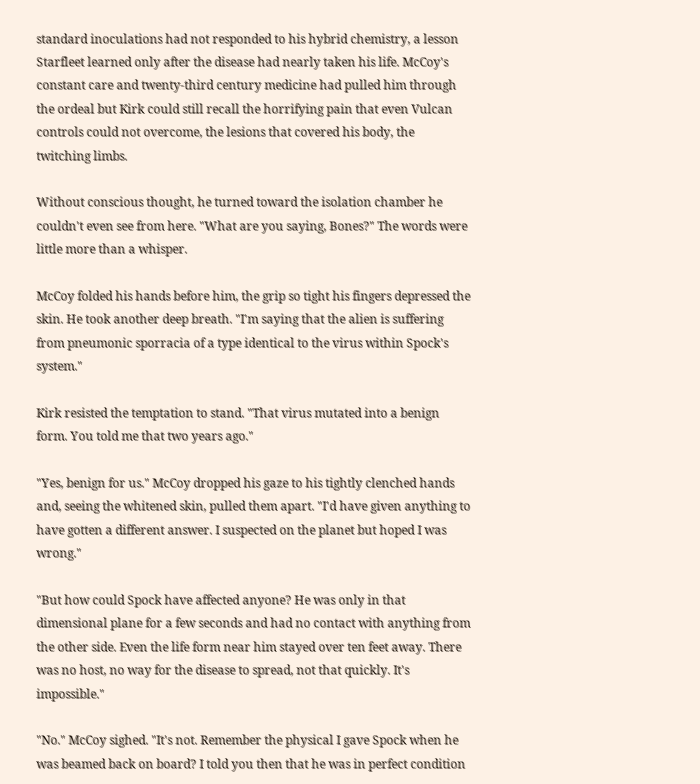standard inoculations had not responded to his hybrid chemistry, a lesson Starfleet learned only after the disease had nearly taken his life. McCoy's constant care and twenty-third century medicine had pulled him through the ordeal but Kirk could still recall the horrifying pain that even Vulcan controls could not overcome, the lesions that covered his body, the twitching limbs.

Without conscious thought, he turned toward the isolation chamber he couldn't even see from here. "What are you saying, Bones?" The words were little more than a whisper.

McCoy folded his hands before him, the grip so tight his fingers depressed the skin. He took another deep breath. "I'm saying that the alien is suffering from pneumonic sporracia of a type identical to the virus within Spock's system."

Kirk resisted the temptation to stand. "That virus mutated into a benign form. You told me that two years ago."

"Yes, benign for us." McCoy dropped his gaze to his tightly clenched hands and, seeing the whitened skin, pulled them apart. "I'd have given anything to have gotten a different answer. I suspected on the planet but hoped I was wrong."

"But how could Spock have affected anyone? He was only in that dimensional plane for a few seconds and had no contact with anything from the other side. Even the life form near him stayed over ten feet away. There was no host, no way for the disease to spread, not that quickly. It's impossible."

"No." McCoy sighed. "It's not. Remember the physical I gave Spock when he was beamed back on board? I told you then that he was in perfect condition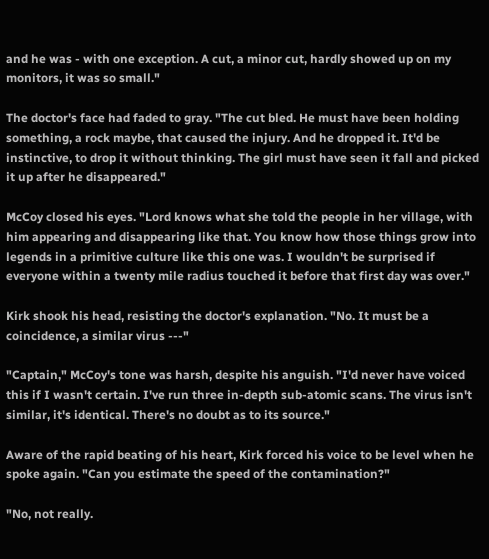and he was - with one exception. A cut, a minor cut, hardly showed up on my monitors, it was so small."

The doctor's face had faded to gray. "The cut bled. He must have been holding something, a rock maybe, that caused the injury. And he dropped it. It'd be instinctive, to drop it without thinking. The girl must have seen it fall and picked it up after he disappeared."

McCoy closed his eyes. "Lord knows what she told the people in her village, with him appearing and disappearing like that. You know how those things grow into legends in a primitive culture like this one was. I wouldn't be surprised if everyone within a twenty mile radius touched it before that first day was over."

Kirk shook his head, resisting the doctor's explanation. "No. It must be a coincidence, a similar virus ---"

"Captain," McCoy's tone was harsh, despite his anguish. "I'd never have voiced this if I wasn't certain. I've run three in-depth sub-atomic scans. The virus isn't similar, it's identical. There's no doubt as to its source."

Aware of the rapid beating of his heart, Kirk forced his voice to be level when he spoke again. "Can you estimate the speed of the contamination?"

"No, not really.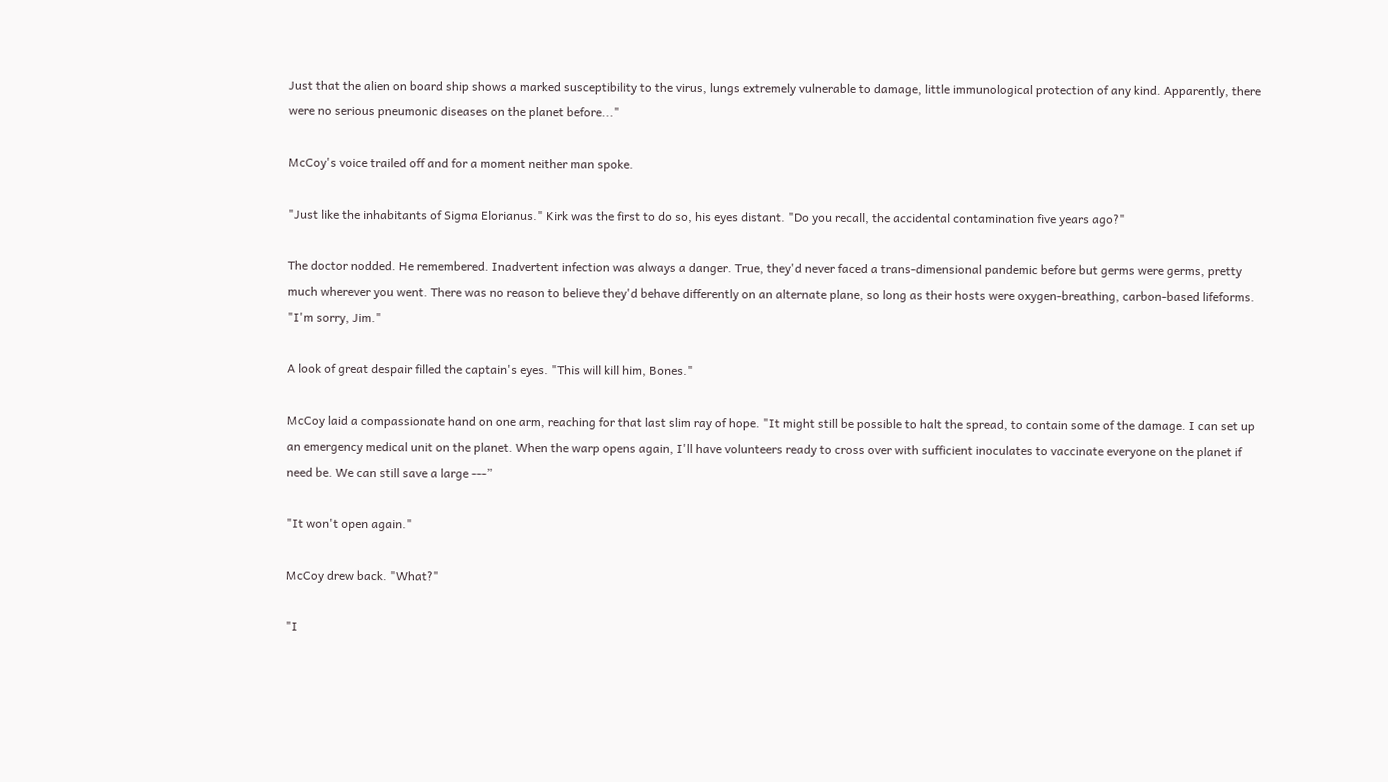Just that the alien on board ship shows a marked susceptibility to the virus, lungs extremely vulnerable to damage, little immunological protection of any kind. Apparently, there were no serious pneumonic diseases on the planet before..."

McCoy's voice trailed off and for a moment neither man spoke.

"Just like the inhabitants of Sigma Elorianus." Kirk was the first to do so, his eyes distant. "Do you recall, the accidental contamination five years ago?"

The doctor nodded. He remembered. Inadvertent infection was always a danger. True, they'd never faced a trans-dimensional pandemic before but germs were germs, pretty much wherever you went. There was no reason to believe they'd behave differently on an alternate plane, so long as their hosts were oxygen-breathing, carbon-based lifeforms. "I'm sorry, Jim."

A look of great despair filled the captain's eyes. "This will kill him, Bones."

McCoy laid a compassionate hand on one arm, reaching for that last slim ray of hope. "It might still be possible to halt the spread, to contain some of the damage. I can set up an emergency medical unit on the planet. When the warp opens again, I'll have volunteers ready to cross over with sufficient inoculates to vaccinate everyone on the planet if need be. We can still save a large ---”

"It won't open again."

McCoy drew back. "What?"

"I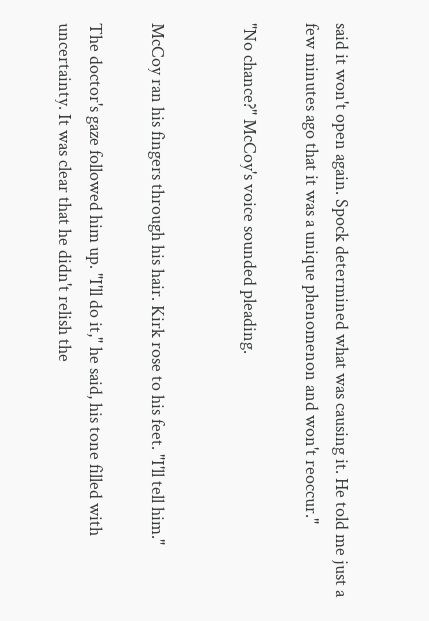said it won't open again. Spock determined what was causing it. He told me just a few minutes ago that it was a unique phenomenon and won't reoccur."

"No chance?" McCoy's voice sounded pleading.


McCoy ran his fingers through his hair. Kirk rose to his feet. "I'll tell him."

The doctor's gaze followed him up. "I'll do it," he said, his tone filled with uncertainty. It was clear that he didn't relish the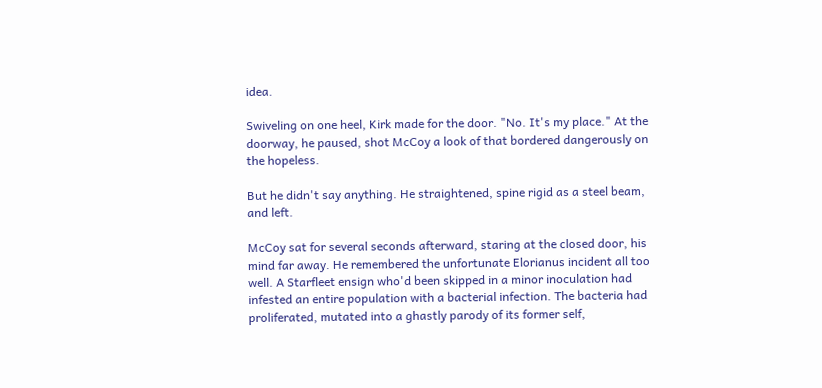idea.

Swiveling on one heel, Kirk made for the door. "No. It's my place." At the doorway, he paused, shot McCoy a look of that bordered dangerously on the hopeless.

But he didn't say anything. He straightened, spine rigid as a steel beam, and left.

McCoy sat for several seconds afterward, staring at the closed door, his mind far away. He remembered the unfortunate Elorianus incident all too well. A Starfleet ensign who'd been skipped in a minor inoculation had infested an entire population with a bacterial infection. The bacteria had proliferated, mutated into a ghastly parody of its former self,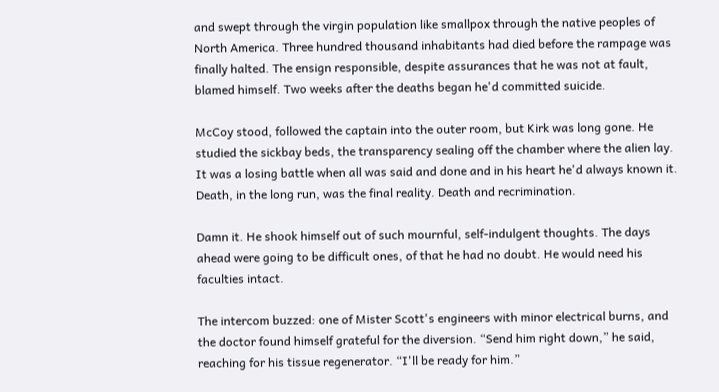and swept through the virgin population like smallpox through the native peoples of North America. Three hundred thousand inhabitants had died before the rampage was finally halted. The ensign responsible, despite assurances that he was not at fault, blamed himself. Two weeks after the deaths began he'd committed suicide.

McCoy stood, followed the captain into the outer room, but Kirk was long gone. He studied the sickbay beds, the transparency sealing off the chamber where the alien lay. It was a losing battle when all was said and done and in his heart he'd always known it. Death, in the long run, was the final reality. Death and recrimination.

Damn it. He shook himself out of such mournful, self-indulgent thoughts. The days ahead were going to be difficult ones, of that he had no doubt. He would need his faculties intact.

The intercom buzzed: one of Mister Scott's engineers with minor electrical burns, and the doctor found himself grateful for the diversion. “Send him right down,” he said, reaching for his tissue regenerator. “I'll be ready for him.”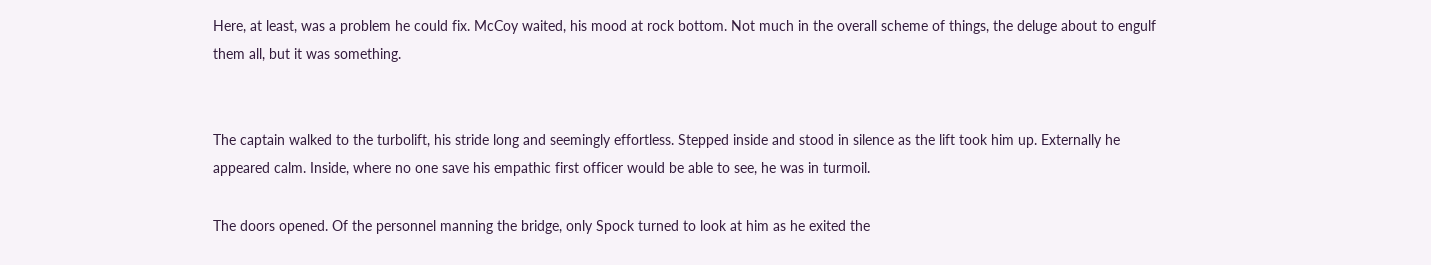Here, at least, was a problem he could fix. McCoy waited, his mood at rock bottom. Not much in the overall scheme of things, the deluge about to engulf them all, but it was something.


The captain walked to the turbolift, his stride long and seemingly effortless. Stepped inside and stood in silence as the lift took him up. Externally he appeared calm. Inside, where no one save his empathic first officer would be able to see, he was in turmoil.

The doors opened. Of the personnel manning the bridge, only Spock turned to look at him as he exited the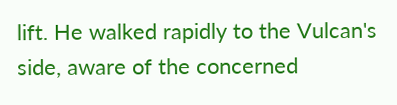lift. He walked rapidly to the Vulcan's side, aware of the concerned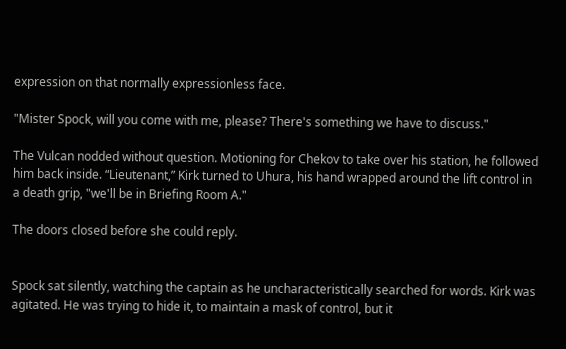expression on that normally expressionless face.

"Mister Spock, will you come with me, please? There's something we have to discuss."

The Vulcan nodded without question. Motioning for Chekov to take over his station, he followed him back inside. “Lieutenant,” Kirk turned to Uhura, his hand wrapped around the lift control in a death grip, "we'll be in Briefing Room A."

The doors closed before she could reply.


Spock sat silently, watching the captain as he uncharacteristically searched for words. Kirk was agitated. He was trying to hide it, to maintain a mask of control, but it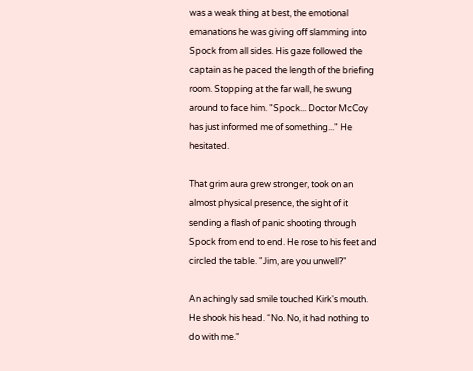was a weak thing at best, the emotional emanations he was giving off slamming into Spock from all sides. His gaze followed the captain as he paced the length of the briefing room. Stopping at the far wall, he swung around to face him. "Spock... Doctor McCoy has just informed me of something..." He hesitated.

That grim aura grew stronger, took on an almost physical presence, the sight of it sending a flash of panic shooting through Spock from end to end. He rose to his feet and circled the table. "Jim, are you unwell?"

An achingly sad smile touched Kirk's mouth. He shook his head. “No. No, it had nothing to do with me."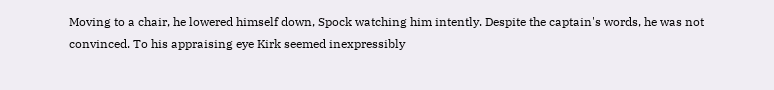Moving to a chair, he lowered himself down, Spock watching him intently. Despite the captain's words, he was not convinced. To his appraising eye Kirk seemed inexpressibly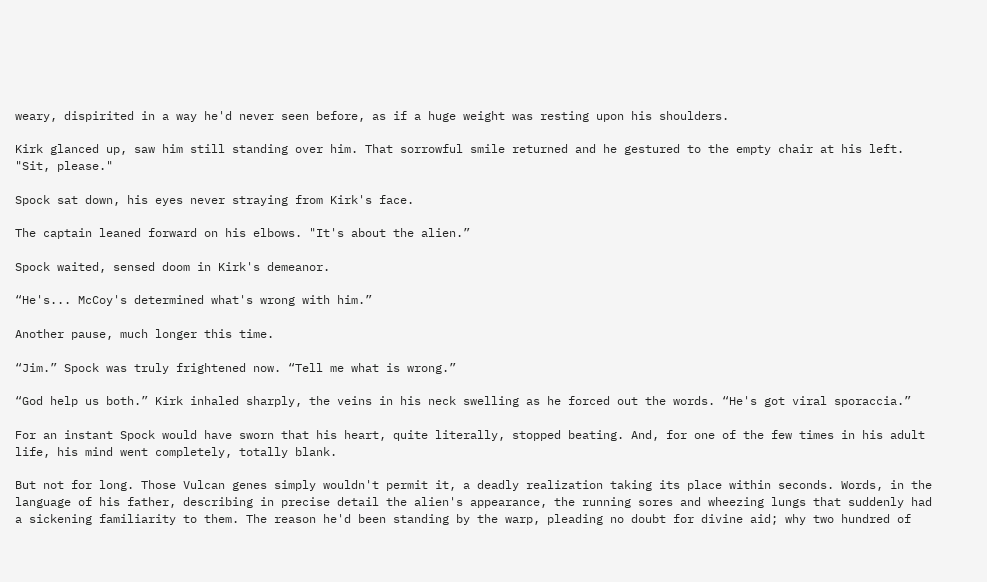weary, dispirited in a way he'd never seen before, as if a huge weight was resting upon his shoulders.

Kirk glanced up, saw him still standing over him. That sorrowful smile returned and he gestured to the empty chair at his left. "Sit, please."

Spock sat down, his eyes never straying from Kirk's face.

The captain leaned forward on his elbows. "It's about the alien.”

Spock waited, sensed doom in Kirk's demeanor.

“He's... McCoy's determined what's wrong with him.”

Another pause, much longer this time.

“Jim.” Spock was truly frightened now. “Tell me what is wrong.”

“God help us both.” Kirk inhaled sharply, the veins in his neck swelling as he forced out the words. “He's got viral sporaccia.”

For an instant Spock would have sworn that his heart, quite literally, stopped beating. And, for one of the few times in his adult life, his mind went completely, totally blank.

But not for long. Those Vulcan genes simply wouldn't permit it, a deadly realization taking its place within seconds. Words, in the language of his father, describing in precise detail the alien's appearance, the running sores and wheezing lungs that suddenly had a sickening familiarity to them. The reason he'd been standing by the warp, pleading no doubt for divine aid; why two hundred of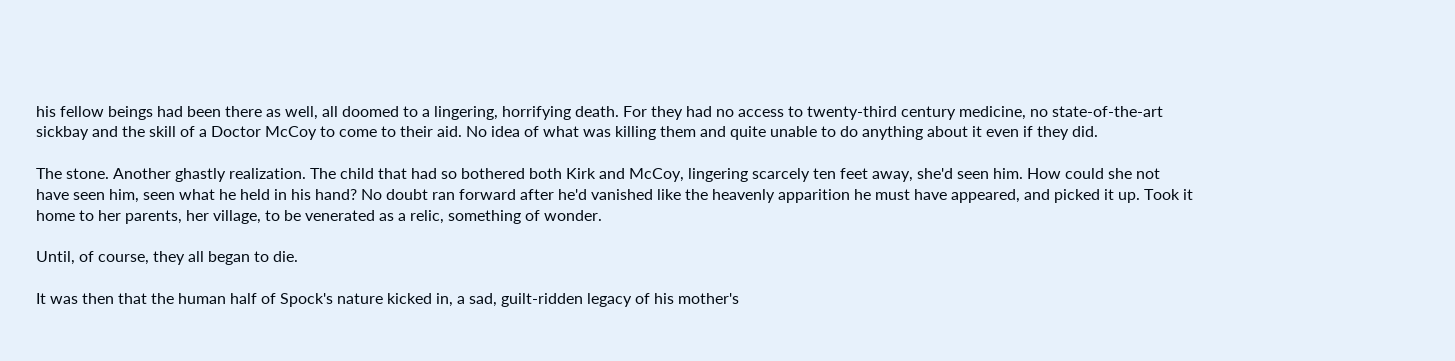his fellow beings had been there as well, all doomed to a lingering, horrifying death. For they had no access to twenty-third century medicine, no state-of-the-art sickbay and the skill of a Doctor McCoy to come to their aid. No idea of what was killing them and quite unable to do anything about it even if they did.

The stone. Another ghastly realization. The child that had so bothered both Kirk and McCoy, lingering scarcely ten feet away, she'd seen him. How could she not have seen him, seen what he held in his hand? No doubt ran forward after he'd vanished like the heavenly apparition he must have appeared, and picked it up. Took it home to her parents, her village, to be venerated as a relic, something of wonder.

Until, of course, they all began to die.

It was then that the human half of Spock's nature kicked in, a sad, guilt-ridden legacy of his mother's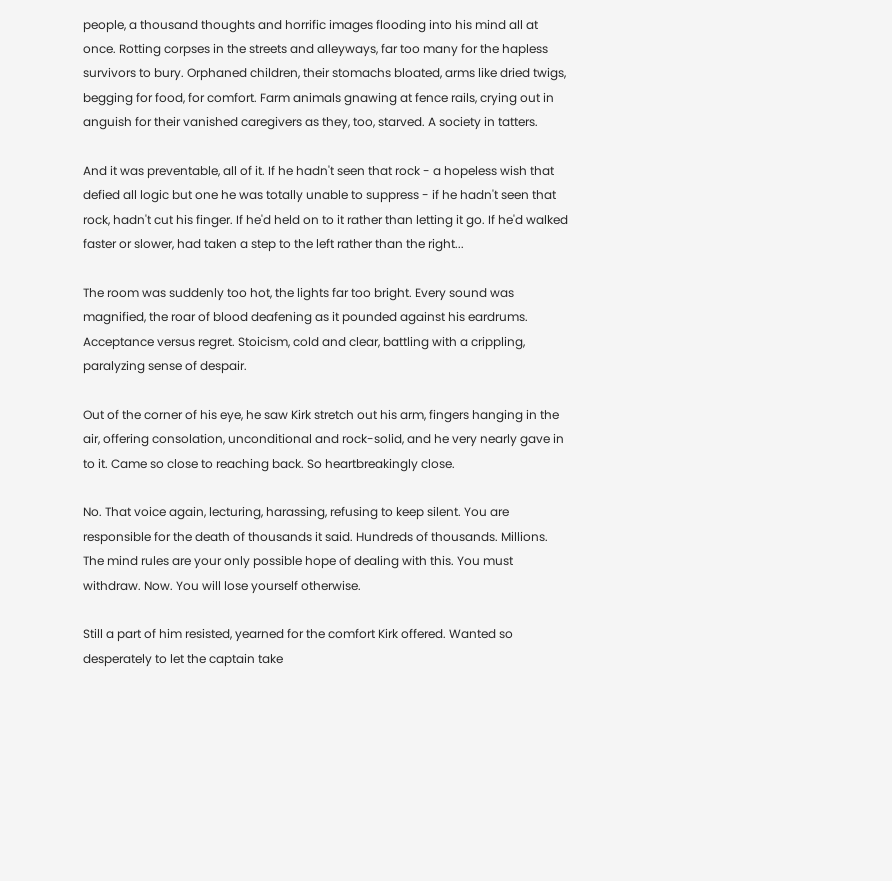people, a thousand thoughts and horrific images flooding into his mind all at once. Rotting corpses in the streets and alleyways, far too many for the hapless survivors to bury. Orphaned children, their stomachs bloated, arms like dried twigs, begging for food, for comfort. Farm animals gnawing at fence rails, crying out in anguish for their vanished caregivers as they, too, starved. A society in tatters.

And it was preventable, all of it. If he hadn't seen that rock - a hopeless wish that defied all logic but one he was totally unable to suppress - if he hadn't seen that rock, hadn't cut his finger. If he'd held on to it rather than letting it go. If he'd walked faster or slower, had taken a step to the left rather than the right...

The room was suddenly too hot, the lights far too bright. Every sound was magnified, the roar of blood deafening as it pounded against his eardrums. Acceptance versus regret. Stoicism, cold and clear, battling with a crippling, paralyzing sense of despair.

Out of the corner of his eye, he saw Kirk stretch out his arm, fingers hanging in the air, offering consolation, unconditional and rock-solid, and he very nearly gave in to it. Came so close to reaching back. So heartbreakingly close.

No. That voice again, lecturing, harassing, refusing to keep silent. You are responsible for the death of thousands it said. Hundreds of thousands. Millions. The mind rules are your only possible hope of dealing with this. You must withdraw. Now. You will lose yourself otherwise.

Still a part of him resisted, yearned for the comfort Kirk offered. Wanted so desperately to let the captain take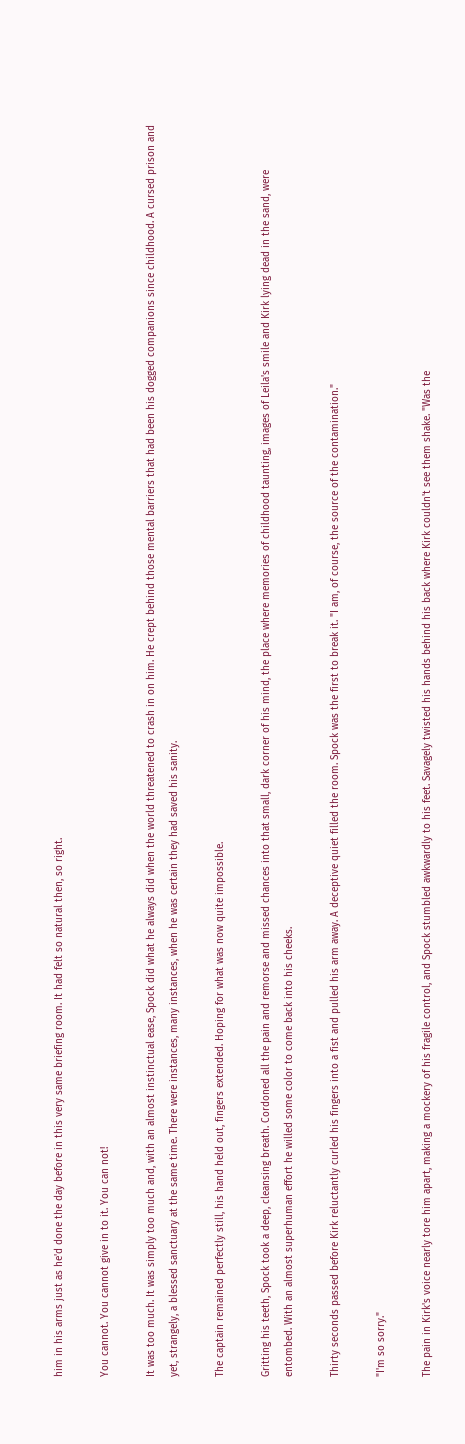him in his arms just as he'd done the day before in this very same briefing room. It had felt so natural then, so right.

You cannot. You cannot give in to it. You can not!

It was too much. It was simply too much and, with an almost instinctual ease, Spock did what he always did when the world threatened to crash in on him. He crept behind those mental barriers that had been his dogged companions since childhood. A cursed prison and yet, strangely, a blessed sanctuary at the same time. There were instances, many instances, when he was certain they had saved his sanity.

The captain remained perfectly still, his hand held out, fingers extended. Hoping for what was now quite impossible.

Gritting his teeth, Spock took a deep, cleansing breath. Cordoned all the pain and remorse and missed chances into that small, dark corner of his mind, the place where memories of childhood taunting, images of Leila's smile and Kirk lying dead in the sand, were entombed. With an almost superhuman effort he willed some color to come back into his cheeks.

Thirty seconds passed before Kirk reluctantly curled his fingers into a fist and pulled his arm away. A deceptive quiet filled the room. Spock was the first to break it. "I am, of course, the source of the contamination."

"I'm so sorry."

The pain in Kirk's voice nearly tore him apart, making a mockery of his fragile control, and Spock stumbled awkwardly to his feet. Savagely twisted his hands behind his back where Kirk couldn't see them shake. "Was the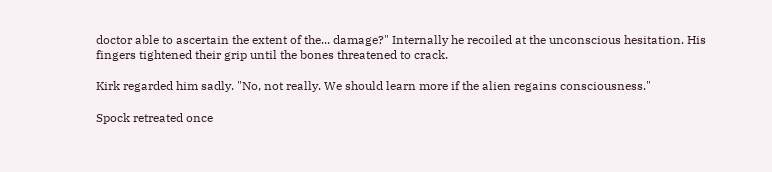doctor able to ascertain the extent of the... damage?" Internally he recoiled at the unconscious hesitation. His fingers tightened their grip until the bones threatened to crack.

Kirk regarded him sadly. "No, not really. We should learn more if the alien regains consciousness."

Spock retreated once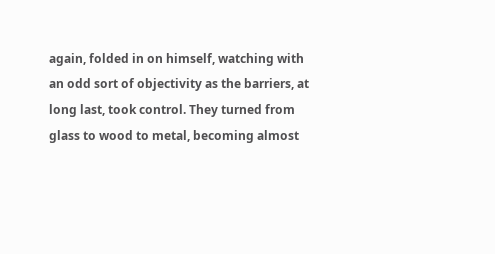again, folded in on himself, watching with an odd sort of objectivity as the barriers, at long last, took control. They turned from glass to wood to metal, becoming almost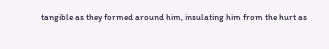tangible as they formed around him, insulating him from the hurt as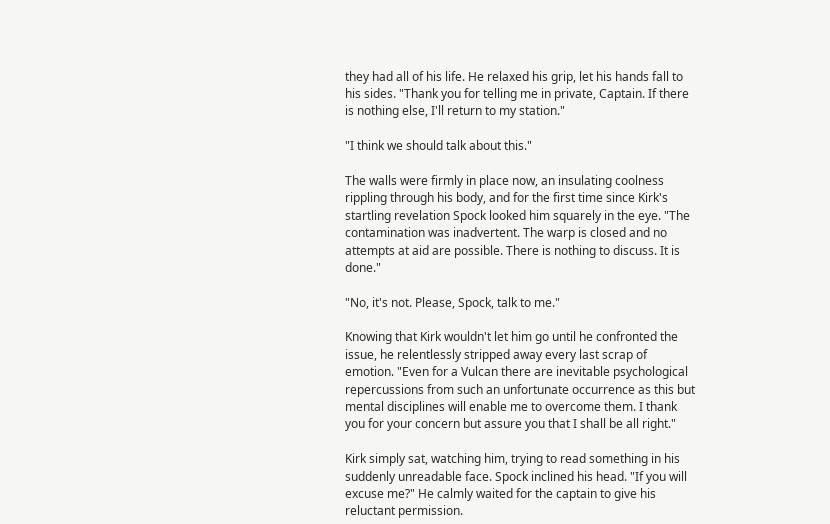they had all of his life. He relaxed his grip, let his hands fall to his sides. "Thank you for telling me in private, Captain. If there is nothing else, I'll return to my station."

"I think we should talk about this."

The walls were firmly in place now, an insulating coolness rippling through his body, and for the first time since Kirk's startling revelation Spock looked him squarely in the eye. "The contamination was inadvertent. The warp is closed and no attempts at aid are possible. There is nothing to discuss. It is done."

"No, it's not. Please, Spock, talk to me."

Knowing that Kirk wouldn't let him go until he confronted the issue, he relentlessly stripped away every last scrap of emotion. "Even for a Vulcan there are inevitable psychological repercussions from such an unfortunate occurrence as this but mental disciplines will enable me to overcome them. I thank you for your concern but assure you that I shall be all right."

Kirk simply sat, watching him, trying to read something in his suddenly unreadable face. Spock inclined his head. "If you will excuse me?" He calmly waited for the captain to give his reluctant permission.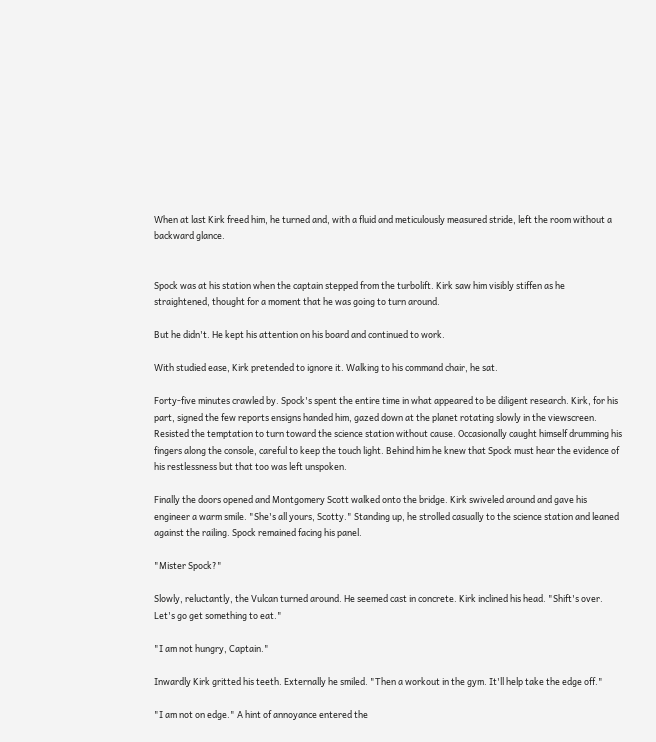When at last Kirk freed him, he turned and, with a fluid and meticulously measured stride, left the room without a backward glance.


Spock was at his station when the captain stepped from the turbolift. Kirk saw him visibly stiffen as he straightened, thought for a moment that he was going to turn around.

But he didn't. He kept his attention on his board and continued to work.

With studied ease, Kirk pretended to ignore it. Walking to his command chair, he sat.

Forty-five minutes crawled by. Spock's spent the entire time in what appeared to be diligent research. Kirk, for his part, signed the few reports ensigns handed him, gazed down at the planet rotating slowly in the viewscreen. Resisted the temptation to turn toward the science station without cause. Occasionally caught himself drumming his fingers along the console, careful to keep the touch light. Behind him he knew that Spock must hear the evidence of his restlessness but that too was left unspoken.

Finally the doors opened and Montgomery Scott walked onto the bridge. Kirk swiveled around and gave his engineer a warm smile. "She's all yours, Scotty." Standing up, he strolled casually to the science station and leaned against the railing. Spock remained facing his panel.

"Mister Spock?"

Slowly, reluctantly, the Vulcan turned around. He seemed cast in concrete. Kirk inclined his head. "Shift's over. Let's go get something to eat."

"I am not hungry, Captain."

Inwardly Kirk gritted his teeth. Externally he smiled. "Then a workout in the gym. It'll help take the edge off."

"I am not on edge." A hint of annoyance entered the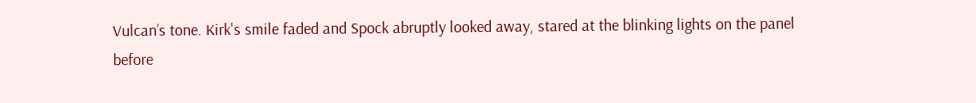Vulcan’s tone. Kirk's smile faded and Spock abruptly looked away, stared at the blinking lights on the panel before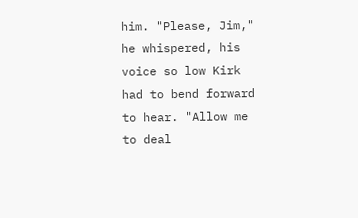him. "Please, Jim," he whispered, his voice so low Kirk had to bend forward to hear. "Allow me to deal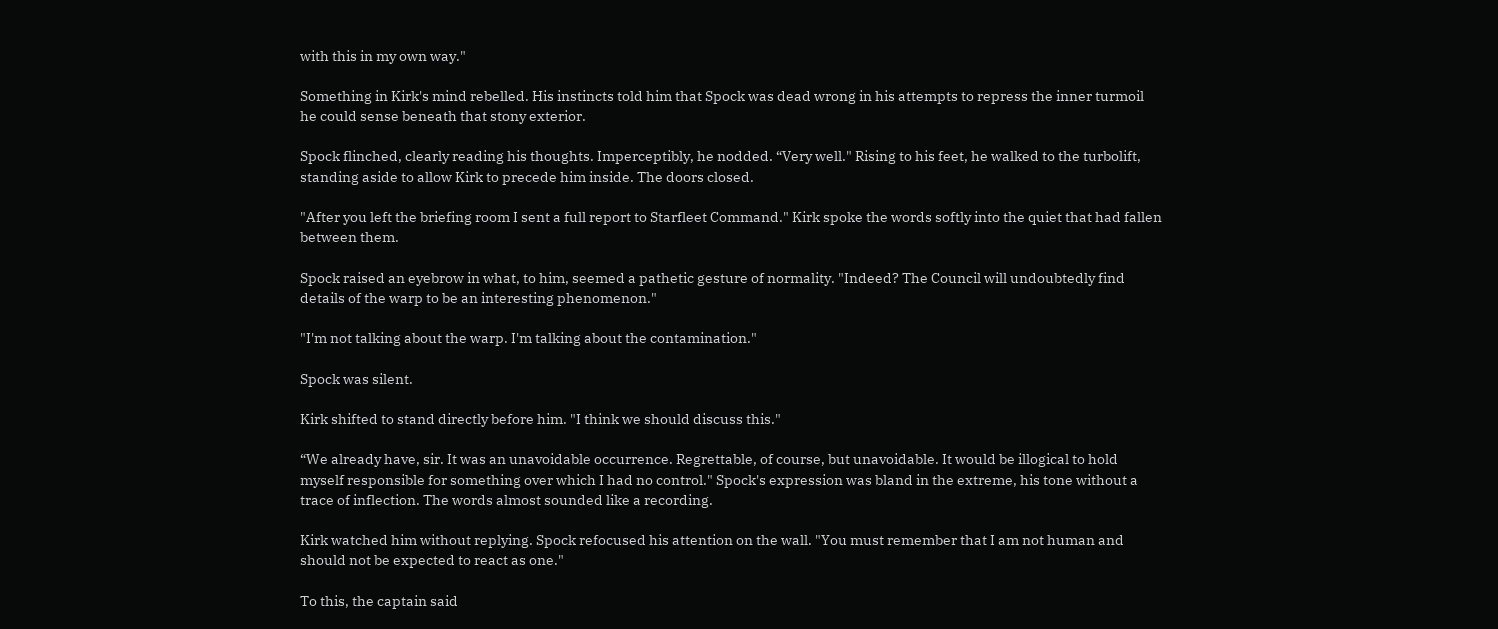with this in my own way."

Something in Kirk's mind rebelled. His instincts told him that Spock was dead wrong in his attempts to repress the inner turmoil he could sense beneath that stony exterior.

Spock flinched, clearly reading his thoughts. Imperceptibly, he nodded. “Very well." Rising to his feet, he walked to the turbolift, standing aside to allow Kirk to precede him inside. The doors closed.

"After you left the briefing room I sent a full report to Starfleet Command." Kirk spoke the words softly into the quiet that had fallen between them.

Spock raised an eyebrow in what, to him, seemed a pathetic gesture of normality. "Indeed? The Council will undoubtedly find details of the warp to be an interesting phenomenon."

"I'm not talking about the warp. I'm talking about the contamination."

Spock was silent.

Kirk shifted to stand directly before him. "I think we should discuss this."

“We already have, sir. It was an unavoidable occurrence. Regrettable, of course, but unavoidable. It would be illogical to hold myself responsible for something over which I had no control." Spock's expression was bland in the extreme, his tone without a trace of inflection. The words almost sounded like a recording.

Kirk watched him without replying. Spock refocused his attention on the wall. "You must remember that I am not human and should not be expected to react as one."

To this, the captain said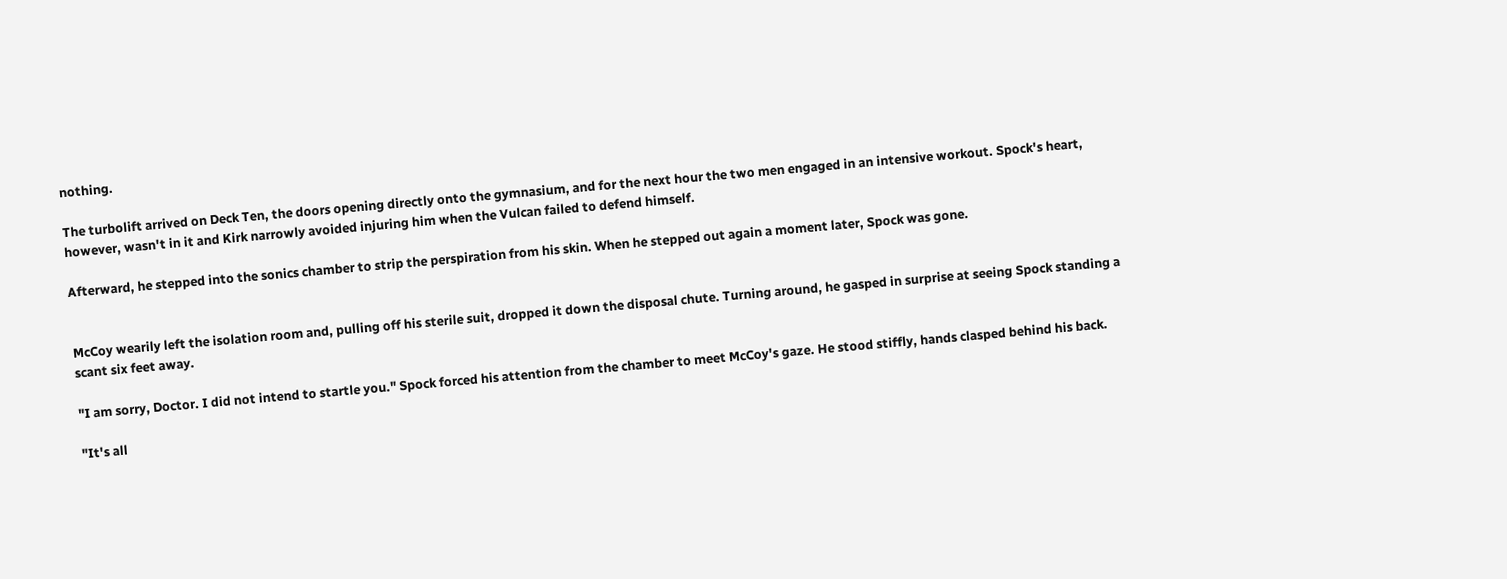nothing.

The turbolift arrived on Deck Ten, the doors opening directly onto the gymnasium, and for the next hour the two men engaged in an intensive workout. Spock's heart, however, wasn't in it and Kirk narrowly avoided injuring him when the Vulcan failed to defend himself.

Afterward, he stepped into the sonics chamber to strip the perspiration from his skin. When he stepped out again a moment later, Spock was gone.


McCoy wearily left the isolation room and, pulling off his sterile suit, dropped it down the disposal chute. Turning around, he gasped in surprise at seeing Spock standing a scant six feet away.

"I am sorry, Doctor. I did not intend to startle you." Spock forced his attention from the chamber to meet McCoy's gaze. He stood stiffly, hands clasped behind his back.

"It's all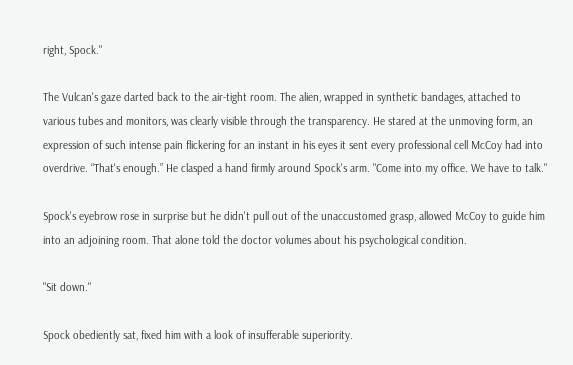right, Spock."

The Vulcan's gaze darted back to the air-tight room. The alien, wrapped in synthetic bandages, attached to various tubes and monitors, was clearly visible through the transparency. He stared at the unmoving form, an expression of such intense pain flickering for an instant in his eyes it sent every professional cell McCoy had into overdrive. “That's enough.” He clasped a hand firmly around Spock's arm. "Come into my office. We have to talk."

Spock's eyebrow rose in surprise but he didn't pull out of the unaccustomed grasp, allowed McCoy to guide him into an adjoining room. That alone told the doctor volumes about his psychological condition.

"Sit down."

Spock obediently sat, fixed him with a look of insufferable superiority.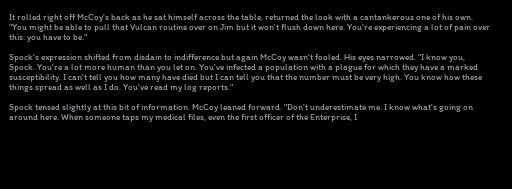It rolled right off McCoy's back as he sat himself across the table, returned the look with a cantankerous one of his own. "You might be able to pull that Vulcan routine over on Jim but it won't flush down here. You're experiencing a lot of pain over this: you have to be."

Spock's expression shifted from disdain to indifference but again McCoy wasn't fooled. His eyes narrowed. “I know you, Spock. You're a lot more human than you let on. You've infected a population with a plague for which they have a marked susceptibility. I can't tell you how many have died but I can tell you that the number must be very high. You know how these things spread as well as I do. You've read my log reports."

Spock tensed slightly at this bit of information. McCoy leaned forward. "Don't underestimate me. I know what's going on around here. When someone taps my medical files, even the first officer of the Enterprise, I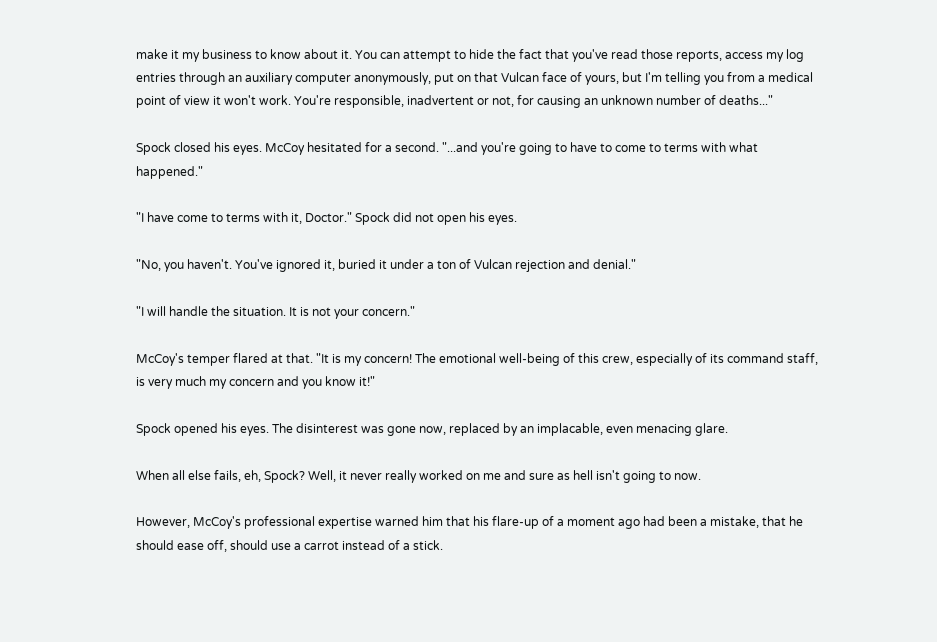make it my business to know about it. You can attempt to hide the fact that you've read those reports, access my log entries through an auxiliary computer anonymously, put on that Vulcan face of yours, but I'm telling you from a medical point of view it won't work. You're responsible, inadvertent or not, for causing an unknown number of deaths..."

Spock closed his eyes. McCoy hesitated for a second. "...and you're going to have to come to terms with what happened."

"I have come to terms with it, Doctor." Spock did not open his eyes.

"No, you haven't. You've ignored it, buried it under a ton of Vulcan rejection and denial."

"I will handle the situation. It is not your concern."

McCoy's temper flared at that. "It is my concern! The emotional well-being of this crew, especially of its command staff, is very much my concern and you know it!"

Spock opened his eyes. The disinterest was gone now, replaced by an implacable, even menacing glare.

When all else fails, eh, Spock? Well, it never really worked on me and sure as hell isn't going to now.

However, McCoy's professional expertise warned him that his flare-up of a moment ago had been a mistake, that he should ease off, should use a carrot instead of a stick.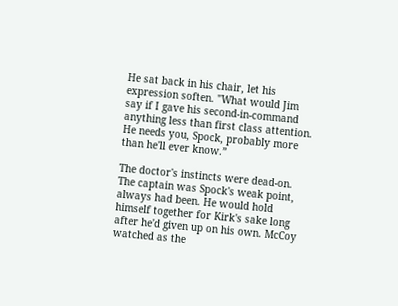He sat back in his chair, let his expression soften. "What would Jim say if I gave his second-in-command anything less than first class attention. He needs you, Spock, probably more than he'll ever know.”

The doctor's instincts were dead-on. The captain was Spock's weak point, always had been. He would hold himself together for Kirk's sake long after he'd given up on his own. McCoy watched as the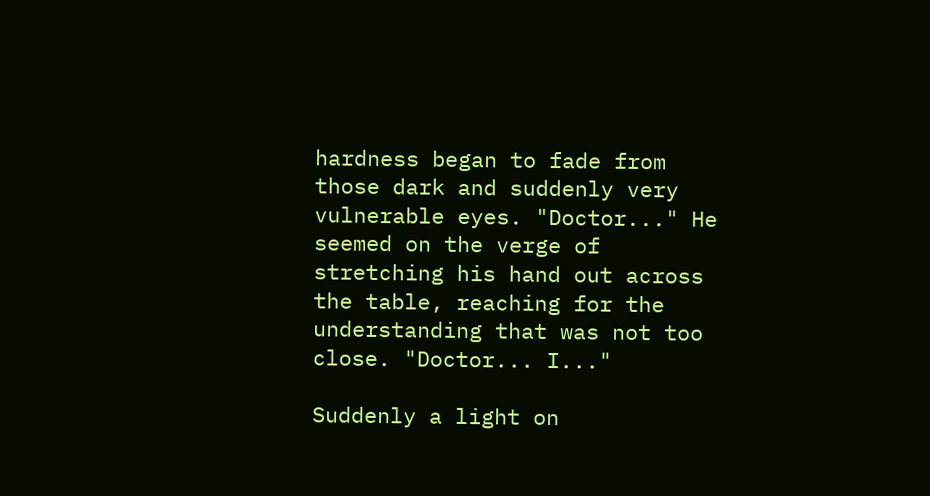hardness began to fade from those dark and suddenly very vulnerable eyes. "Doctor..." He seemed on the verge of stretching his hand out across the table, reaching for the understanding that was not too close. "Doctor... I..."

Suddenly a light on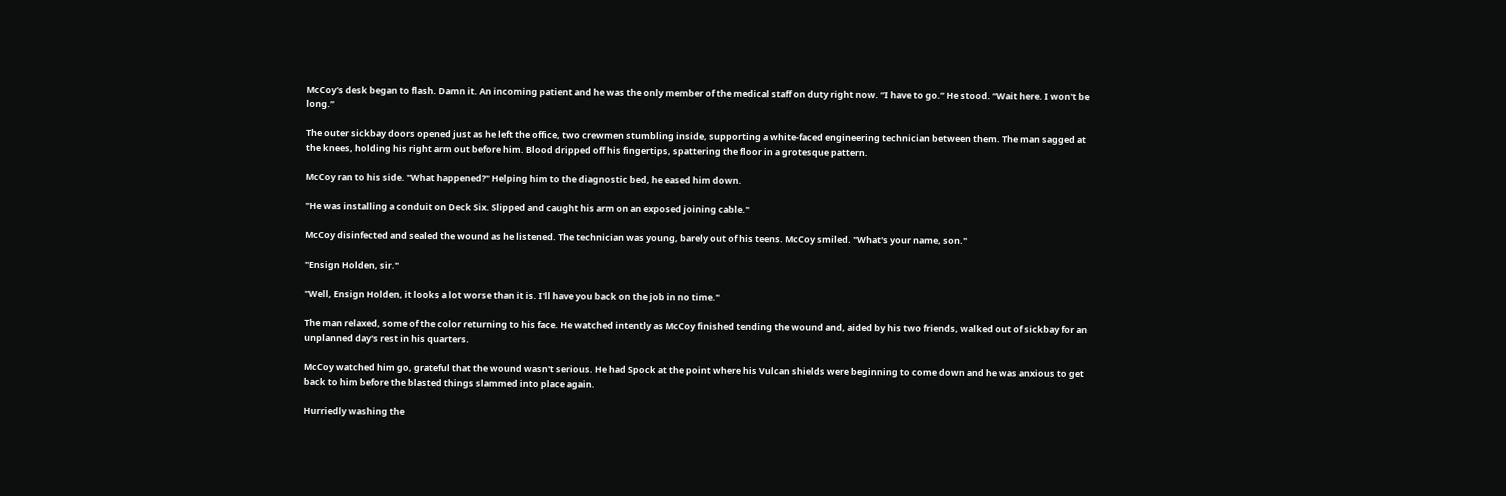McCoy's desk began to flash. Damn it. An incoming patient and he was the only member of the medical staff on duty right now. “I have to go.” He stood. “Wait here. I won't be long.”

The outer sickbay doors opened just as he left the office, two crewmen stumbling inside, supporting a white-faced engineering technician between them. The man sagged at the knees, holding his right arm out before him. Blood dripped off his fingertips, spattering the floor in a grotesque pattern.

McCoy ran to his side. "What happened?" Helping him to the diagnostic bed, he eased him down.

"He was installing a conduit on Deck Six. Slipped and caught his arm on an exposed joining cable."

McCoy disinfected and sealed the wound as he listened. The technician was young, barely out of his teens. McCoy smiled. "What's your name, son."

"Ensign Holden, sir."

"Well, Ensign Holden, it looks a lot worse than it is. I'll have you back on the job in no time."

The man relaxed, some of the color returning to his face. He watched intently as McCoy finished tending the wound and, aided by his two friends, walked out of sickbay for an unplanned day's rest in his quarters.

McCoy watched him go, grateful that the wound wasn't serious. He had Spock at the point where his Vulcan shields were beginning to come down and he was anxious to get back to him before the blasted things slammed into place again.

Hurriedly washing the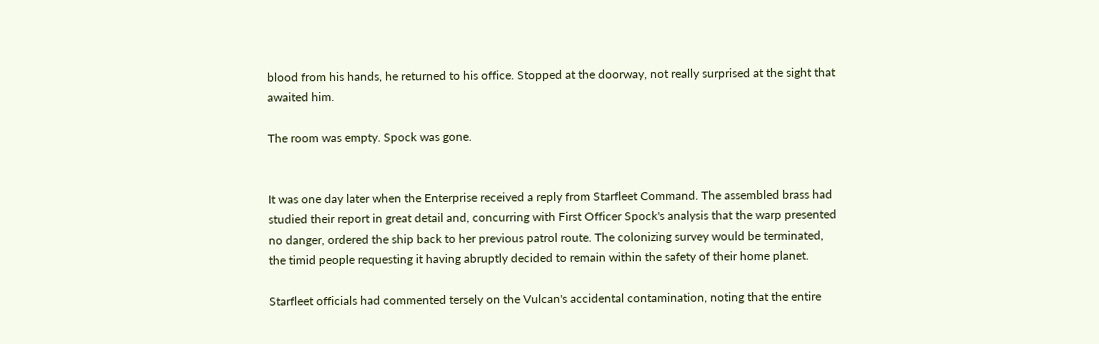blood from his hands, he returned to his office. Stopped at the doorway, not really surprised at the sight that awaited him.

The room was empty. Spock was gone.


It was one day later when the Enterprise received a reply from Starfleet Command. The assembled brass had studied their report in great detail and, concurring with First Officer Spock's analysis that the warp presented no danger, ordered the ship back to her previous patrol route. The colonizing survey would be terminated, the timid people requesting it having abruptly decided to remain within the safety of their home planet.

Starfleet officials had commented tersely on the Vulcan's accidental contamination, noting that the entire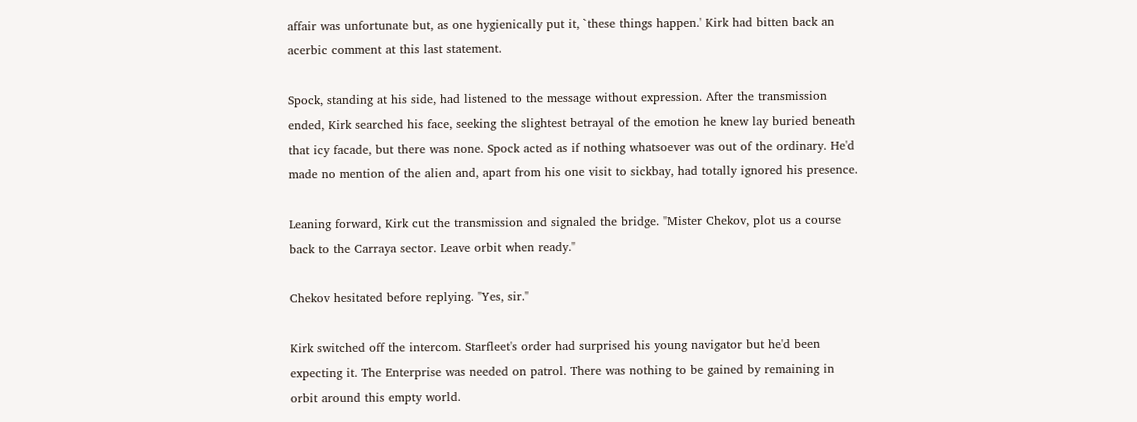affair was unfortunate but, as one hygienically put it, `these things happen.' Kirk had bitten back an acerbic comment at this last statement.

Spock, standing at his side, had listened to the message without expression. After the transmission ended, Kirk searched his face, seeking the slightest betrayal of the emotion he knew lay buried beneath that icy facade, but there was none. Spock acted as if nothing whatsoever was out of the ordinary. He'd made no mention of the alien and, apart from his one visit to sickbay, had totally ignored his presence.

Leaning forward, Kirk cut the transmission and signaled the bridge. "Mister Chekov, plot us a course back to the Carraya sector. Leave orbit when ready."

Chekov hesitated before replying. "Yes, sir."

Kirk switched off the intercom. Starfleet's order had surprised his young navigator but he'd been expecting it. The Enterprise was needed on patrol. There was nothing to be gained by remaining in orbit around this empty world.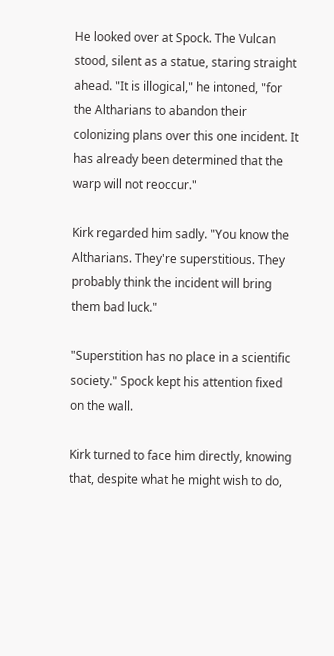He looked over at Spock. The Vulcan stood, silent as a statue, staring straight ahead. "It is illogical," he intoned, "for the Altharians to abandon their colonizing plans over this one incident. It has already been determined that the warp will not reoccur."

Kirk regarded him sadly. "You know the Altharians. They're superstitious. They probably think the incident will bring them bad luck."

"Superstition has no place in a scientific society." Spock kept his attention fixed on the wall.

Kirk turned to face him directly, knowing that, despite what he might wish to do,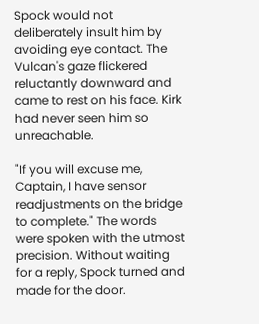Spock would not deliberately insult him by avoiding eye contact. The Vulcan's gaze flickered reluctantly downward and came to rest on his face. Kirk had never seen him so unreachable.

"If you will excuse me, Captain, I have sensor readjustments on the bridge to complete." The words were spoken with the utmost precision. Without waiting for a reply, Spock turned and made for the door.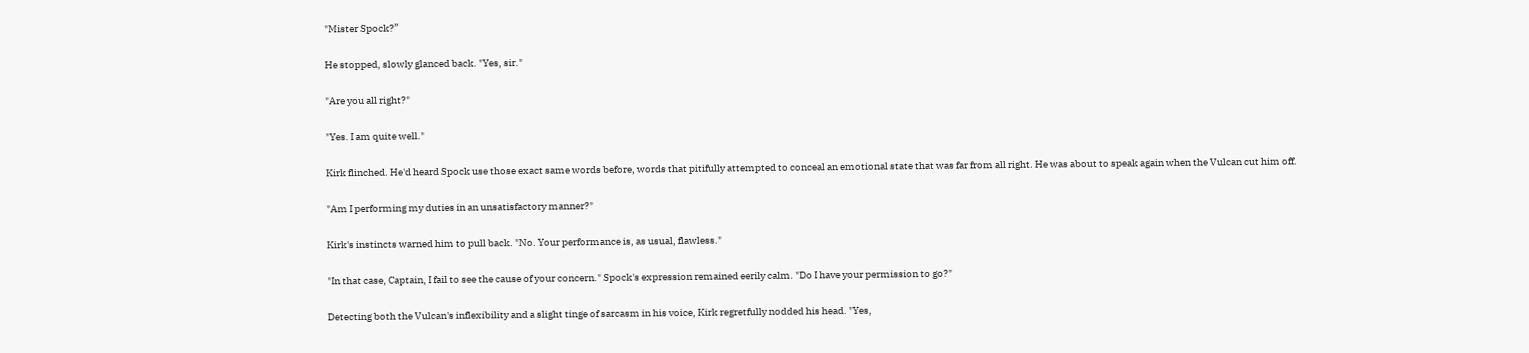"Mister Spock?”

He stopped, slowly glanced back. "Yes, sir."

"Are you all right?"

"Yes. I am quite well."

Kirk flinched. He'd heard Spock use those exact same words before, words that pitifully attempted to conceal an emotional state that was far from all right. He was about to speak again when the Vulcan cut him off.

"Am I performing my duties in an unsatisfactory manner?"

Kirk's instincts warned him to pull back. "No. Your performance is, as usual, flawless."

"In that case, Captain, I fail to see the cause of your concern." Spock's expression remained eerily calm. "Do I have your permission to go?"

Detecting both the Vulcan's inflexibility and a slight tinge of sarcasm in his voice, Kirk regretfully nodded his head. "Yes,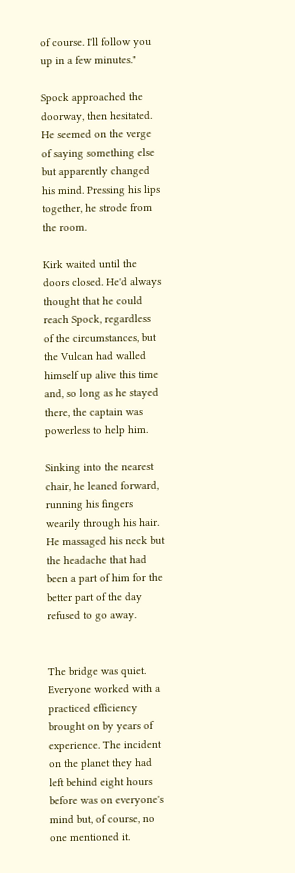of course. I'll follow you up in a few minutes."

Spock approached the doorway, then hesitated. He seemed on the verge of saying something else but apparently changed his mind. Pressing his lips together, he strode from the room.

Kirk waited until the doors closed. He'd always thought that he could reach Spock, regardless of the circumstances, but the Vulcan had walled himself up alive this time and, so long as he stayed there, the captain was powerless to help him.

Sinking into the nearest chair, he leaned forward, running his fingers wearily through his hair. He massaged his neck but the headache that had been a part of him for the better part of the day refused to go away.


The bridge was quiet. Everyone worked with a practiced efficiency brought on by years of experience. The incident on the planet they had left behind eight hours before was on everyone's mind but, of course, no one mentioned it.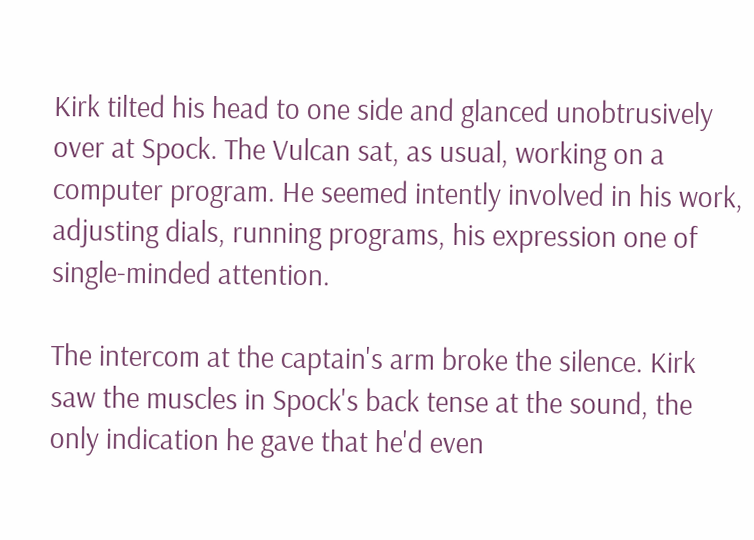Kirk tilted his head to one side and glanced unobtrusively over at Spock. The Vulcan sat, as usual, working on a computer program. He seemed intently involved in his work, adjusting dials, running programs, his expression one of single-minded attention.

The intercom at the captain's arm broke the silence. Kirk saw the muscles in Spock's back tense at the sound, the only indication he gave that he'd even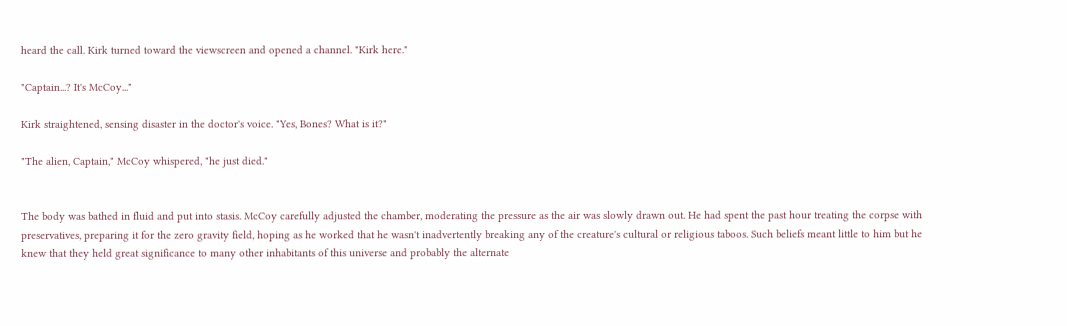heard the call. Kirk turned toward the viewscreen and opened a channel. "Kirk here."

"Captain...? It's McCoy..."

Kirk straightened, sensing disaster in the doctor's voice. "Yes, Bones? What is it?"

"The alien, Captain," McCoy whispered, "he just died."


The body was bathed in fluid and put into stasis. McCoy carefully adjusted the chamber, moderating the pressure as the air was slowly drawn out. He had spent the past hour treating the corpse with preservatives, preparing it for the zero gravity field, hoping as he worked that he wasn't inadvertently breaking any of the creature's cultural or religious taboos. Such beliefs meant little to him but he knew that they held great significance to many other inhabitants of this universe and probably the alternate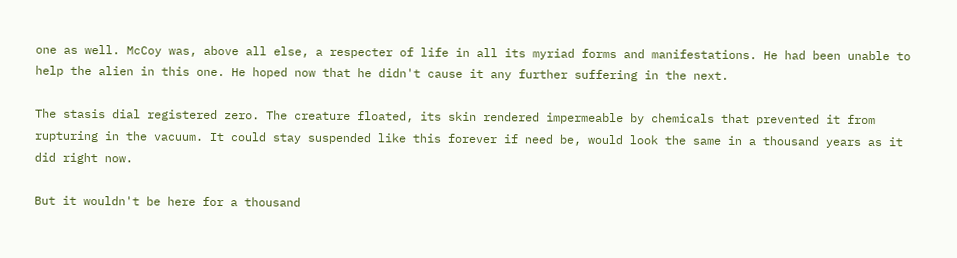one as well. McCoy was, above all else, a respecter of life in all its myriad forms and manifestations. He had been unable to help the alien in this one. He hoped now that he didn't cause it any further suffering in the next.

The stasis dial registered zero. The creature floated, its skin rendered impermeable by chemicals that prevented it from rupturing in the vacuum. It could stay suspended like this forever if need be, would look the same in a thousand years as it did right now.

But it wouldn't be here for a thousand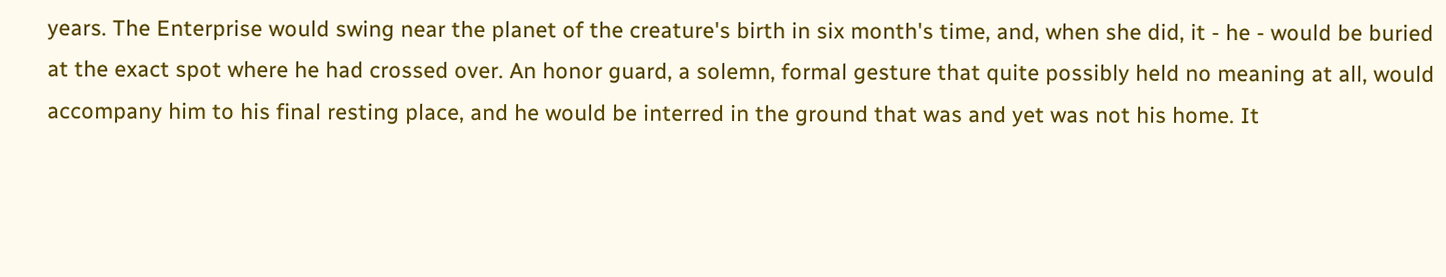years. The Enterprise would swing near the planet of the creature's birth in six month's time, and, when she did, it - he - would be buried at the exact spot where he had crossed over. An honor guard, a solemn, formal gesture that quite possibly held no meaning at all, would accompany him to his final resting place, and he would be interred in the ground that was and yet was not his home. It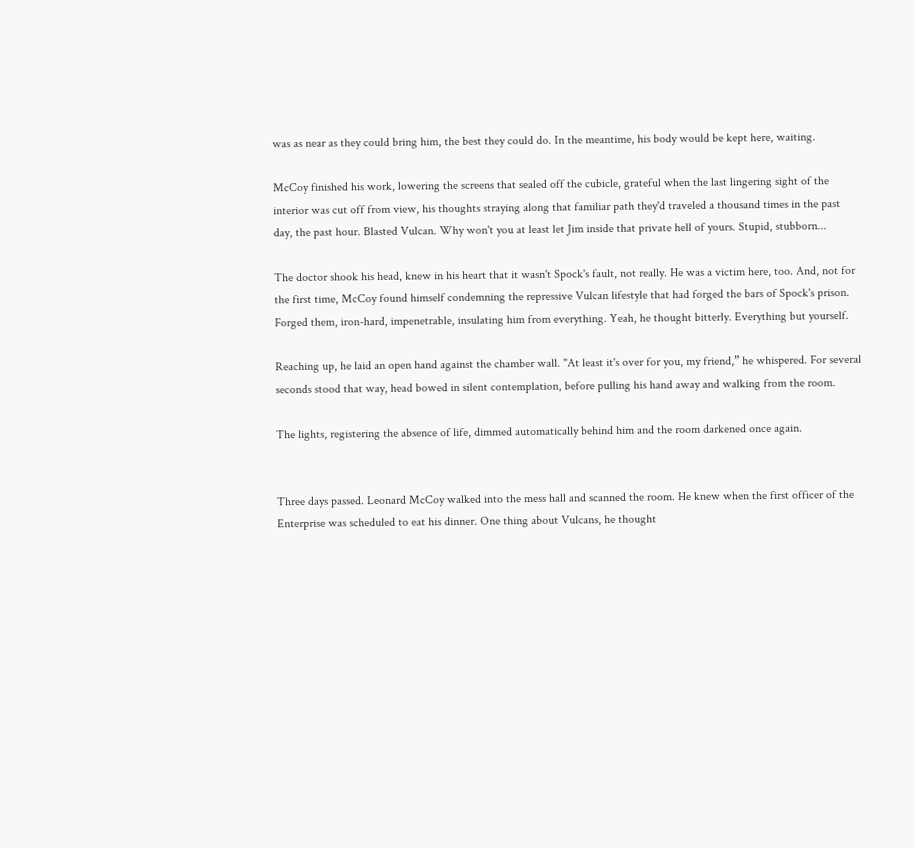was as near as they could bring him, the best they could do. In the meantime, his body would be kept here, waiting.

McCoy finished his work, lowering the screens that sealed off the cubicle, grateful when the last lingering sight of the interior was cut off from view, his thoughts straying along that familiar path they'd traveled a thousand times in the past day, the past hour. Blasted Vulcan. Why won't you at least let Jim inside that private hell of yours. Stupid, stubborn...

The doctor shook his head, knew in his heart that it wasn't Spock's fault, not really. He was a victim here, too. And, not for the first time, McCoy found himself condemning the repressive Vulcan lifestyle that had forged the bars of Spock's prison. Forged them, iron-hard, impenetrable, insulating him from everything. Yeah, he thought bitterly. Everything but yourself.

Reaching up, he laid an open hand against the chamber wall. "At least it's over for you, my friend,” he whispered. For several seconds stood that way, head bowed in silent contemplation, before pulling his hand away and walking from the room.

The lights, registering the absence of life, dimmed automatically behind him and the room darkened once again.


Three days passed. Leonard McCoy walked into the mess hall and scanned the room. He knew when the first officer of the Enterprise was scheduled to eat his dinner. One thing about Vulcans, he thought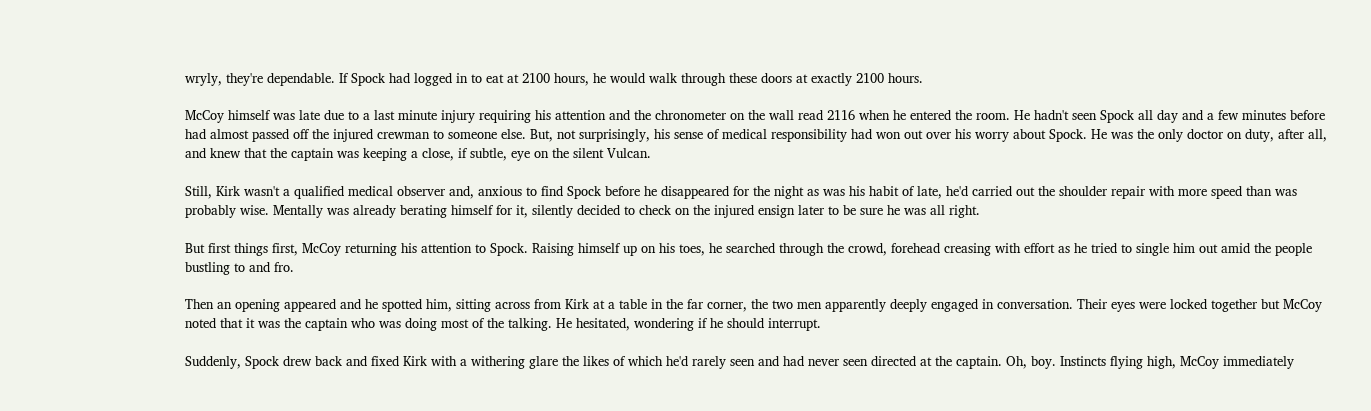wryly, they're dependable. If Spock had logged in to eat at 2100 hours, he would walk through these doors at exactly 2100 hours.

McCoy himself was late due to a last minute injury requiring his attention and the chronometer on the wall read 2116 when he entered the room. He hadn't seen Spock all day and a few minutes before had almost passed off the injured crewman to someone else. But, not surprisingly, his sense of medical responsibility had won out over his worry about Spock. He was the only doctor on duty, after all, and knew that the captain was keeping a close, if subtle, eye on the silent Vulcan.

Still, Kirk wasn't a qualified medical observer and, anxious to find Spock before he disappeared for the night as was his habit of late, he'd carried out the shoulder repair with more speed than was probably wise. Mentally was already berating himself for it, silently decided to check on the injured ensign later to be sure he was all right.

But first things first, McCoy returning his attention to Spock. Raising himself up on his toes, he searched through the crowd, forehead creasing with effort as he tried to single him out amid the people bustling to and fro.

Then an opening appeared and he spotted him, sitting across from Kirk at a table in the far corner, the two men apparently deeply engaged in conversation. Their eyes were locked together but McCoy noted that it was the captain who was doing most of the talking. He hesitated, wondering if he should interrupt.

Suddenly, Spock drew back and fixed Kirk with a withering glare the likes of which he'd rarely seen and had never seen directed at the captain. Oh, boy. Instincts flying high, McCoy immediately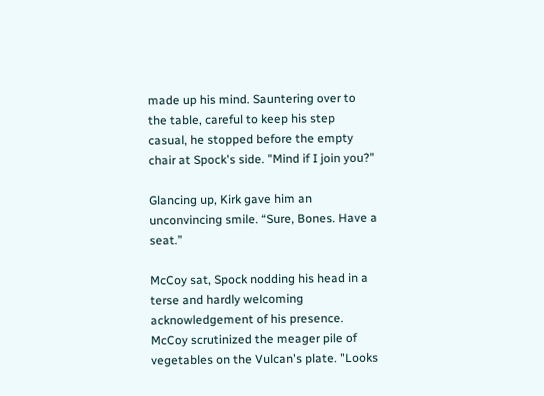made up his mind. Sauntering over to the table, careful to keep his step casual, he stopped before the empty chair at Spock's side. "Mind if I join you?"

Glancing up, Kirk gave him an unconvincing smile. “Sure, Bones. Have a seat.”

McCoy sat, Spock nodding his head in a terse and hardly welcoming acknowledgement of his presence. McCoy scrutinized the meager pile of vegetables on the Vulcan's plate. "Looks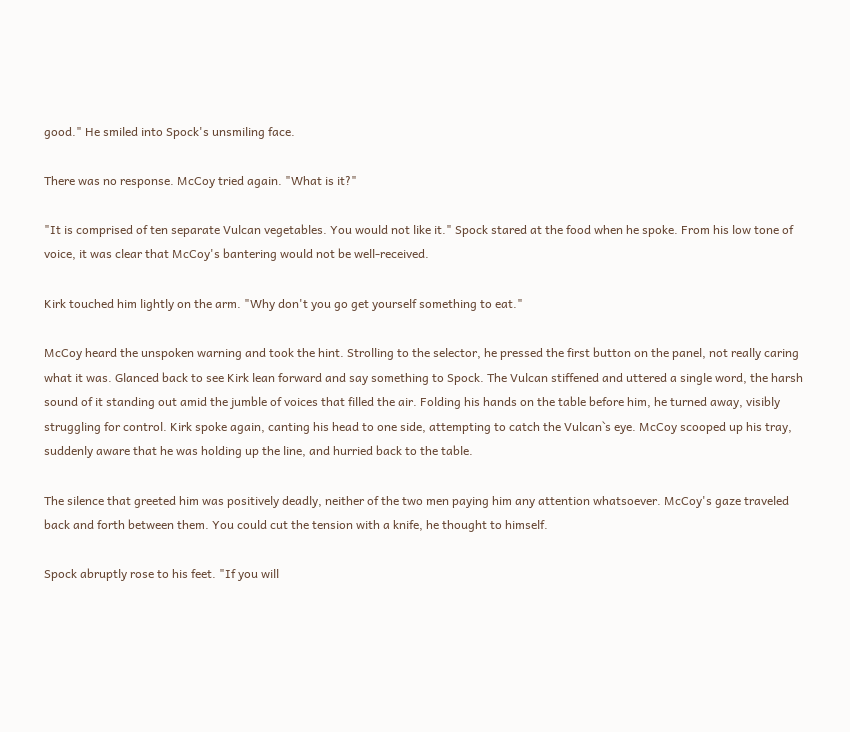good." He smiled into Spock's unsmiling face.

There was no response. McCoy tried again. "What is it?"

"It is comprised of ten separate Vulcan vegetables. You would not like it." Spock stared at the food when he spoke. From his low tone of voice, it was clear that McCoy's bantering would not be well-received.

Kirk touched him lightly on the arm. "Why don't you go get yourself something to eat."

McCoy heard the unspoken warning and took the hint. Strolling to the selector, he pressed the first button on the panel, not really caring what it was. Glanced back to see Kirk lean forward and say something to Spock. The Vulcan stiffened and uttered a single word, the harsh sound of it standing out amid the jumble of voices that filled the air. Folding his hands on the table before him, he turned away, visibly struggling for control. Kirk spoke again, canting his head to one side, attempting to catch the Vulcan`s eye. McCoy scooped up his tray, suddenly aware that he was holding up the line, and hurried back to the table.

The silence that greeted him was positively deadly, neither of the two men paying him any attention whatsoever. McCoy's gaze traveled back and forth between them. You could cut the tension with a knife, he thought to himself.

Spock abruptly rose to his feet. "If you will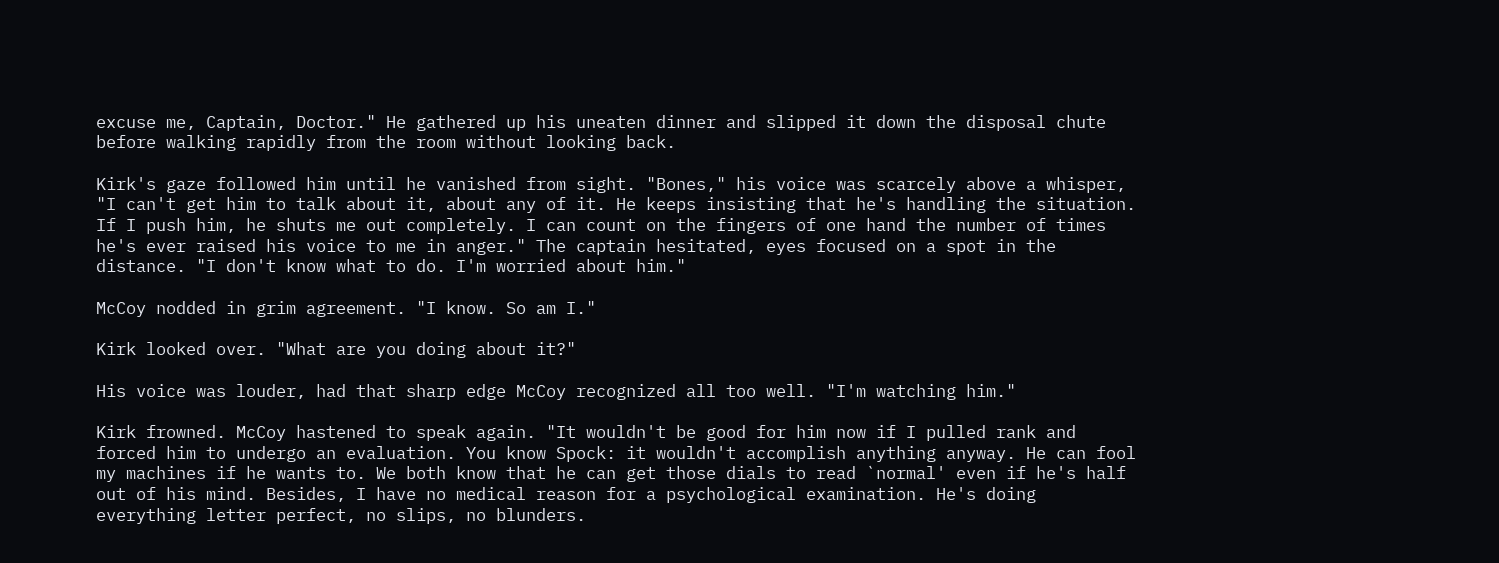excuse me, Captain, Doctor." He gathered up his uneaten dinner and slipped it down the disposal chute before walking rapidly from the room without looking back.

Kirk's gaze followed him until he vanished from sight. "Bones," his voice was scarcely above a whisper, "I can't get him to talk about it, about any of it. He keeps insisting that he's handling the situation. If I push him, he shuts me out completely. I can count on the fingers of one hand the number of times he's ever raised his voice to me in anger." The captain hesitated, eyes focused on a spot in the distance. "I don't know what to do. I'm worried about him."

McCoy nodded in grim agreement. "I know. So am I."

Kirk looked over. "What are you doing about it?"

His voice was louder, had that sharp edge McCoy recognized all too well. "I'm watching him."

Kirk frowned. McCoy hastened to speak again. "It wouldn't be good for him now if I pulled rank and forced him to undergo an evaluation. You know Spock: it wouldn't accomplish anything anyway. He can fool my machines if he wants to. We both know that he can get those dials to read `normal' even if he's half out of his mind. Besides, I have no medical reason for a psychological examination. He's doing everything letter perfect, no slips, no blunders.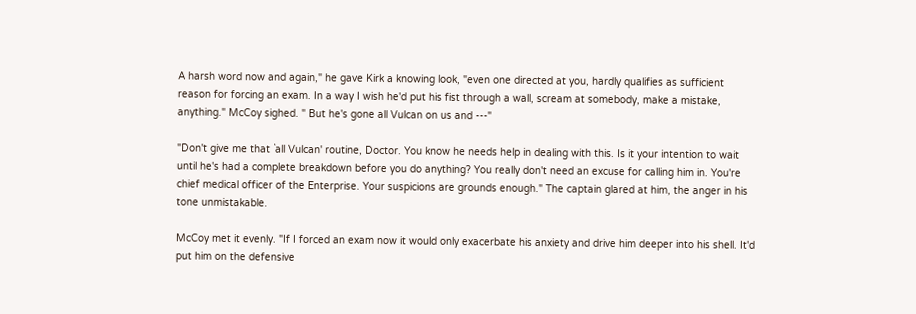A harsh word now and again," he gave Kirk a knowing look, "even one directed at you, hardly qualifies as sufficient reason for forcing an exam. In a way I wish he'd put his fist through a wall, scream at somebody, make a mistake, anything." McCoy sighed. " But he's gone all Vulcan on us and ---"

"Don't give me that `all Vulcan' routine, Doctor. You know he needs help in dealing with this. Is it your intention to wait until he's had a complete breakdown before you do anything? You really don't need an excuse for calling him in. You're chief medical officer of the Enterprise. Your suspicions are grounds enough." The captain glared at him, the anger in his tone unmistakable.

McCoy met it evenly. "If I forced an exam now it would only exacerbate his anxiety and drive him deeper into his shell. It'd put him on the defensive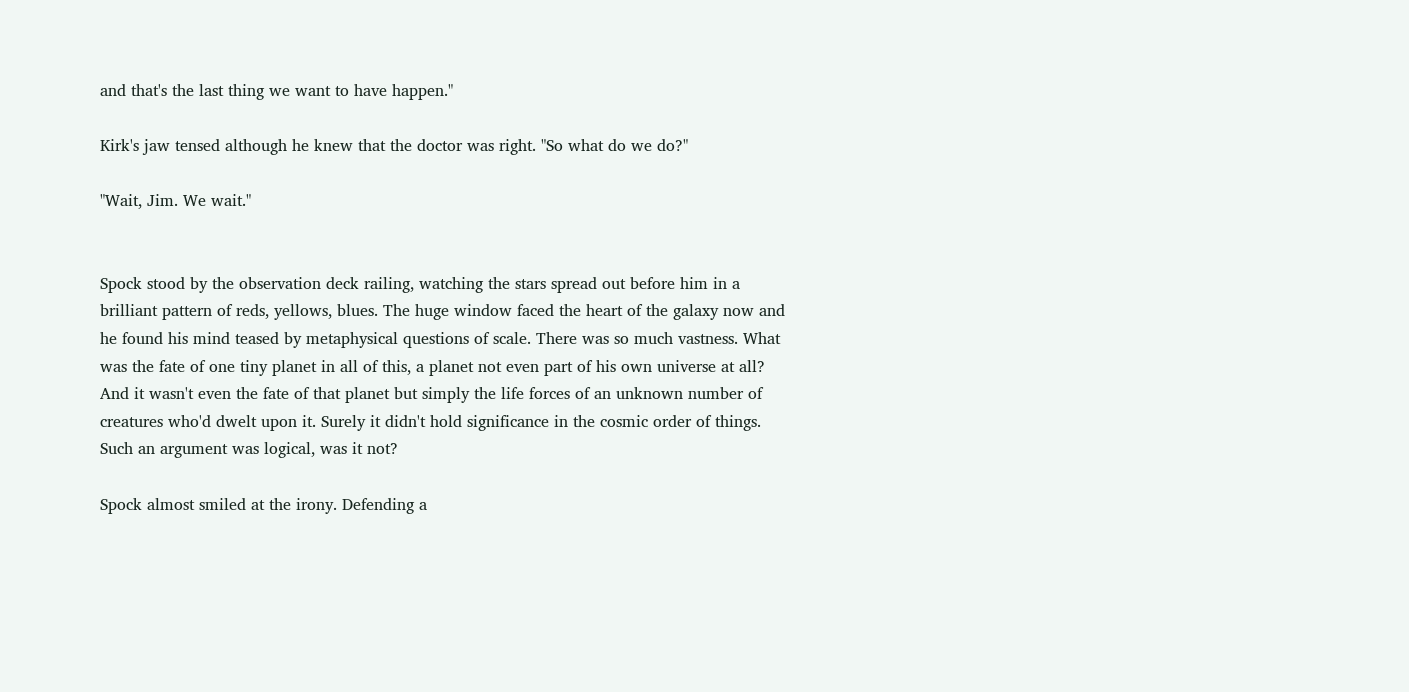and that's the last thing we want to have happen."

Kirk's jaw tensed although he knew that the doctor was right. "So what do we do?"

"Wait, Jim. We wait."


Spock stood by the observation deck railing, watching the stars spread out before him in a brilliant pattern of reds, yellows, blues. The huge window faced the heart of the galaxy now and he found his mind teased by metaphysical questions of scale. There was so much vastness. What was the fate of one tiny planet in all of this, a planet not even part of his own universe at all? And it wasn't even the fate of that planet but simply the life forces of an unknown number of creatures who'd dwelt upon it. Surely it didn't hold significance in the cosmic order of things. Such an argument was logical, was it not?

Spock almost smiled at the irony. Defending a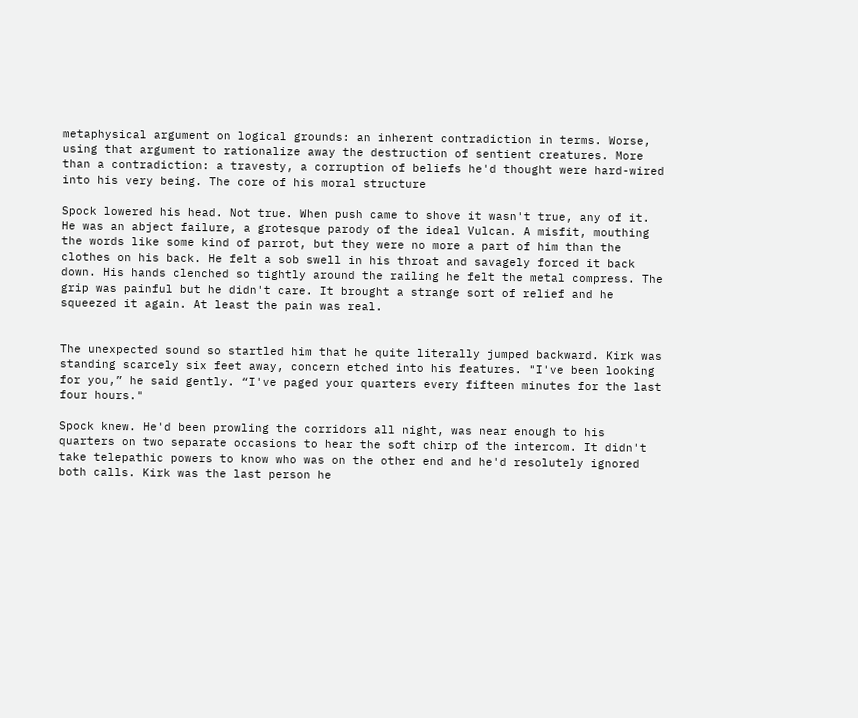metaphysical argument on logical grounds: an inherent contradiction in terms. Worse, using that argument to rationalize away the destruction of sentient creatures. More than a contradiction: a travesty, a corruption of beliefs he'd thought were hard-wired into his very being. The core of his moral structure

Spock lowered his head. Not true. When push came to shove it wasn't true, any of it. He was an abject failure, a grotesque parody of the ideal Vulcan. A misfit, mouthing the words like some kind of parrot, but they were no more a part of him than the clothes on his back. He felt a sob swell in his throat and savagely forced it back down. His hands clenched so tightly around the railing he felt the metal compress. The grip was painful but he didn't care. It brought a strange sort of relief and he squeezed it again. At least the pain was real.


The unexpected sound so startled him that he quite literally jumped backward. Kirk was standing scarcely six feet away, concern etched into his features. "I've been looking for you,” he said gently. “I've paged your quarters every fifteen minutes for the last four hours."

Spock knew. He'd been prowling the corridors all night, was near enough to his quarters on two separate occasions to hear the soft chirp of the intercom. It didn't take telepathic powers to know who was on the other end and he'd resolutely ignored both calls. Kirk was the last person he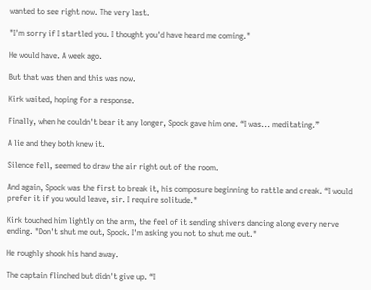wanted to see right now. The very last.

"I'm sorry if I startled you. I thought you'd have heard me coming."

He would have. A week ago.

But that was then and this was now.

Kirk waited, hoping for a response.

Finally, when he couldn't bear it any longer, Spock gave him one. “I was... meditating.”

A lie and they both knew it.

Silence fell, seemed to draw the air right out of the room.

And again, Spock was the first to break it, his composure beginning to rattle and creak. “I would prefer it if you would leave, sir. I require solitude."

Kirk touched him lightly on the arm, the feel of it sending shivers dancing along every nerve ending. "Don't shut me out, Spock. I'm asking you not to shut me out."

He roughly shook his hand away.

The captain flinched but didn't give up. “I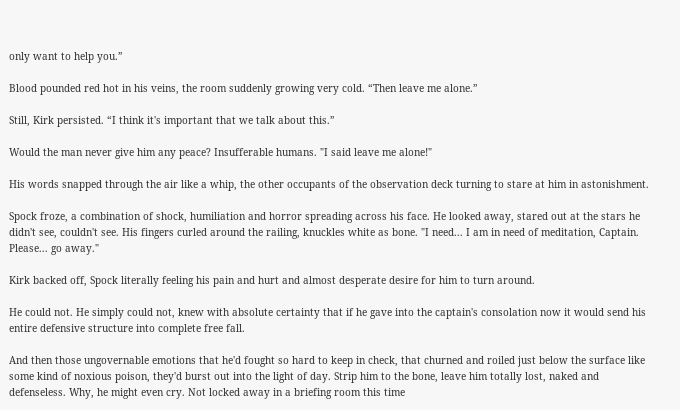only want to help you.”

Blood pounded red hot in his veins, the room suddenly growing very cold. “Then leave me alone.”

Still, Kirk persisted. “I think it's important that we talk about this.”

Would the man never give him any peace? Insufferable humans. "I said leave me alone!"

His words snapped through the air like a whip, the other occupants of the observation deck turning to stare at him in astonishment.

Spock froze, a combination of shock, humiliation and horror spreading across his face. He looked away, stared out at the stars he didn't see, couldn't see. His fingers curled around the railing, knuckles white as bone. "I need... I am in need of meditation, Captain. Please... go away."

Kirk backed off, Spock literally feeling his pain and hurt and almost desperate desire for him to turn around.

He could not. He simply could not, knew with absolute certainty that if he gave into the captain's consolation now it would send his entire defensive structure into complete free fall.

And then those ungovernable emotions that he'd fought so hard to keep in check, that churned and roiled just below the surface like some kind of noxious poison, they'd burst out into the light of day. Strip him to the bone, leave him totally lost, naked and defenseless. Why, he might even cry. Not locked away in a briefing room this time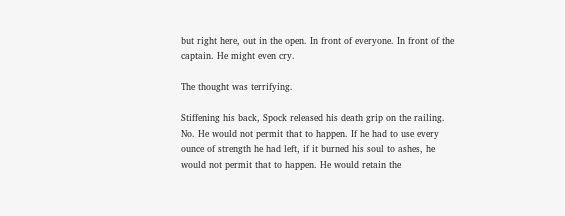but right here, out in the open. In front of everyone. In front of the captain. He might even cry.

The thought was terrifying.

Stiffening his back, Spock released his death grip on the railing. No. He would not permit that to happen. If he had to use every ounce of strength he had left, if it burned his soul to ashes, he would not permit that to happen. He would retain the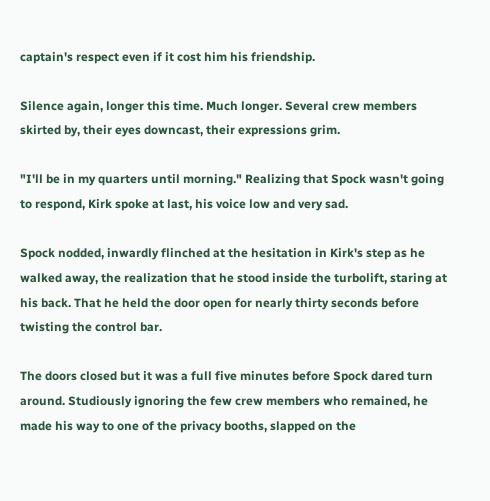captain's respect even if it cost him his friendship.

Silence again, longer this time. Much longer. Several crew members skirted by, their eyes downcast, their expressions grim.

"I'll be in my quarters until morning." Realizing that Spock wasn't going to respond, Kirk spoke at last, his voice low and very sad.

Spock nodded, inwardly flinched at the hesitation in Kirk's step as he walked away, the realization that he stood inside the turbolift, staring at his back. That he held the door open for nearly thirty seconds before twisting the control bar.

The doors closed but it was a full five minutes before Spock dared turn around. Studiously ignoring the few crew members who remained, he made his way to one of the privacy booths, slapped on the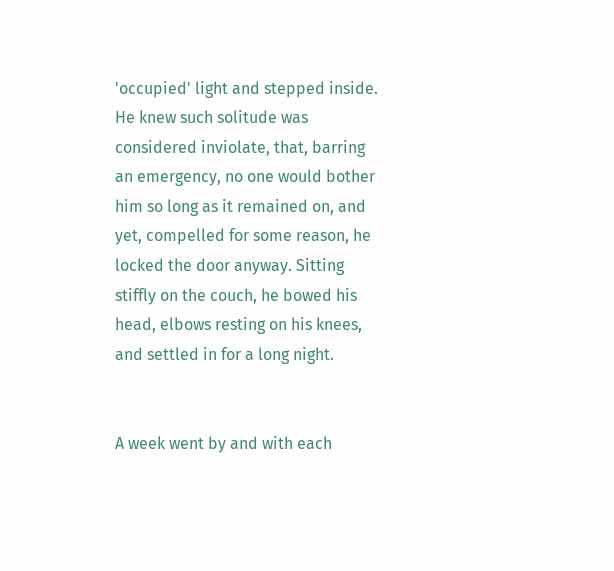'occupied' light and stepped inside. He knew such solitude was considered inviolate, that, barring an emergency, no one would bother him so long as it remained on, and yet, compelled for some reason, he locked the door anyway. Sitting stiffly on the couch, he bowed his head, elbows resting on his knees, and settled in for a long night.


A week went by and with each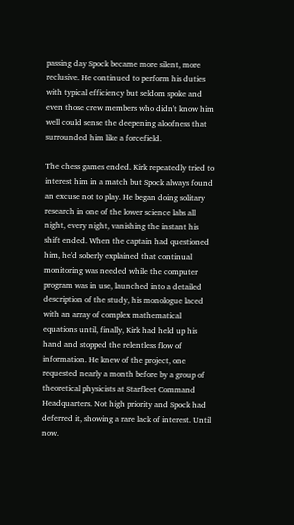passing day Spock became more silent, more reclusive. He continued to perform his duties with typical efficiency but seldom spoke and even those crew members who didn't know him well could sense the deepening aloofness that surrounded him like a forcefield.

The chess games ended. Kirk repeatedly tried to interest him in a match but Spock always found an excuse not to play. He began doing solitary research in one of the lower science labs all night, every night, vanishing the instant his shift ended. When the captain had questioned him, he'd soberly explained that continual monitoring was needed while the computer program was in use, launched into a detailed description of the study, his monologue laced with an array of complex mathematical equations until, finally, Kirk had held up his hand and stopped the relentless flow of information. He knew of the project, one requested nearly a month before by a group of theoretical physicists at Starfleet Command Headquarters. Not high priority and Spock had deferred it, showing a rare lack of interest. Until now.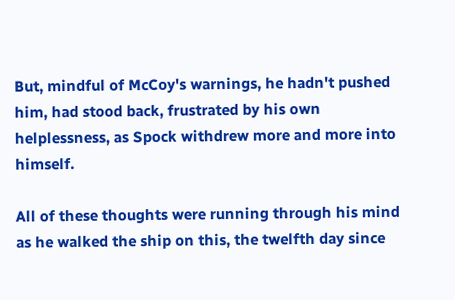But, mindful of McCoy's warnings, he hadn't pushed him, had stood back, frustrated by his own helplessness, as Spock withdrew more and more into himself.

All of these thoughts were running through his mind as he walked the ship on this, the twelfth day since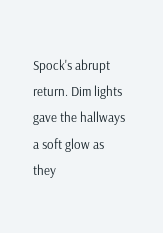Spock's abrupt return. Dim lights gave the hallways a soft glow as they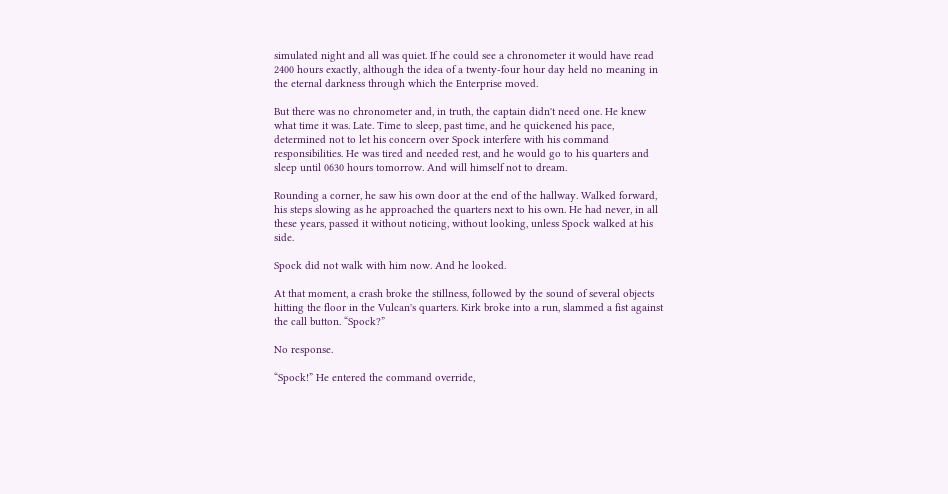simulated night and all was quiet. If he could see a chronometer it would have read 2400 hours exactly, although the idea of a twenty-four hour day held no meaning in the eternal darkness through which the Enterprise moved.

But there was no chronometer and, in truth, the captain didn't need one. He knew what time it was. Late. Time to sleep, past time, and he quickened his pace, determined not to let his concern over Spock interfere with his command responsibilities. He was tired and needed rest, and he would go to his quarters and sleep until 0630 hours tomorrow. And will himself not to dream.

Rounding a corner, he saw his own door at the end of the hallway. Walked forward, his steps slowing as he approached the quarters next to his own. He had never, in all these years, passed it without noticing, without looking, unless Spock walked at his side.

Spock did not walk with him now. And he looked.

At that moment, a crash broke the stillness, followed by the sound of several objects hitting the floor in the Vulcan's quarters. Kirk broke into a run, slammed a fist against the call button. “Spock?”

No response.

“Spock!” He entered the command override,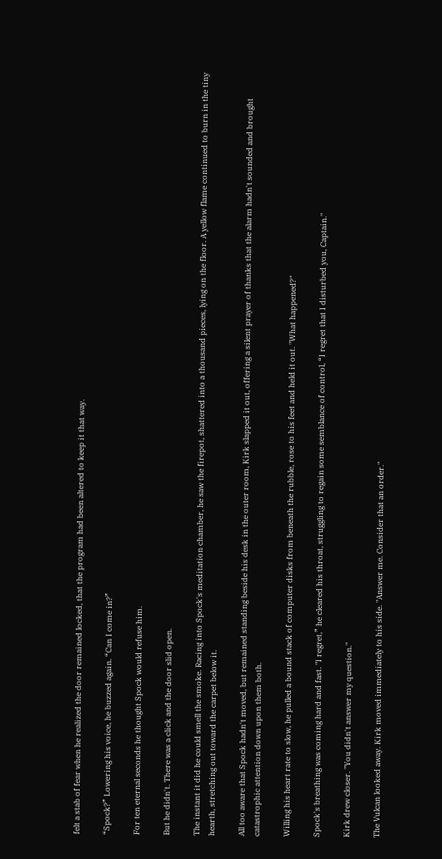felt a stab of fear when he realized the door remained locked, that the program had been altered to keep it that way.

“Spock?” Lowering his voice, he buzzed again. “Can I come in?”

For ten eternal seconds he thought Spock would refuse him.

But he didn't. There was a click and the door slid open.

The instant it did he could smell the smoke. Racing into Spock's meditation chamber, he saw the firepot, shattered into a thousand pieces, lying on the floor. A yellow flame continued to burn in the tiny hearth, stretching out toward the carpet below it.

All too aware that Spock hadn't moved, but remained standing beside his desk in the outer room, Kirk slapped it out, offering a silent prayer of thanks that the alarm hadn't sounded and brought catastrophic attention down upon them both.

Willing his heart rate to slow, he pulled a bound stack of computer disks from beneath the rubble, rose to his feet and held it out. "What happened?"

Spock's breathing was coming hard and fast. "I regret,” he cleared his throat, struggling to regain some semblance of control, “I regret that I disturbed you, Captain."

Kirk drew closer. "You didn't answer my question."

The Vulcan looked away. Kirk moved immediately to his side. "Answer me. Consider that an order."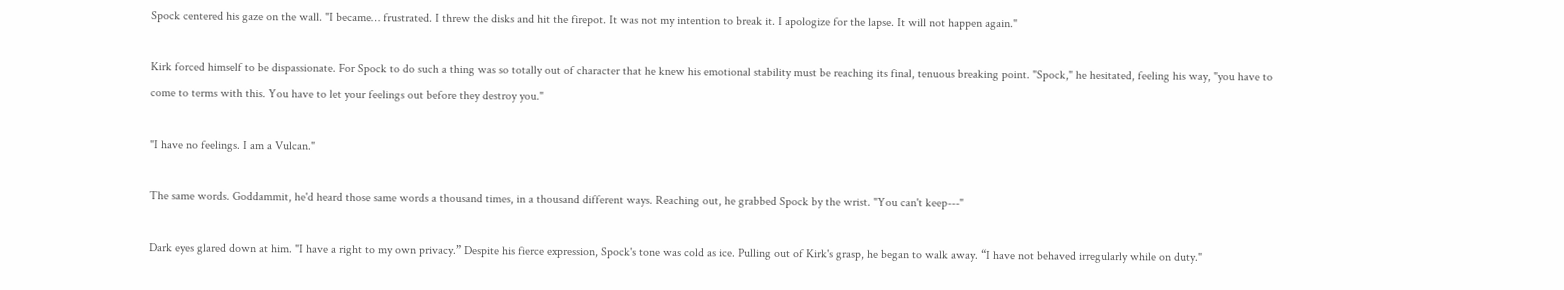Spock centered his gaze on the wall. "I became… frustrated. I threw the disks and hit the firepot. It was not my intention to break it. I apologize for the lapse. It will not happen again."

Kirk forced himself to be dispassionate. For Spock to do such a thing was so totally out of character that he knew his emotional stability must be reaching its final, tenuous breaking point. "Spock," he hesitated, feeling his way, "you have to come to terms with this. You have to let your feelings out before they destroy you."

"I have no feelings. I am a Vulcan."

The same words. Goddammit, he'd heard those same words a thousand times, in a thousand different ways. Reaching out, he grabbed Spock by the wrist. "You can't keep---"

Dark eyes glared down at him. "I have a right to my own privacy.” Despite his fierce expression, Spock's tone was cold as ice. Pulling out of Kirk's grasp, he began to walk away. “I have not behaved irregularly while on duty."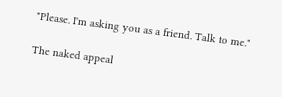"Please. I'm asking you as a friend. Talk to me."

The naked appeal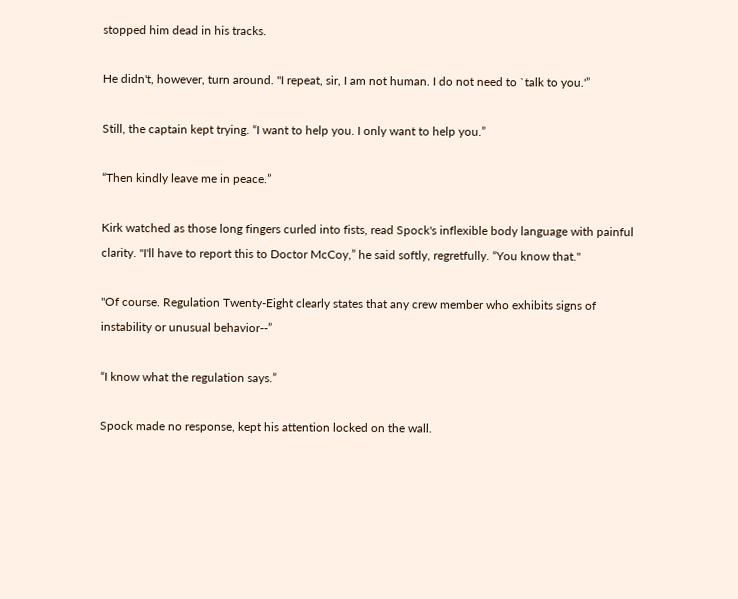stopped him dead in his tracks.

He didn't, however, turn around. "I repeat, sir, I am not human. I do not need to `talk to you.'”

Still, the captain kept trying. “I want to help you. I only want to help you.”

“Then kindly leave me in peace.”

Kirk watched as those long fingers curled into fists, read Spock's inflexible body language with painful clarity. "I'll have to report this to Doctor McCoy,” he said softly, regretfully. “You know that."

"Of course. Regulation Twenty-Eight clearly states that any crew member who exhibits signs of instability or unusual behavior--”

“I know what the regulation says.”

Spock made no response, kept his attention locked on the wall.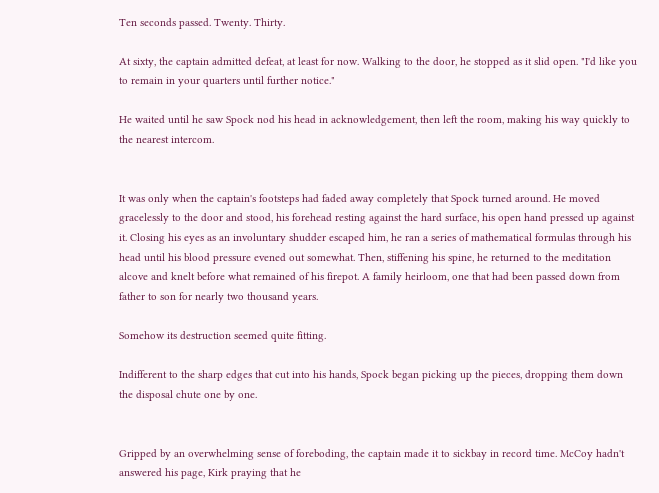Ten seconds passed. Twenty. Thirty.

At sixty, the captain admitted defeat, at least for now. Walking to the door, he stopped as it slid open. "I'd like you to remain in your quarters until further notice."

He waited until he saw Spock nod his head in acknowledgement, then left the room, making his way quickly to the nearest intercom.


It was only when the captain's footsteps had faded away completely that Spock turned around. He moved gracelessly to the door and stood, his forehead resting against the hard surface, his open hand pressed up against it. Closing his eyes as an involuntary shudder escaped him, he ran a series of mathematical formulas through his head until his blood pressure evened out somewhat. Then, stiffening his spine, he returned to the meditation alcove and knelt before what remained of his firepot. A family heirloom, one that had been passed down from father to son for nearly two thousand years.

Somehow its destruction seemed quite fitting.

Indifferent to the sharp edges that cut into his hands, Spock began picking up the pieces, dropping them down the disposal chute one by one.


Gripped by an overwhelming sense of foreboding, the captain made it to sickbay in record time. McCoy hadn't answered his page, Kirk praying that he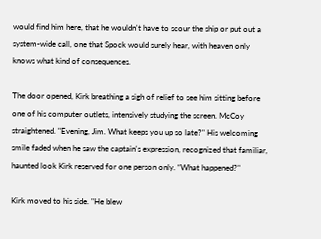would find him here, that he wouldn't have to scour the ship or put out a system-wide call, one that Spock would surely hear, with heaven only knows what kind of consequences.

The door opened, Kirk breathing a sigh of relief to see him sitting before one of his computer outlets, intensively studying the screen. McCoy straightened. "Evening, Jim. What keeps you up so late?" His welcoming smile faded when he saw the captain's expression, recognized that familiar, haunted look Kirk reserved for one person only. “What happened?"

Kirk moved to his side. "He blew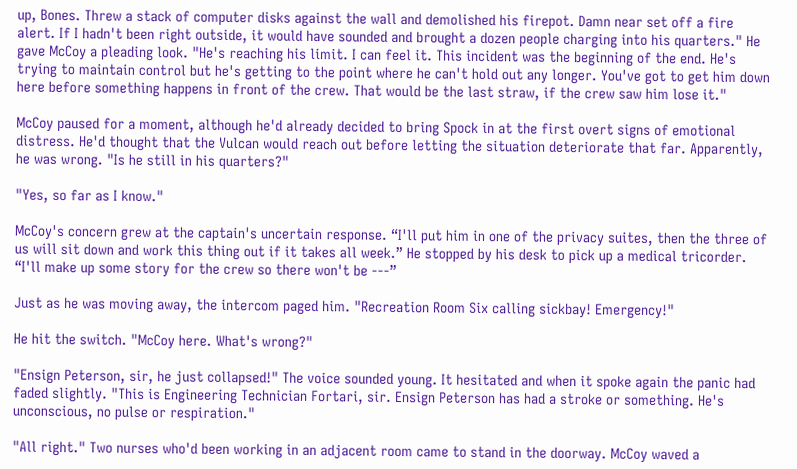up, Bones. Threw a stack of computer disks against the wall and demolished his firepot. Damn near set off a fire alert. If I hadn't been right outside, it would have sounded and brought a dozen people charging into his quarters." He gave McCoy a pleading look. "He's reaching his limit. I can feel it. This incident was the beginning of the end. He's trying to maintain control but he's getting to the point where he can't hold out any longer. You've got to get him down here before something happens in front of the crew. That would be the last straw, if the crew saw him lose it."

McCoy paused for a moment, although he'd already decided to bring Spock in at the first overt signs of emotional distress. He'd thought that the Vulcan would reach out before letting the situation deteriorate that far. Apparently, he was wrong. "Is he still in his quarters?"

"Yes, so far as I know."

McCoy's concern grew at the captain's uncertain response. “I'll put him in one of the privacy suites, then the three of us will sit down and work this thing out if it takes all week.” He stopped by his desk to pick up a medical tricorder. “I'll make up some story for the crew so there won't be ---”

Just as he was moving away, the intercom paged him. "Recreation Room Six calling sickbay! Emergency!"

He hit the switch. "McCoy here. What's wrong?"

"Ensign Peterson, sir, he just collapsed!" The voice sounded young. It hesitated and when it spoke again the panic had faded slightly. "This is Engineering Technician Fortari, sir. Ensign Peterson has had a stroke or something. He's unconscious, no pulse or respiration."

"All right." Two nurses who'd been working in an adjacent room came to stand in the doorway. McCoy waved a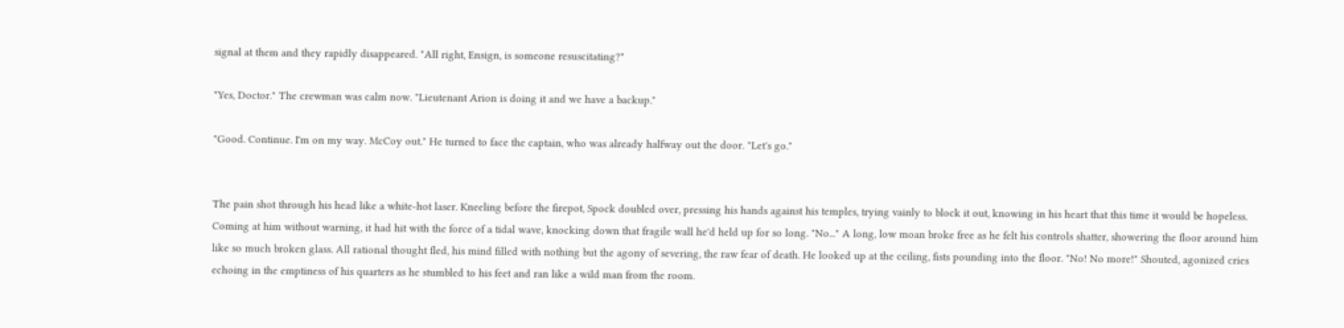signal at them and they rapidly disappeared. "All right, Ensign, is someone resuscitating?"

"Yes, Doctor." The crewman was calm now. "Lieutenant Arion is doing it and we have a backup."

"Good. Continue. I'm on my way. McCoy out." He turned to face the captain, who was already halfway out the door. "Let's go."


The pain shot through his head like a white-hot laser. Kneeling before the firepot, Spock doubled over, pressing his hands against his temples, trying vainly to block it out, knowing in his heart that this time it would be hopeless. Coming at him without warning, it had hit with the force of a tidal wave, knocking down that fragile wall he'd held up for so long. "No..." A long, low moan broke free as he felt his controls shatter, showering the floor around him like so much broken glass. All rational thought fled, his mind filled with nothing but the agony of severing, the raw fear of death. He looked up at the ceiling, fists pounding into the floor. "No! No more!" Shouted, agonized cries echoing in the emptiness of his quarters as he stumbled to his feet and ran like a wild man from the room.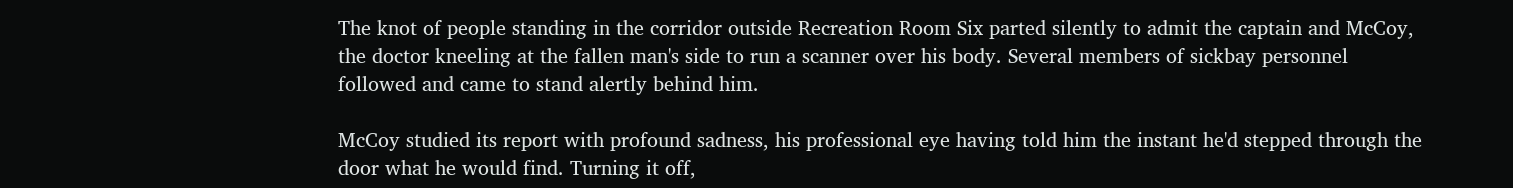The knot of people standing in the corridor outside Recreation Room Six parted silently to admit the captain and McCoy, the doctor kneeling at the fallen man's side to run a scanner over his body. Several members of sickbay personnel followed and came to stand alertly behind him.

McCoy studied its report with profound sadness, his professional eye having told him the instant he'd stepped through the door what he would find. Turning it off,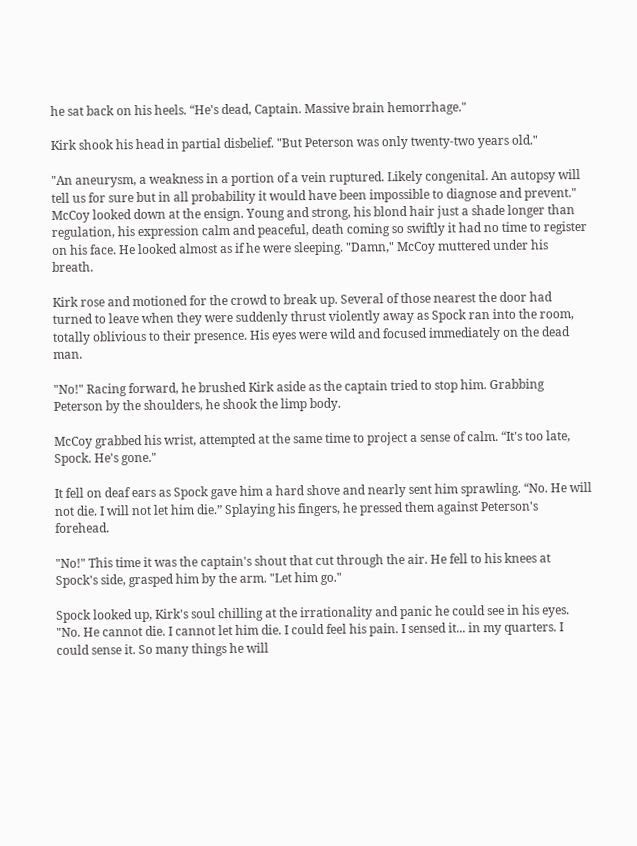he sat back on his heels. “He's dead, Captain. Massive brain hemorrhage."

Kirk shook his head in partial disbelief. "But Peterson was only twenty-two years old."

"An aneurysm, a weakness in a portion of a vein ruptured. Likely congenital. An autopsy will tell us for sure but in all probability it would have been impossible to diagnose and prevent." McCoy looked down at the ensign. Young and strong, his blond hair just a shade longer than regulation, his expression calm and peaceful, death coming so swiftly it had no time to register on his face. He looked almost as if he were sleeping. "Damn," McCoy muttered under his breath.

Kirk rose and motioned for the crowd to break up. Several of those nearest the door had turned to leave when they were suddenly thrust violently away as Spock ran into the room, totally oblivious to their presence. His eyes were wild and focused immediately on the dead man.

"No!" Racing forward, he brushed Kirk aside as the captain tried to stop him. Grabbing Peterson by the shoulders, he shook the limp body.

McCoy grabbed his wrist, attempted at the same time to project a sense of calm. “It's too late, Spock. He's gone."

It fell on deaf ears as Spock gave him a hard shove and nearly sent him sprawling. “No. He will not die. I will not let him die.” Splaying his fingers, he pressed them against Peterson's forehead.

"No!" This time it was the captain's shout that cut through the air. He fell to his knees at Spock's side, grasped him by the arm. "Let him go."

Spock looked up, Kirk's soul chilling at the irrationality and panic he could see in his eyes. "No. He cannot die. I cannot let him die. I could feel his pain. I sensed it... in my quarters. I could sense it. So many things he will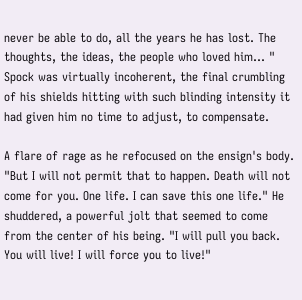never be able to do, all the years he has lost. The thoughts, the ideas, the people who loved him... " Spock was virtually incoherent, the final crumbling of his shields hitting with such blinding intensity it had given him no time to adjust, to compensate.

A flare of rage as he refocused on the ensign's body. "But I will not permit that to happen. Death will not come for you. One life. I can save this one life." He shuddered, a powerful jolt that seemed to come from the center of his being. "I will pull you back. You will live! I will force you to live!"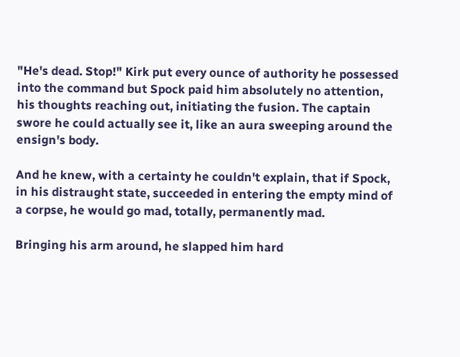"He's dead. Stop!" Kirk put every ounce of authority he possessed into the command but Spock paid him absolutely no attention, his thoughts reaching out, initiating the fusion. The captain swore he could actually see it, like an aura sweeping around the ensign's body.

And he knew, with a certainty he couldn't explain, that if Spock, in his distraught state, succeeded in entering the empty mind of a corpse, he would go mad, totally, permanently mad.

Bringing his arm around, he slapped him hard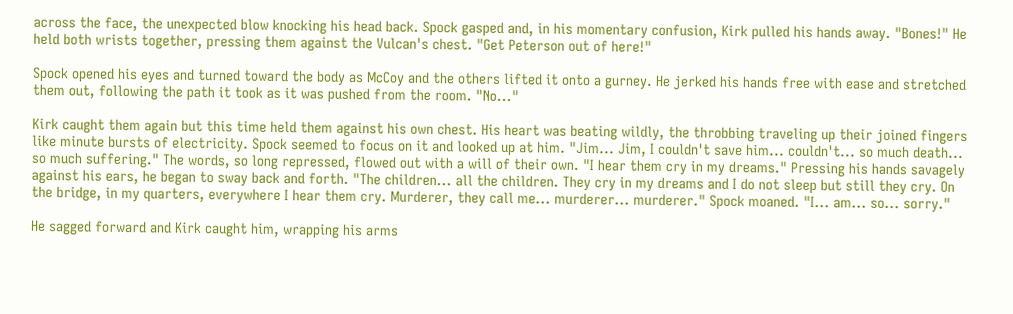across the face, the unexpected blow knocking his head back. Spock gasped and, in his momentary confusion, Kirk pulled his hands away. "Bones!" He held both wrists together, pressing them against the Vulcan's chest. "Get Peterson out of here!"

Spock opened his eyes and turned toward the body as McCoy and the others lifted it onto a gurney. He jerked his hands free with ease and stretched them out, following the path it took as it was pushed from the room. "No..."

Kirk caught them again but this time held them against his own chest. His heart was beating wildly, the throbbing traveling up their joined fingers like minute bursts of electricity. Spock seemed to focus on it and looked up at him. "Jim... Jim, I couldn't save him... couldn't... so much death... so much suffering." The words, so long repressed, flowed out with a will of their own. "I hear them cry in my dreams." Pressing his hands savagely against his ears, he began to sway back and forth. "The children... all the children. They cry in my dreams and I do not sleep but still they cry. On the bridge, in my quarters, everywhere I hear them cry. Murderer, they call me... murderer... murderer." Spock moaned. "I... am... so... sorry."

He sagged forward and Kirk caught him, wrapping his arms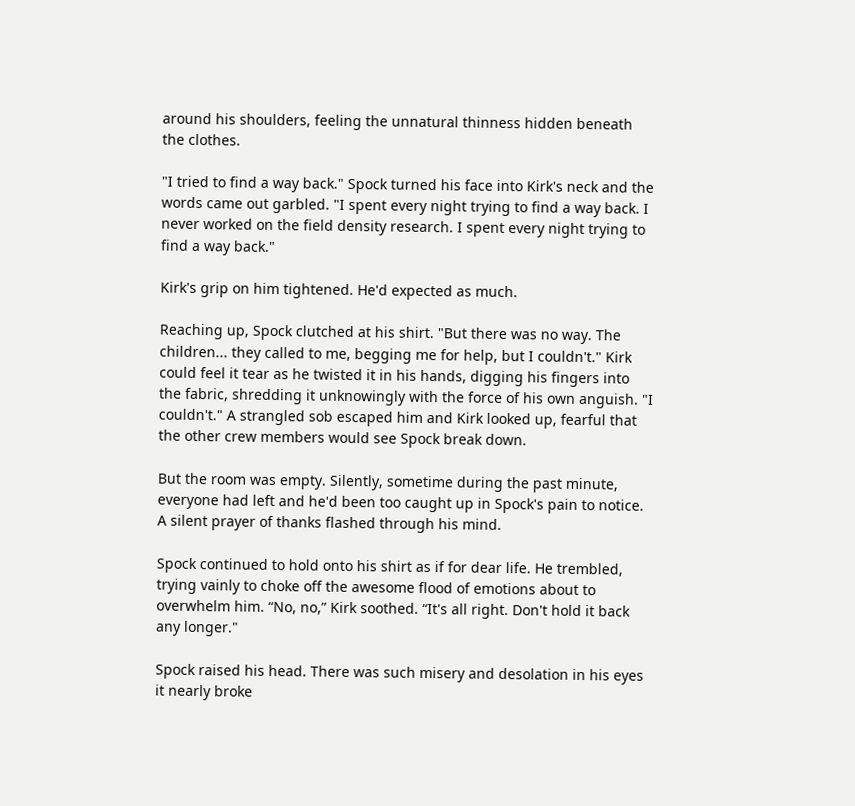around his shoulders, feeling the unnatural thinness hidden beneath the clothes.

"I tried to find a way back." Spock turned his face into Kirk's neck and the words came out garbled. "I spent every night trying to find a way back. I never worked on the field density research. I spent every night trying to find a way back."

Kirk's grip on him tightened. He'd expected as much.

Reaching up, Spock clutched at his shirt. "But there was no way. The children... they called to me, begging me for help, but I couldn't." Kirk could feel it tear as he twisted it in his hands, digging his fingers into the fabric, shredding it unknowingly with the force of his own anguish. "I couldn't." A strangled sob escaped him and Kirk looked up, fearful that the other crew members would see Spock break down.

But the room was empty. Silently, sometime during the past minute, everyone had left and he'd been too caught up in Spock's pain to notice. A silent prayer of thanks flashed through his mind.

Spock continued to hold onto his shirt as if for dear life. He trembled, trying vainly to choke off the awesome flood of emotions about to overwhelm him. “No, no,” Kirk soothed. “It's all right. Don't hold it back any longer."

Spock raised his head. There was such misery and desolation in his eyes it nearly broke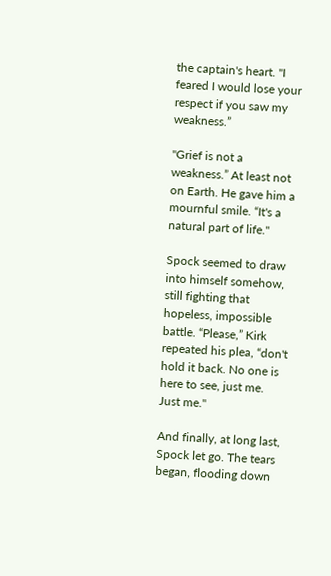the captain's heart. "I feared I would lose your respect if you saw my weakness.”

"Grief is not a weakness.” At least not on Earth. He gave him a mournful smile. “It's a natural part of life."

Spock seemed to draw into himself somehow, still fighting that hopeless, impossible battle. “Please,” Kirk repeated his plea, “don't hold it back. No one is here to see, just me. Just me."

And finally, at long last, Spock let go. The tears began, flooding down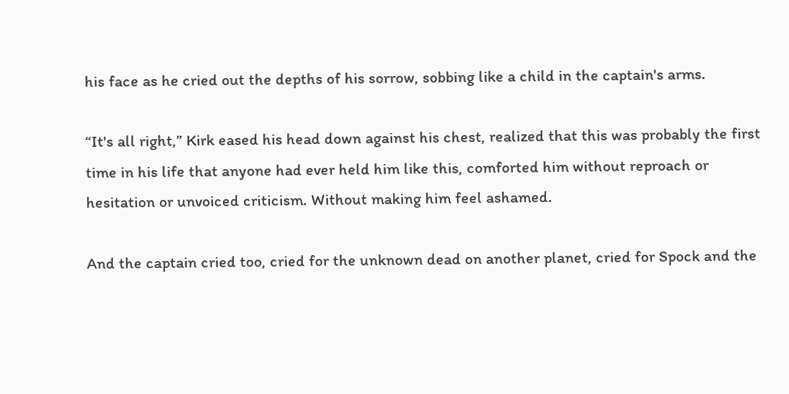his face as he cried out the depths of his sorrow, sobbing like a child in the captain's arms.

“It's all right,” Kirk eased his head down against his chest, realized that this was probably the first time in his life that anyone had ever held him like this, comforted him without reproach or hesitation or unvoiced criticism. Without making him feel ashamed.

And the captain cried too, cried for the unknown dead on another planet, cried for Spock and the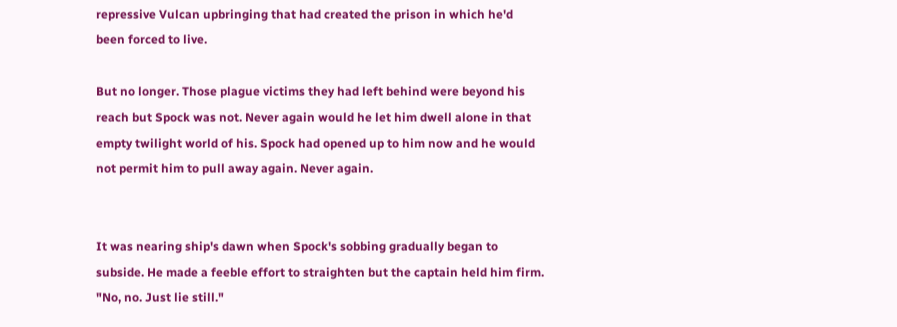repressive Vulcan upbringing that had created the prison in which he'd been forced to live.

But no longer. Those plague victims they had left behind were beyond his reach but Spock was not. Never again would he let him dwell alone in that empty twilight world of his. Spock had opened up to him now and he would not permit him to pull away again. Never again.


It was nearing ship's dawn when Spock's sobbing gradually began to subside. He made a feeble effort to straighten but the captain held him firm. "No, no. Just lie still."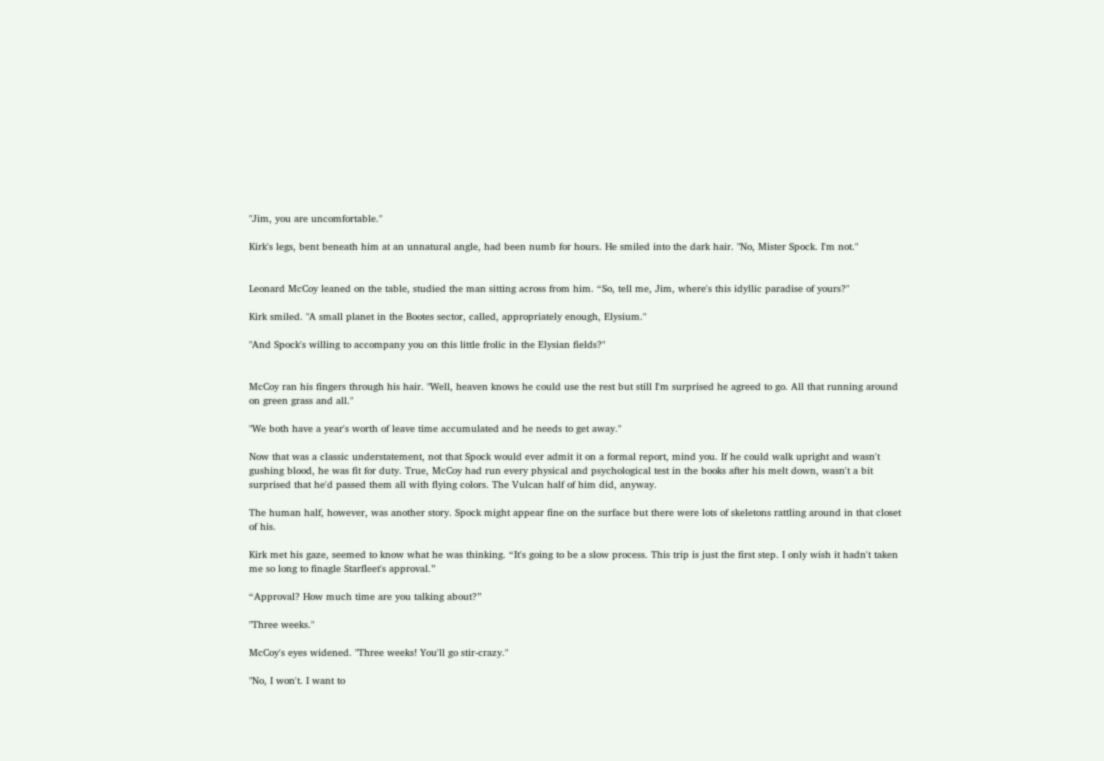"Jim, you are uncomfortable."

Kirk's legs, bent beneath him at an unnatural angle, had been numb for hours. He smiled into the dark hair. "No, Mister Spock. I'm not."


Leonard McCoy leaned on the table, studied the man sitting across from him. “So, tell me, Jim, where's this idyllic paradise of yours?"

Kirk smiled. "A small planet in the Bootes sector, called, appropriately enough, Elysium."

"And Spock's willing to accompany you on this little frolic in the Elysian fields?"


McCoy ran his fingers through his hair. "Well, heaven knows he could use the rest but still I'm surprised he agreed to go. All that running around on green grass and all."

"We both have a year's worth of leave time accumulated and he needs to get away."

Now that was a classic understatement, not that Spock would ever admit it on a formal report, mind you. If he could walk upright and wasn't gushing blood, he was fit for duty. True, McCoy had run every physical and psychological test in the books after his melt down, wasn't a bit surprised that he'd passed them all with flying colors. The Vulcan half of him did, anyway.

The human half, however, was another story. Spock might appear fine on the surface but there were lots of skeletons rattling around in that closet of his.

Kirk met his gaze, seemed to know what he was thinking. “It's going to be a slow process. This trip is just the first step. I only wish it hadn't taken me so long to finagle Starfleet's approval.”

“Approval? How much time are you talking about?”

"Three weeks."

McCoy's eyes widened. "Three weeks! You'll go stir-crazy."

"No, I won't. I want to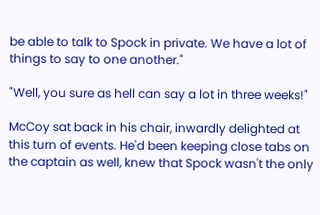be able to talk to Spock in private. We have a lot of things to say to one another."

"Well, you sure as hell can say a lot in three weeks!"

McCoy sat back in his chair, inwardly delighted at this turn of events. He'd been keeping close tabs on the captain as well, knew that Spock wasn't the only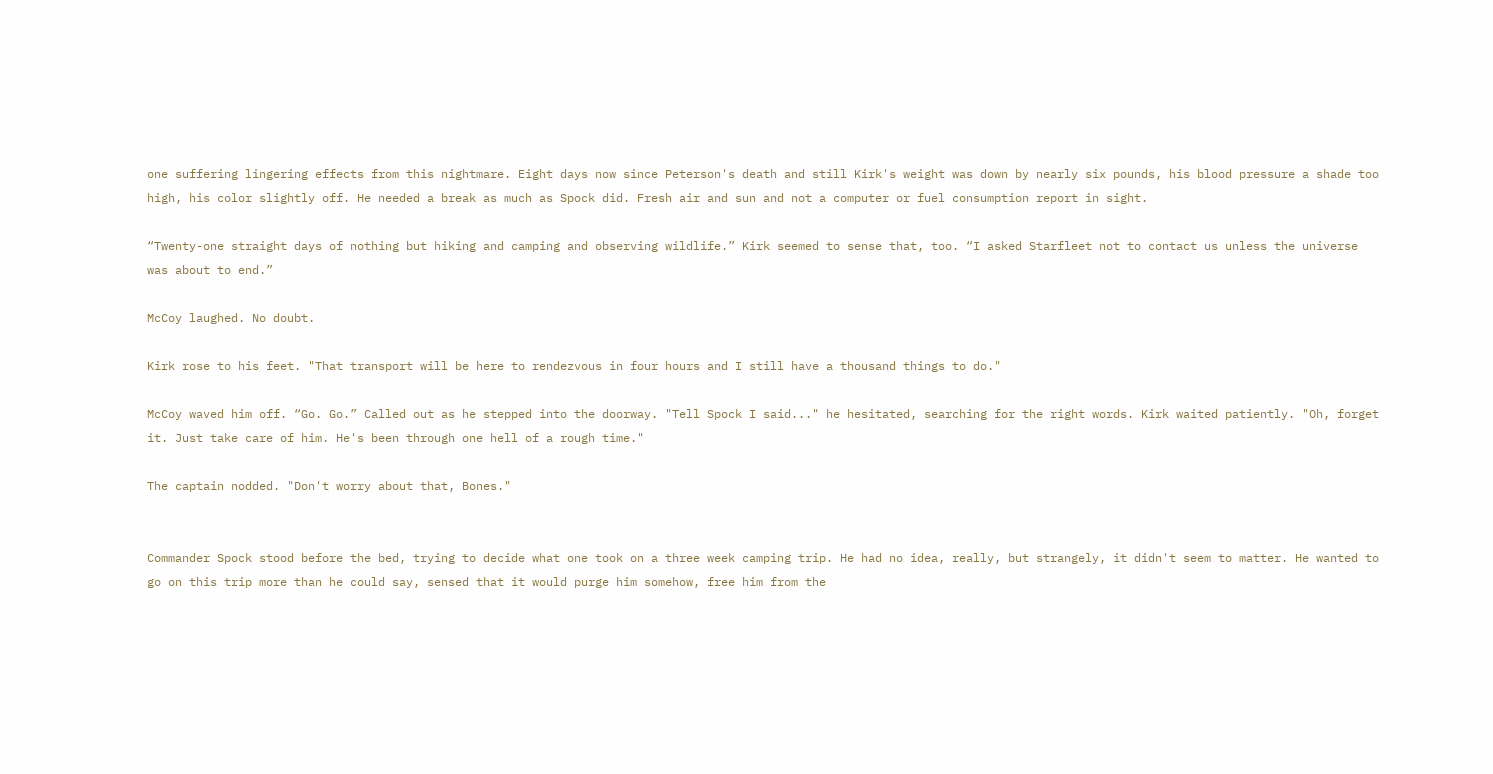one suffering lingering effects from this nightmare. Eight days now since Peterson's death and still Kirk's weight was down by nearly six pounds, his blood pressure a shade too high, his color slightly off. He needed a break as much as Spock did. Fresh air and sun and not a computer or fuel consumption report in sight.

“Twenty-one straight days of nothing but hiking and camping and observing wildlife.” Kirk seemed to sense that, too. “I asked Starfleet not to contact us unless the universe was about to end.”

McCoy laughed. No doubt.

Kirk rose to his feet. "That transport will be here to rendezvous in four hours and I still have a thousand things to do."

McCoy waved him off. “Go. Go.” Called out as he stepped into the doorway. "Tell Spock I said..." he hesitated, searching for the right words. Kirk waited patiently. "Oh, forget it. Just take care of him. He's been through one hell of a rough time."

The captain nodded. "Don't worry about that, Bones."


Commander Spock stood before the bed, trying to decide what one took on a three week camping trip. He had no idea, really, but strangely, it didn't seem to matter. He wanted to go on this trip more than he could say, sensed that it would purge him somehow, free him from the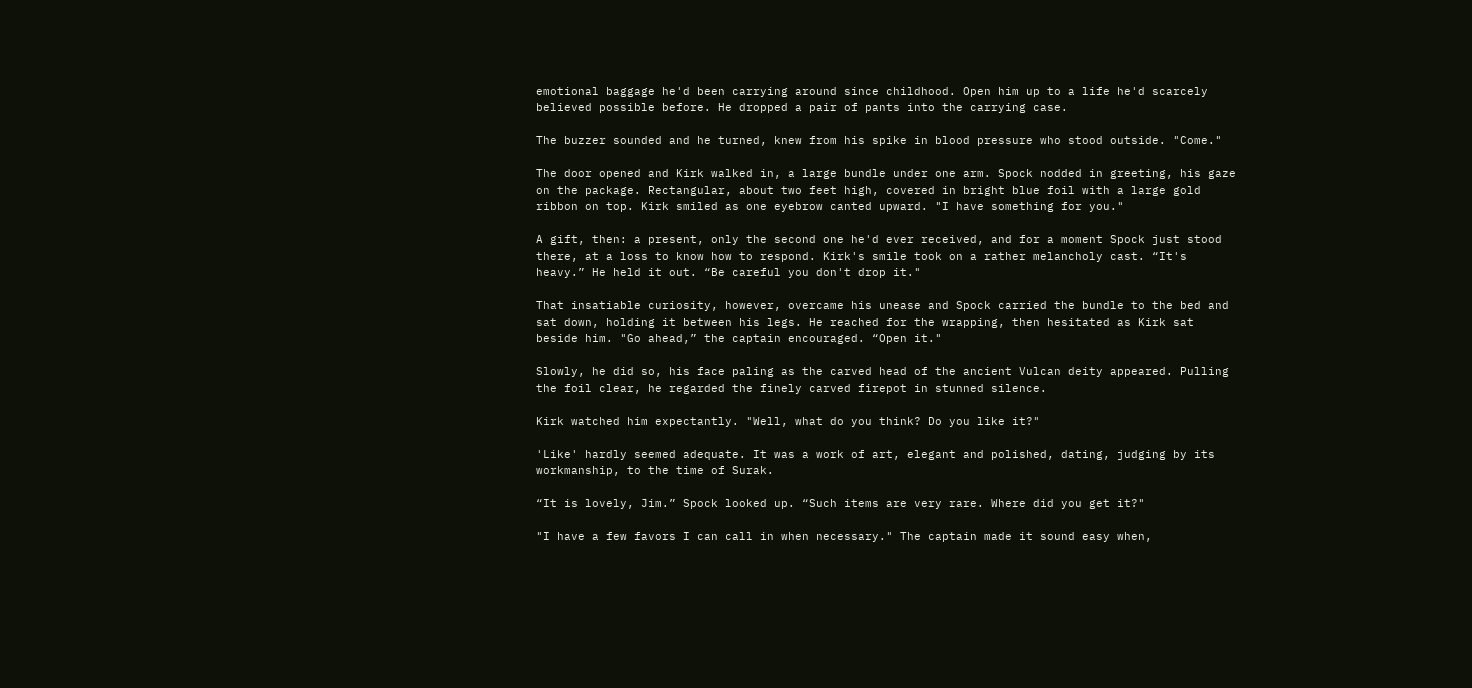emotional baggage he'd been carrying around since childhood. Open him up to a life he'd scarcely believed possible before. He dropped a pair of pants into the carrying case.

The buzzer sounded and he turned, knew from his spike in blood pressure who stood outside. "Come."

The door opened and Kirk walked in, a large bundle under one arm. Spock nodded in greeting, his gaze on the package. Rectangular, about two feet high, covered in bright blue foil with a large gold ribbon on top. Kirk smiled as one eyebrow canted upward. "I have something for you."

A gift, then: a present, only the second one he'd ever received, and for a moment Spock just stood there, at a loss to know how to respond. Kirk's smile took on a rather melancholy cast. “It's heavy.” He held it out. “Be careful you don't drop it."

That insatiable curiosity, however, overcame his unease and Spock carried the bundle to the bed and sat down, holding it between his legs. He reached for the wrapping, then hesitated as Kirk sat beside him. "Go ahead,” the captain encouraged. “Open it."

Slowly, he did so, his face paling as the carved head of the ancient Vulcan deity appeared. Pulling the foil clear, he regarded the finely carved firepot in stunned silence.

Kirk watched him expectantly. "Well, what do you think? Do you like it?"

'Like' hardly seemed adequate. It was a work of art, elegant and polished, dating, judging by its workmanship, to the time of Surak.

“It is lovely, Jim.” Spock looked up. “Such items are very rare. Where did you get it?"

"I have a few favors I can call in when necessary." The captain made it sound easy when,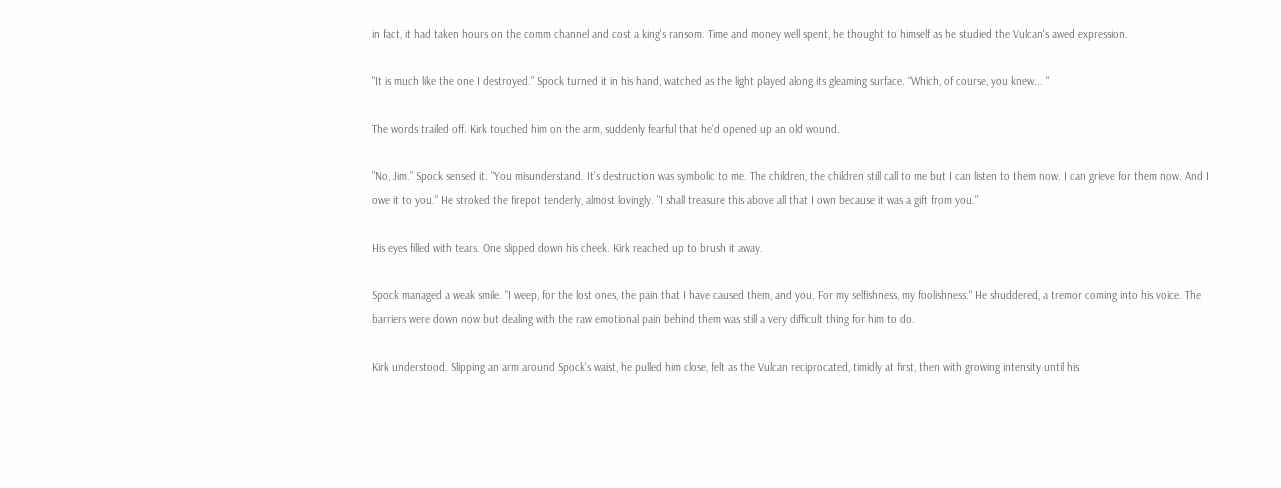in fact, it had taken hours on the comm channel and cost a king's ransom. Time and money well spent, he thought to himself as he studied the Vulcan's awed expression.

"It is much like the one I destroyed.” Spock turned it in his hand, watched as the light played along its gleaming surface. “Which, of course, you knew... "

The words trailed off. Kirk touched him on the arm, suddenly fearful that he'd opened up an old wound.

"No, Jim.” Spock sensed it. “You misunderstand. It's destruction was symbolic to me. The children, the children still call to me but I can listen to them now. I can grieve for them now. And I owe it to you." He stroked the firepot tenderly, almost lovingly. "I shall treasure this above all that I own because it was a gift from you."

His eyes filled with tears. One slipped down his cheek. Kirk reached up to brush it away.

Spock managed a weak smile. "I weep, for the lost ones, the pain that I have caused them, and you. For my selfishness, my foolishness." He shuddered, a tremor coming into his voice. The barriers were down now but dealing with the raw emotional pain behind them was still a very difficult thing for him to do.

Kirk understood. Slipping an arm around Spock's waist, he pulled him close, felt as the Vulcan reciprocated, timidly at first, then with growing intensity until his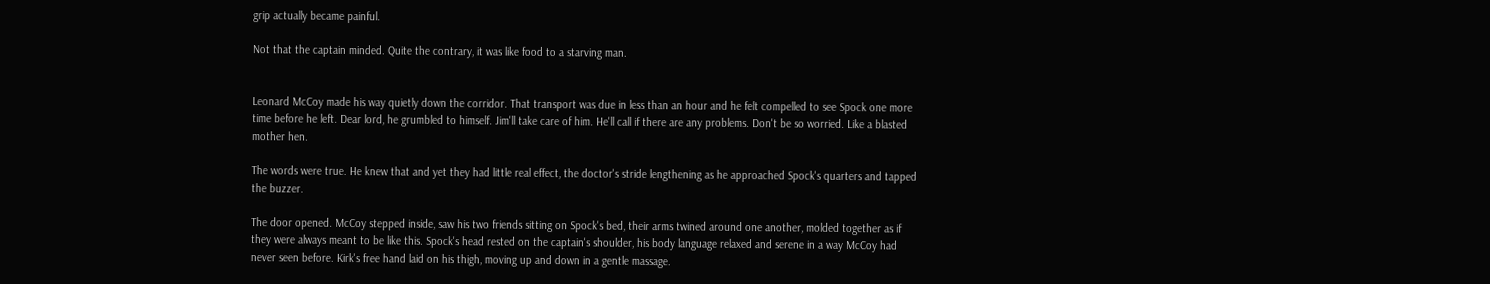grip actually became painful.

Not that the captain minded. Quite the contrary, it was like food to a starving man.


Leonard McCoy made his way quietly down the corridor. That transport was due in less than an hour and he felt compelled to see Spock one more time before he left. Dear lord, he grumbled to himself. Jim'll take care of him. He'll call if there are any problems. Don't be so worried. Like a blasted mother hen.

The words were true. He knew that and yet they had little real effect, the doctor's stride lengthening as he approached Spock's quarters and tapped the buzzer.

The door opened. McCoy stepped inside, saw his two friends sitting on Spock's bed, their arms twined around one another, molded together as if they were always meant to be like this. Spock's head rested on the captain's shoulder, his body language relaxed and serene in a way McCoy had never seen before. Kirk's free hand laid on his thigh, moving up and down in a gentle massage.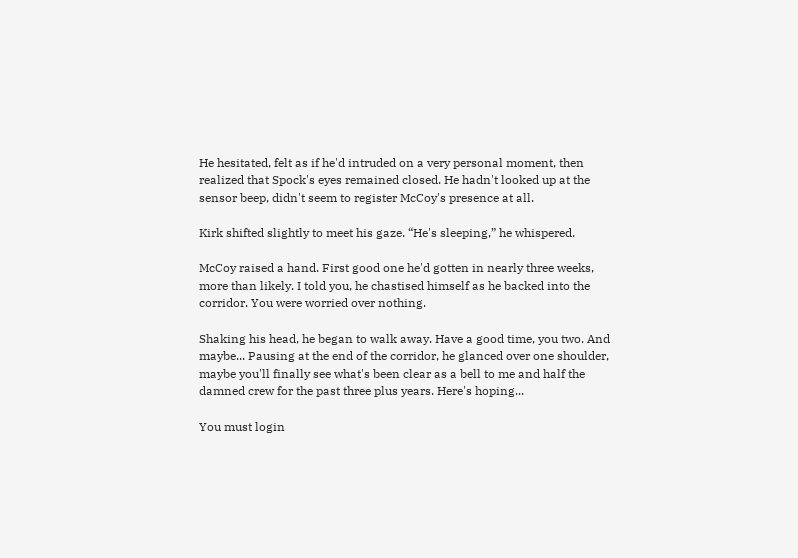He hesitated, felt as if he'd intruded on a very personal moment, then realized that Spock's eyes remained closed. He hadn't looked up at the sensor beep, didn't seem to register McCoy's presence at all.

Kirk shifted slightly to meet his gaze. “He's sleeping,” he whispered.

McCoy raised a hand. First good one he'd gotten in nearly three weeks, more than likely. I told you, he chastised himself as he backed into the corridor. You were worried over nothing.

Shaking his head, he began to walk away. Have a good time, you two. And maybe... Pausing at the end of the corridor, he glanced over one shoulder, maybe you'll finally see what's been clear as a bell to me and half the damned crew for the past three plus years. Here's hoping...

You must login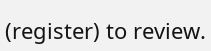(register) to review.